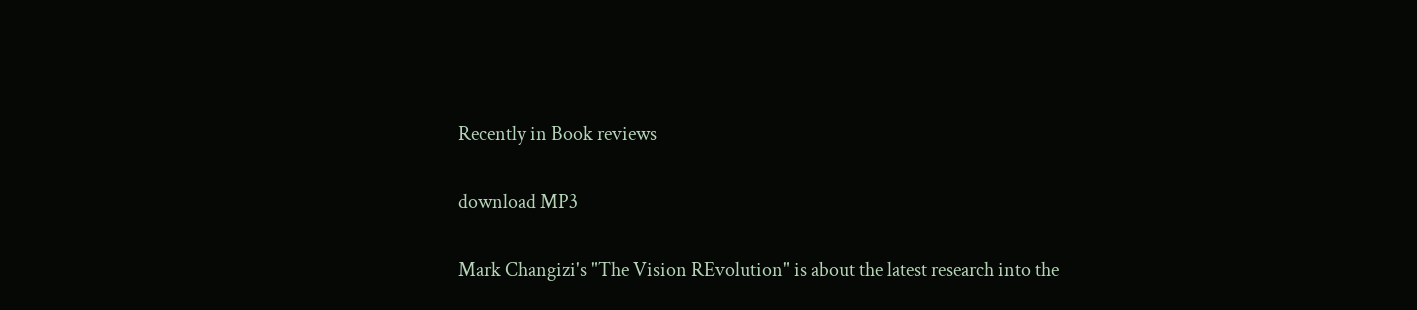Recently in Book reviews

download MP3

Mark Changizi's "The Vision REvolution" is about the latest research into the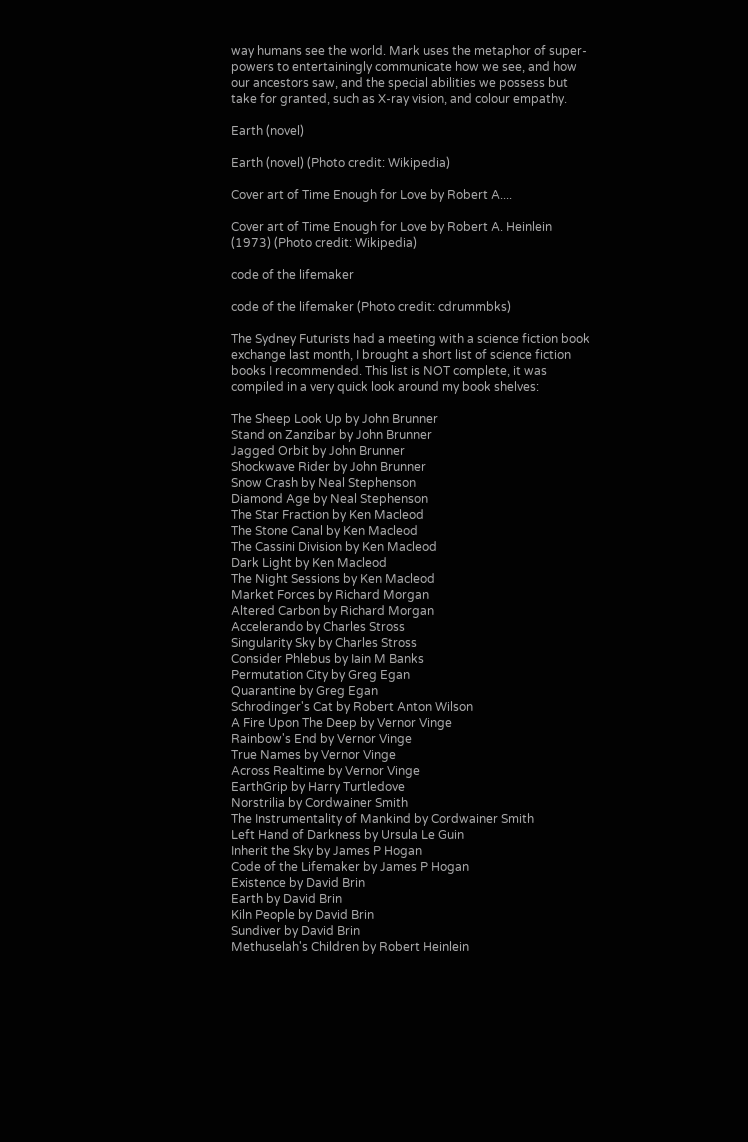way humans see the world. Mark uses the metaphor of super-powers to entertainingly communicate how we see, and how our ancestors saw, and the special abilities we possess but take for granted, such as X-ray vision, and colour empathy.

Earth (novel)

Earth (novel) (Photo credit: Wikipedia)

Cover art of Time Enough for Love by Robert A....

Cover art of Time Enough for Love by Robert A. Heinlein (1973) (Photo credit: Wikipedia)

code of the lifemaker

code of the lifemaker (Photo credit: cdrummbks)

The Sydney Futurists had a meeting with a science fiction book exchange last month, I brought a short list of science fiction books I recommended. This list is NOT complete, it was compiled in a very quick look around my book shelves:

The Sheep Look Up by John Brunner
Stand on Zanzibar by John Brunner
Jagged Orbit by John Brunner
Shockwave Rider by John Brunner
Snow Crash by Neal Stephenson
Diamond Age by Neal Stephenson
The Star Fraction by Ken Macleod
The Stone Canal by Ken Macleod
The Cassini Division by Ken Macleod
Dark Light by Ken Macleod
The Night Sessions by Ken Macleod
Market Forces by Richard Morgan
Altered Carbon by Richard Morgan
Accelerando by Charles Stross
Singularity Sky by Charles Stross
Consider Phlebus by Iain M Banks
Permutation City by Greg Egan
Quarantine by Greg Egan
Schrodinger's Cat by Robert Anton Wilson
A Fire Upon The Deep by Vernor Vinge
Rainbow's End by Vernor Vinge
True Names by Vernor Vinge
Across Realtime by Vernor Vinge
EarthGrip by Harry Turtledove
Norstrilia by Cordwainer Smith
The Instrumentality of Mankind by Cordwainer Smith
Left Hand of Darkness by Ursula Le Guin
Inherit the Sky by James P Hogan
Code of the Lifemaker by James P Hogan
Existence by David Brin
Earth by David Brin
Kiln People by David Brin
Sundiver by David Brin
Methuselah's Children by Robert Heinlein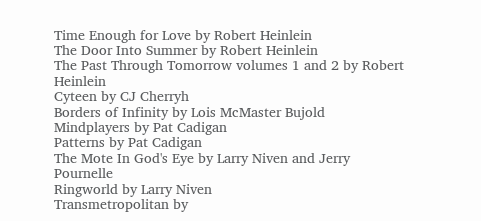Time Enough for Love by Robert Heinlein
The Door Into Summer by Robert Heinlein
The Past Through Tomorrow volumes 1 and 2 by Robert Heinlein
Cyteen by CJ Cherryh
Borders of Infinity by Lois McMaster Bujold
Mindplayers by Pat Cadigan
Patterns by Pat Cadigan
The Mote In God's Eye by Larry Niven and Jerry Pournelle
Ringworld by Larry Niven
Transmetropolitan by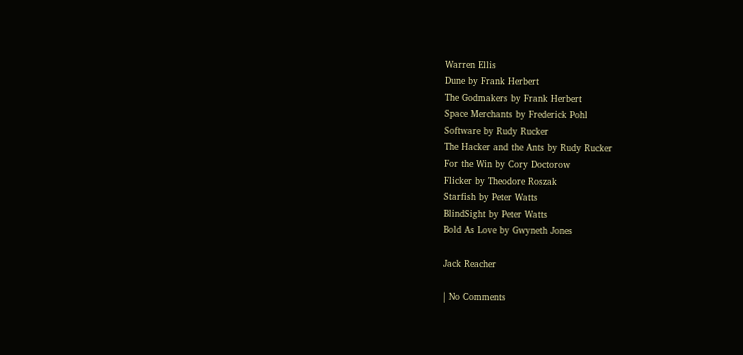Warren Ellis
Dune by Frank Herbert
The Godmakers by Frank Herbert
Space Merchants by Frederick Pohl
Software by Rudy Rucker
The Hacker and the Ants by Rudy Rucker
For the Win by Cory Doctorow
Flicker by Theodore Roszak
Starfish by Peter Watts
BlindSight by Peter Watts
Bold As Love by Gwyneth Jones

Jack Reacher

| No Comments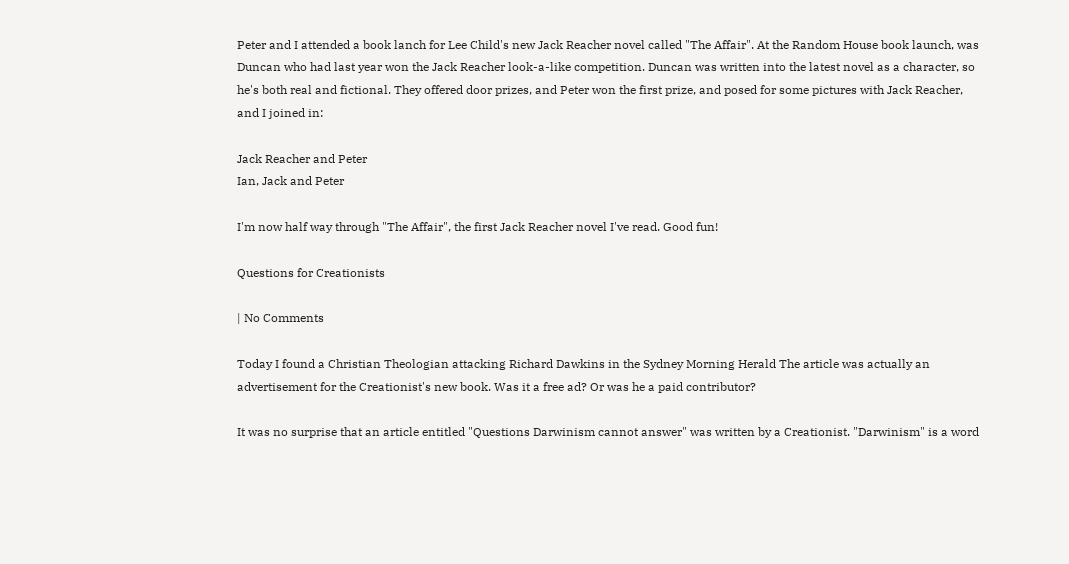Peter and I attended a book lanch for Lee Child's new Jack Reacher novel called "The Affair". At the Random House book launch, was Duncan who had last year won the Jack Reacher look-a-like competition. Duncan was written into the latest novel as a character, so he's both real and fictional. They offered door prizes, and Peter won the first prize, and posed for some pictures with Jack Reacher, and I joined in:

Jack Reacher and Peter
Ian, Jack and Peter

I'm now half way through "The Affair", the first Jack Reacher novel I've read. Good fun!

Questions for Creationists

| No Comments

Today I found a Christian Theologian attacking Richard Dawkins in the Sydney Morning Herald The article was actually an advertisement for the Creationist's new book. Was it a free ad? Or was he a paid contributor?

It was no surprise that an article entitled "Questions Darwinism cannot answer" was written by a Creationist. "Darwinism" is a word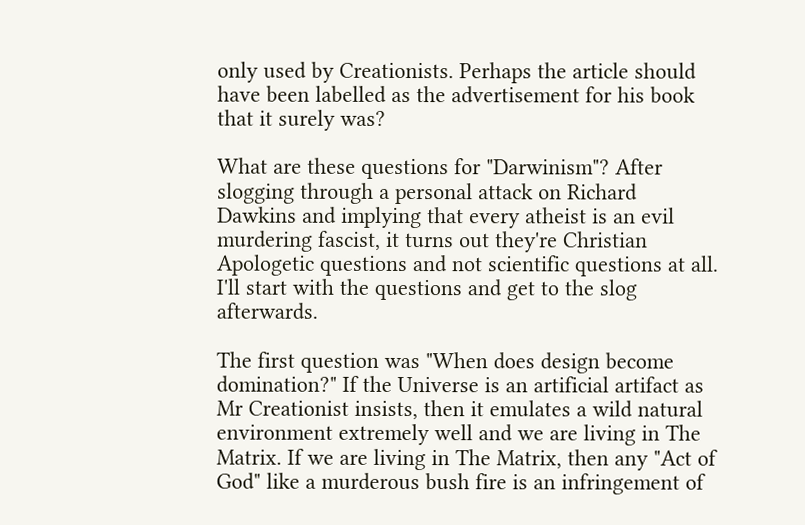only used by Creationists. Perhaps the article should have been labelled as the advertisement for his book that it surely was?

What are these questions for "Darwinism"? After slogging through a personal attack on Richard Dawkins and implying that every atheist is an evil murdering fascist, it turns out they're Christian Apologetic questions and not scientific questions at all. I'll start with the questions and get to the slog afterwards.

The first question was "When does design become domination?" If the Universe is an artificial artifact as Mr Creationist insists, then it emulates a wild natural environment extremely well and we are living in The Matrix. If we are living in The Matrix, then any "Act of God" like a murderous bush fire is an infringement of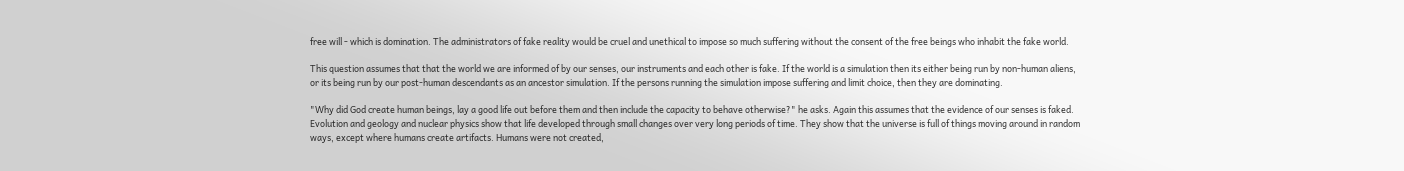free will - which is domination. The administrators of fake reality would be cruel and unethical to impose so much suffering without the consent of the free beings who inhabit the fake world.

This question assumes that that the world we are informed of by our senses, our instruments and each other is fake. If the world is a simulation then its either being run by non-human aliens, or its being run by our post-human descendants as an ancestor simulation. If the persons running the simulation impose suffering and limit choice, then they are dominating.

"Why did God create human beings, lay a good life out before them and then include the capacity to behave otherwise?" he asks. Again this assumes that the evidence of our senses is faked. Evolution and geology and nuclear physics show that life developed through small changes over very long periods of time. They show that the universe is full of things moving around in random ways, except where humans create artifacts. Humans were not created,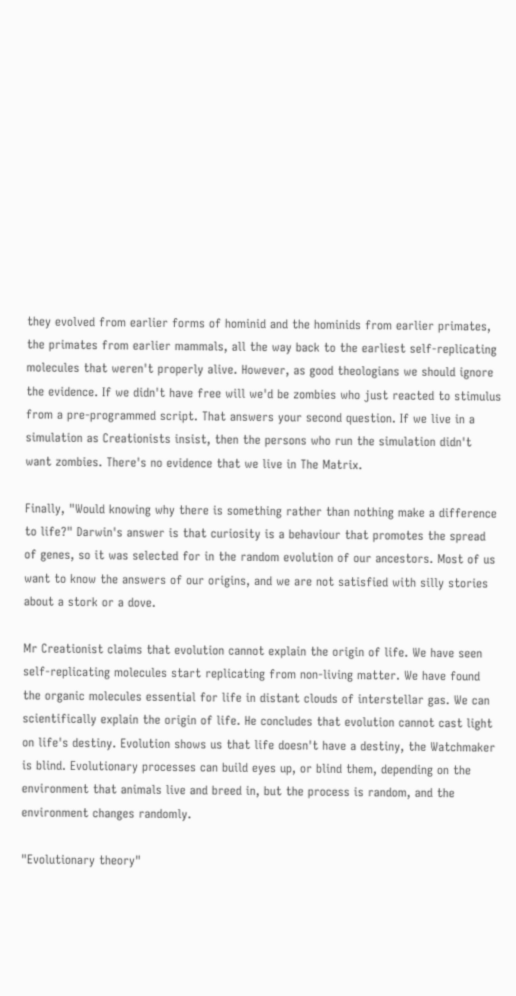they evolved from earlier forms of hominid and the hominids from earlier primates, the primates from earlier mammals, all the way back to the earliest self-replicating molecules that weren't properly alive. However, as good theologians we should ignore the evidence. If we didn't have free will we'd be zombies who just reacted to stimulus from a pre-programmed script. That answers your second question. If we live in a simulation as Creationists insist, then the persons who run the simulation didn't want zombies. There's no evidence that we live in The Matrix.

Finally, "Would knowing why there is something rather than nothing make a difference to life?" Darwin's answer is that curiosity is a behaviour that promotes the spread of genes, so it was selected for in the random evolution of our ancestors. Most of us want to know the answers of our origins, and we are not satisfied with silly stories about a stork or a dove.

Mr Creationist claims that evolution cannot explain the origin of life. We have seen self-replicating molecules start replicating from non-living matter. We have found the organic molecules essential for life in distant clouds of interstellar gas. We can scientifically explain the origin of life. He concludes that evolution cannot cast light on life's destiny. Evolution shows us that life doesn't have a destiny, the Watchmaker is blind. Evolutionary processes can build eyes up, or blind them, depending on the environment that animals live and breed in, but the process is random, and the environment changes randomly.

"Evolutionary theory"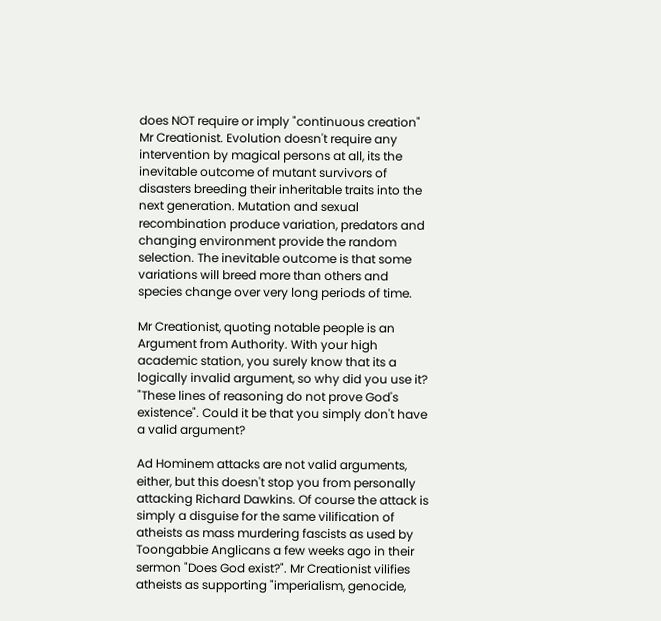does NOT require or imply "continuous creation" Mr Creationist. Evolution doesn't require any intervention by magical persons at all, its the inevitable outcome of mutant survivors of disasters breeding their inheritable traits into the next generation. Mutation and sexual recombination produce variation, predators and changing environment provide the random selection. The inevitable outcome is that some variations will breed more than others and species change over very long periods of time.

Mr Creationist, quoting notable people is an Argument from Authority. With your high academic station, you surely know that its a logically invalid argument, so why did you use it? "These lines of reasoning do not prove God's existence". Could it be that you simply don't have a valid argument?

Ad Hominem attacks are not valid arguments, either, but this doesn't stop you from personally attacking Richard Dawkins. Of course the attack is simply a disguise for the same vilification of atheists as mass murdering fascists as used by Toongabbie Anglicans a few weeks ago in their sermon "Does God exist?". Mr Creationist vilifies atheists as supporting "imperialism, genocide,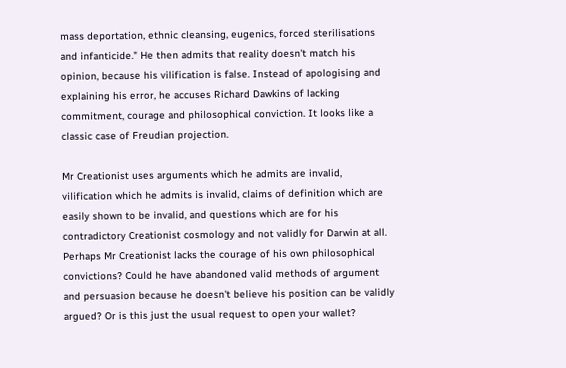mass deportation, ethnic cleansing, eugenics, forced sterilisations and infanticide." He then admits that reality doesn't match his opinion, because his vilification is false. Instead of apologising and explaining his error, he accuses Richard Dawkins of lacking commitment, courage and philosophical conviction. It looks like a classic case of Freudian projection.

Mr Creationist uses arguments which he admits are invalid, vilification which he admits is invalid, claims of definition which are easily shown to be invalid, and questions which are for his contradictory Creationist cosmology and not validly for Darwin at all. Perhaps Mr Creationist lacks the courage of his own philosophical convictions? Could he have abandoned valid methods of argument and persuasion because he doesn't believe his position can be validly argued? Or is this just the usual request to open your wallet?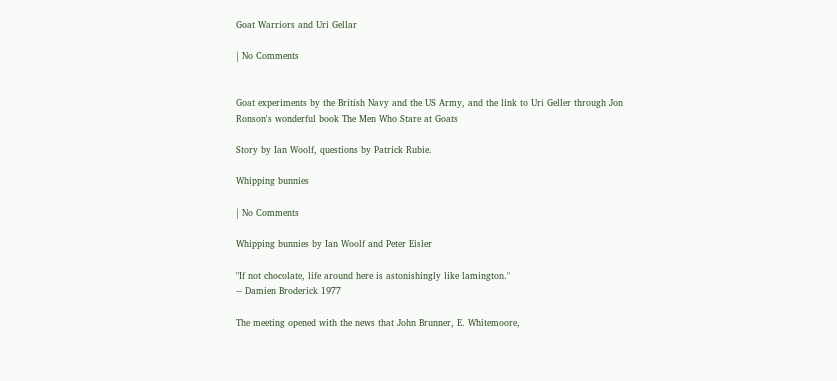Goat Warriors and Uri Gellar

| No Comments


Goat experiments by the British Navy and the US Army, and the link to Uri Geller through Jon Ronson's wonderful book The Men Who Stare at Goats

Story by Ian Woolf, questions by Patrick Rubie.

Whipping bunnies

| No Comments

Whipping bunnies by Ian Woolf and Peter Eisler

"If not chocolate, life around here is astonishingly like lamington."
-- Damien Broderick 1977

The meeting opened with the news that John Brunner, E. Whitemoore,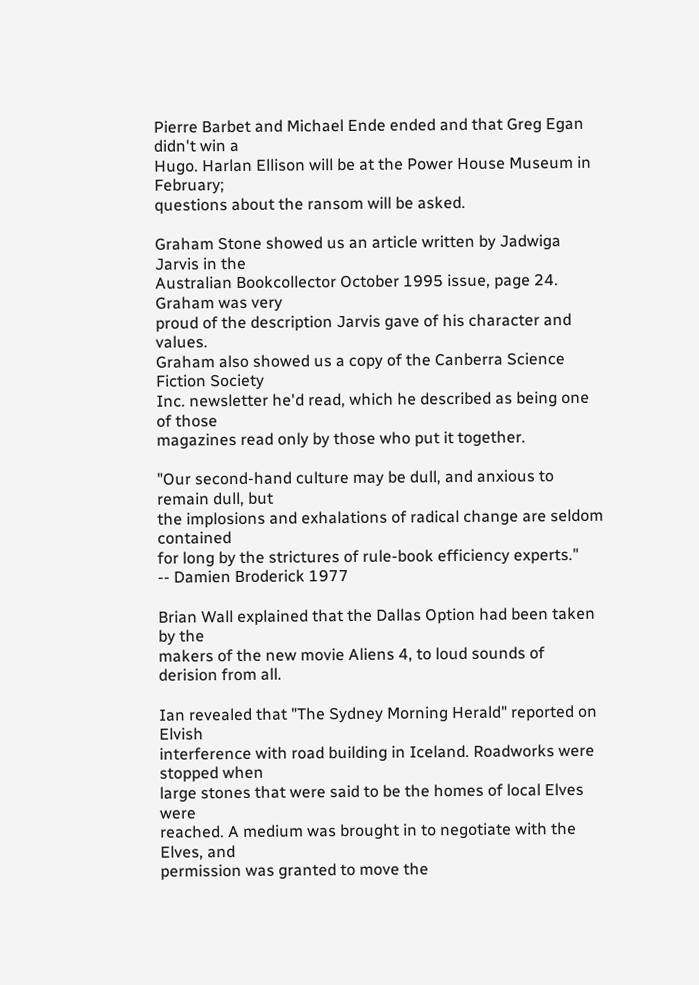Pierre Barbet and Michael Ende ended and that Greg Egan didn't win a
Hugo. Harlan Ellison will be at the Power House Museum in February;
questions about the ransom will be asked.

Graham Stone showed us an article written by Jadwiga Jarvis in the
Australian Bookcollector October 1995 issue, page 24. Graham was very
proud of the description Jarvis gave of his character and values.
Graham also showed us a copy of the Canberra Science Fiction Society
Inc. newsletter he'd read, which he described as being one of those
magazines read only by those who put it together.

"Our second-hand culture may be dull, and anxious to remain dull, but
the implosions and exhalations of radical change are seldom contained
for long by the strictures of rule-book efficiency experts."
-- Damien Broderick 1977

Brian Wall explained that the Dallas Option had been taken by the
makers of the new movie Aliens 4, to loud sounds of derision from all.

Ian revealed that "The Sydney Morning Herald" reported on Elvish
interference with road building in Iceland. Roadworks were stopped when
large stones that were said to be the homes of local Elves were
reached. A medium was brought in to negotiate with the Elves, and
permission was granted to move the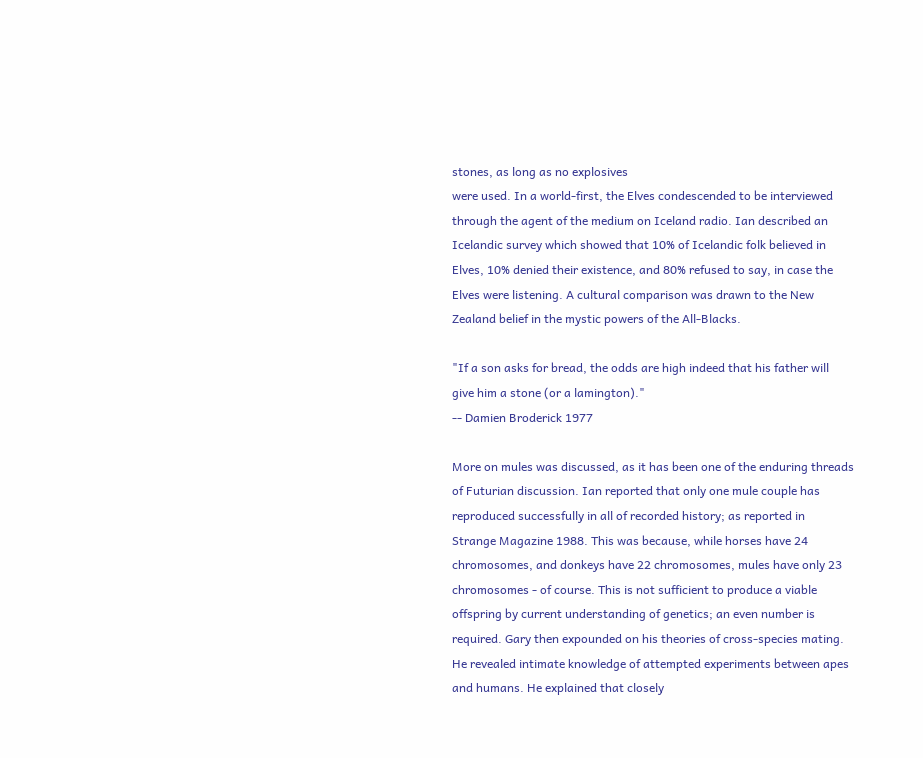stones, as long as no explosives
were used. In a world-first, the Elves condescended to be interviewed
through the agent of the medium on Iceland radio. Ian described an
Icelandic survey which showed that 10% of Icelandic folk believed in
Elves, 10% denied their existence, and 80% refused to say, in case the
Elves were listening. A cultural comparison was drawn to the New
Zealand belief in the mystic powers of the All-Blacks.

"If a son asks for bread, the odds are high indeed that his father will
give him a stone (or a lamington)."
-- Damien Broderick 1977

More on mules was discussed, as it has been one of the enduring threads
of Futurian discussion. Ian reported that only one mule couple has
reproduced successfully in all of recorded history; as reported in
Strange Magazine 1988. This was because, while horses have 24
chromosomes, and donkeys have 22 chromosomes, mules have only 23
chromosomes - of course. This is not sufficient to produce a viable
offspring by current understanding of genetics; an even number is
required. Gary then expounded on his theories of cross-species mating.
He revealed intimate knowledge of attempted experiments between apes
and humans. He explained that closely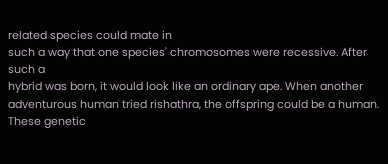related species could mate in
such a way that one species' chromosomes were recessive. After such a
hybrid was born, it would look like an ordinary ape. When another
adventurous human tried rishathra, the offspring could be a human.
These genetic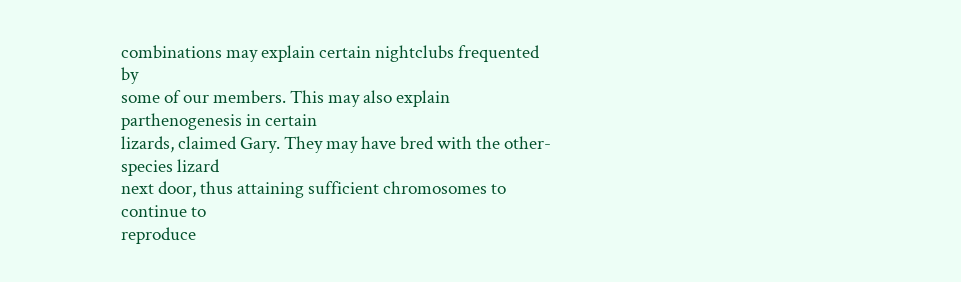combinations may explain certain nightclubs frequented by
some of our members. This may also explain parthenogenesis in certain
lizards, claimed Gary. They may have bred with the other-species lizard
next door, thus attaining sufficient chromosomes to continue to
reproduce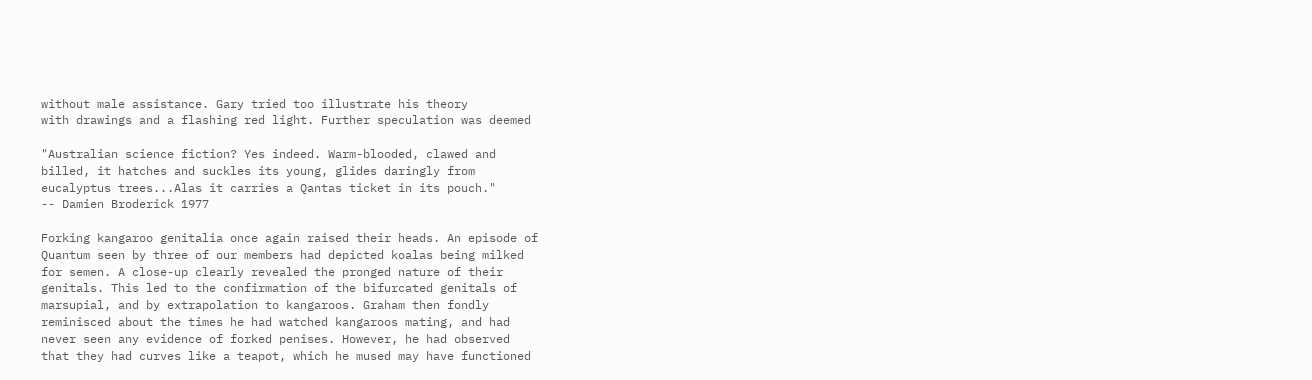without male assistance. Gary tried too illustrate his theory
with drawings and a flashing red light. Further speculation was deemed

"Australian science fiction? Yes indeed. Warm-blooded, clawed and
billed, it hatches and suckles its young, glides daringly from
eucalyptus trees...Alas it carries a Qantas ticket in its pouch."
-- Damien Broderick 1977

Forking kangaroo genitalia once again raised their heads. An episode of
Quantum seen by three of our members had depicted koalas being milked
for semen. A close-up clearly revealed the pronged nature of their
genitals. This led to the confirmation of the bifurcated genitals of
marsupial, and by extrapolation to kangaroos. Graham then fondly
reminisced about the times he had watched kangaroos mating, and had
never seen any evidence of forked penises. However, he had observed
that they had curves like a teapot, which he mused may have functioned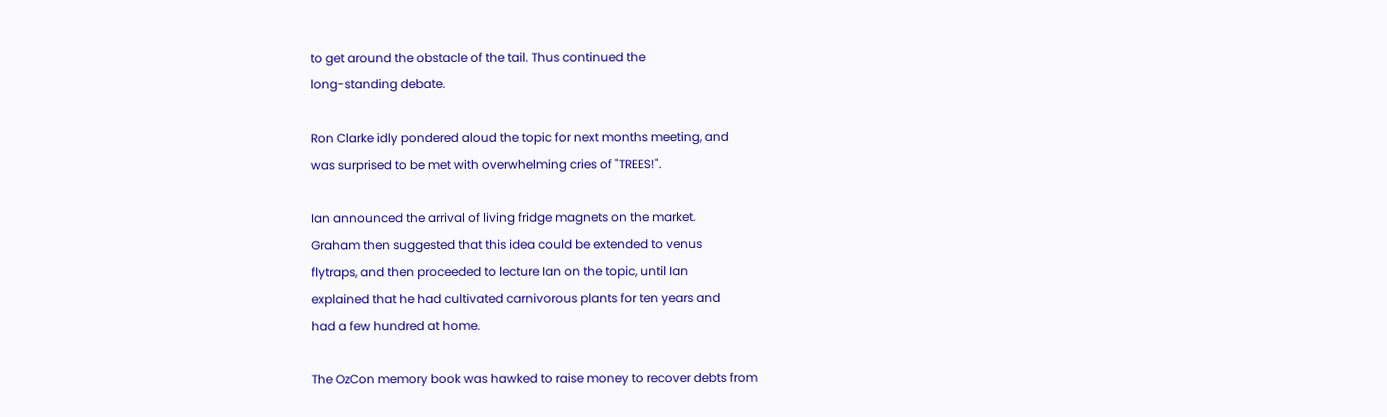to get around the obstacle of the tail. Thus continued the
long-standing debate.

Ron Clarke idly pondered aloud the topic for next months meeting, and
was surprised to be met with overwhelming cries of "TREES!".

Ian announced the arrival of living fridge magnets on the market.
Graham then suggested that this idea could be extended to venus
flytraps, and then proceeded to lecture Ian on the topic, until Ian
explained that he had cultivated carnivorous plants for ten years and
had a few hundred at home.

The OzCon memory book was hawked to raise money to recover debts from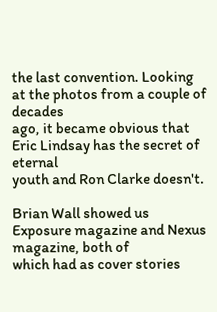the last convention. Looking at the photos from a couple of decades
ago, it became obvious that Eric Lindsay has the secret of eternal
youth and Ron Clarke doesn't.

Brian Wall showed us Exposure magazine and Nexus magazine, both of
which had as cover stories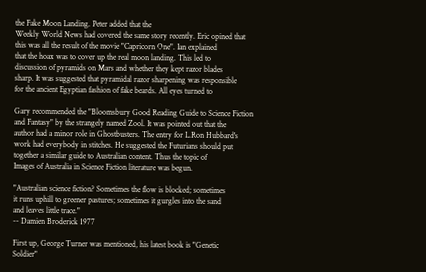the Fake Moon Landing. Peter added that the
Weekly World News had covered the same story recently. Eric opined that
this was all the result of the movie "Capricorn One". Ian explained
that the hoax was to cover up the real moon landing. This led to
discussion of pyramids on Mars and whether they kept razor blades
sharp. It was suggested that pyramidal razor sharpening was responsible
for the ancient Egyptian fashion of fake beards. All eyes turned to

Gary recommended the "Bloomsbury Good Reading Guide to Science Fiction
and Fantasy" by the strangely named Zool. It was pointed out that the
author had a minor role in Ghostbusters. The entry for L.Ron Hubbard's
work had everybody in stitches. He suggested the Futurians should put
together a similar guide to Australian content. Thus the topic of
Images of Australia in Science Fiction literature was begun.

"Australian science fiction? Sometimes the flow is blocked; sometimes
it runs uphill to greener pastures; sometimes it gurgles into the sand
and leaves little trace."
-- Damien Broderick 1977

First up, George Turner was mentioned, his latest book is "Genetic
Soldier"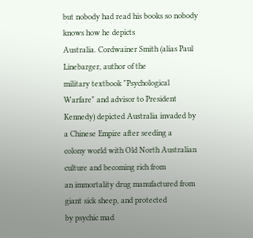but nobody had read his books so nobody knows how he depicts
Australia. Cordwainer Smith (alias Paul Linebarger, author of the
military textbook "Psychological Warfare" and advisor to President
Kennedy) depicted Australia invaded by a Chinese Empire after seeding a
colony world with Old North Australian culture and becoming rich from
an immortality drug manufactured from giant sick sheep, and protected
by psychic mad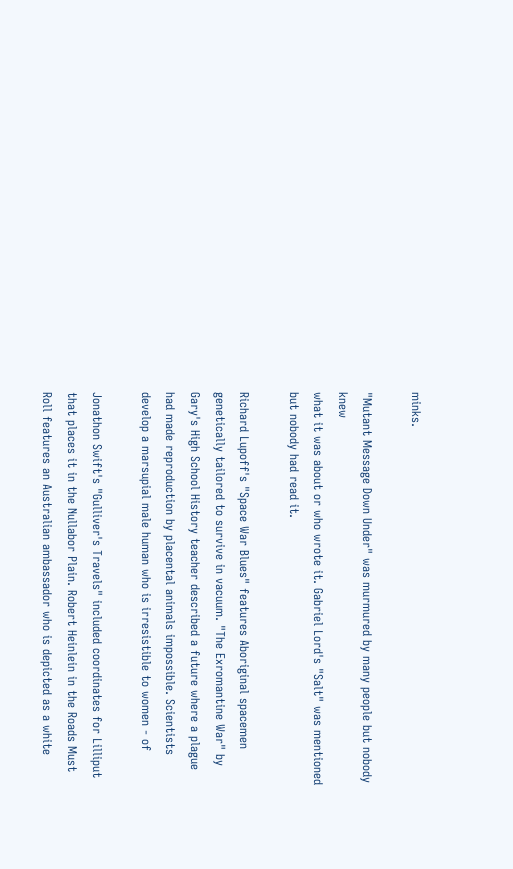minks.

"Mutant Message Down Under" was murmured by many people but nobody knew
what it was about or who wrote it. Gabriel Lord's "Salt" was mentioned
but nobody had read it.

Richard Lupoff's "Space War Blues" features Aboriginal spacemen
genetically tailored to survive in vacuum. "The Exromantine War" by
Gary's High School History teacher described a future where a plague
had made reproduction by placental animals impossible. Scientists
develop a marsupial male human who is irresistible to women - of

Jonathon Swift's "Gulliver's Travels" included coordinates for Lilliput
that places it in the Nullabor Plain. Robert Heinlein in the Roads Must
Roll features an Australian ambassador who is depicted as a white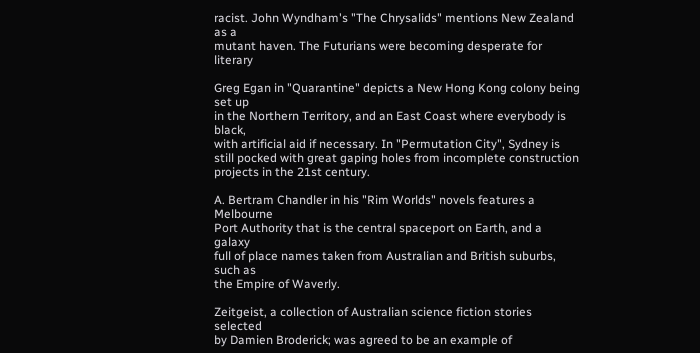racist. John Wyndham's "The Chrysalids" mentions New Zealand as a
mutant haven. The Futurians were becoming desperate for literary

Greg Egan in "Quarantine" depicts a New Hong Kong colony being set up
in the Northern Territory, and an East Coast where everybody is black,
with artificial aid if necessary. In "Permutation City", Sydney is
still pocked with great gaping holes from incomplete construction
projects in the 21st century.

A. Bertram Chandler in his "Rim Worlds" novels features a Melbourne
Port Authority that is the central spaceport on Earth, and a galaxy
full of place names taken from Australian and British suburbs, such as
the Empire of Waverly.

Zeitgeist, a collection of Australian science fiction stories selected
by Damien Broderick; was agreed to be an example of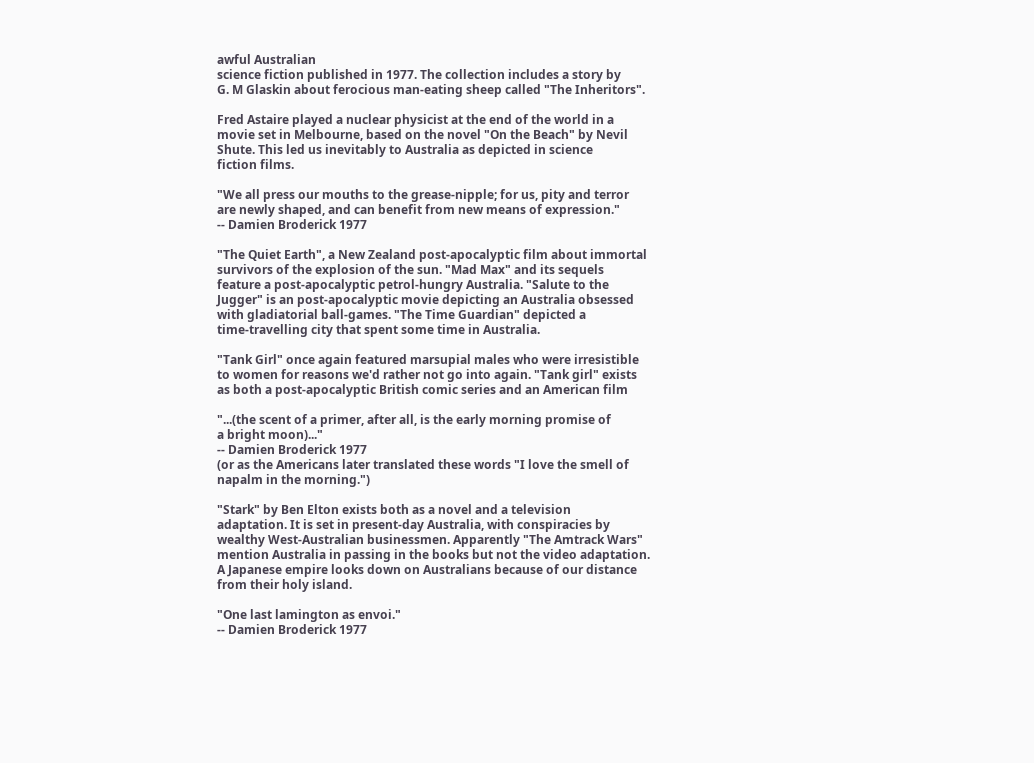awful Australian
science fiction published in 1977. The collection includes a story by
G. M Glaskin about ferocious man-eating sheep called "The Inheritors".

Fred Astaire played a nuclear physicist at the end of the world in a
movie set in Melbourne, based on the novel "On the Beach" by Nevil
Shute. This led us inevitably to Australia as depicted in science
fiction films.

"We all press our mouths to the grease-nipple; for us, pity and terror
are newly shaped, and can benefit from new means of expression."
-- Damien Broderick 1977

"The Quiet Earth", a New Zealand post-apocalyptic film about immortal
survivors of the explosion of the sun. "Mad Max" and its sequels
feature a post-apocalyptic petrol-hungry Australia. "Salute to the
Jugger" is an post-apocalyptic movie depicting an Australia obsessed
with gladiatorial ball-games. "The Time Guardian" depicted a
time-travelling city that spent some time in Australia.

"Tank Girl" once again featured marsupial males who were irresistible
to women for reasons we'd rather not go into again. "Tank girl" exists
as both a post-apocalyptic British comic series and an American film

"...(the scent of a primer, after all, is the early morning promise of
a bright moon)..."
-- Damien Broderick 1977
(or as the Americans later translated these words "I love the smell of
napalm in the morning.")

"Stark" by Ben Elton exists both as a novel and a television
adaptation. It is set in present-day Australia, with conspiracies by
wealthy West-Australian businessmen. Apparently "The Amtrack Wars"
mention Australia in passing in the books but not the video adaptation.
A Japanese empire looks down on Australians because of our distance
from their holy island.

"One last lamington as envoi."
-- Damien Broderick 1977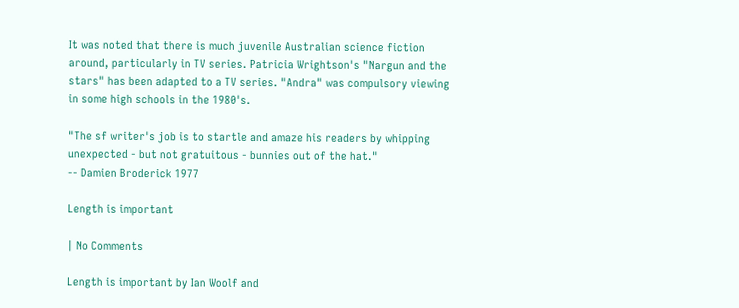It was noted that there is much juvenile Australian science fiction
around, particularly in TV series. Patricia Wrightson's "Nargun and the
stars" has been adapted to a TV series. "Andra" was compulsory viewing
in some high schools in the 1980's.

"The sf writer's job is to startle and amaze his readers by whipping
unexpected - but not gratuitous - bunnies out of the hat."
-- Damien Broderick 1977

Length is important

| No Comments

Length is important by Ian Woolf and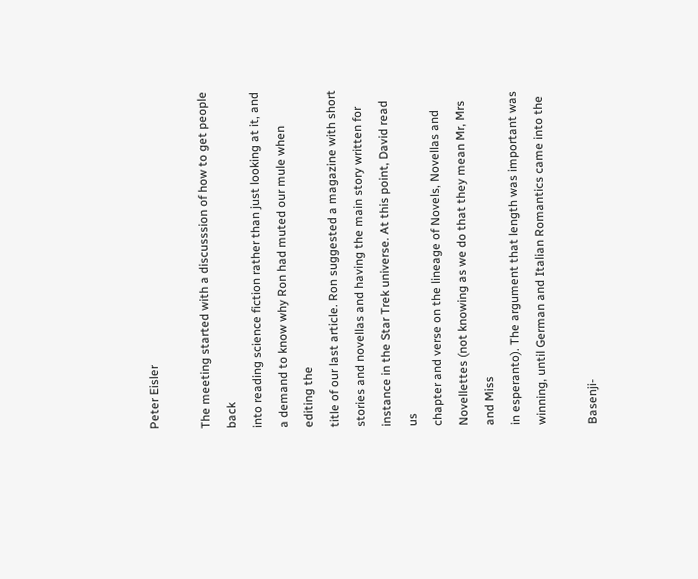Peter Eisler

The meeting started with a discusssion of how to get people back
into reading science fiction rather than just looking at it, and
a demand to know why Ron had muted our mule when editing the
title of our last article. Ron suggested a magazine with short
stories and novellas and having the main story written for
instance in the Star Trek universe. At this point, David read us
chapter and verse on the lineage of Novels, Novellas and
Novellettes (not knowing as we do that they mean Mr, Mrs and Miss
in esperanto). The argument that length was important was
winning, until German and Italian Romantics came into the

Basenji-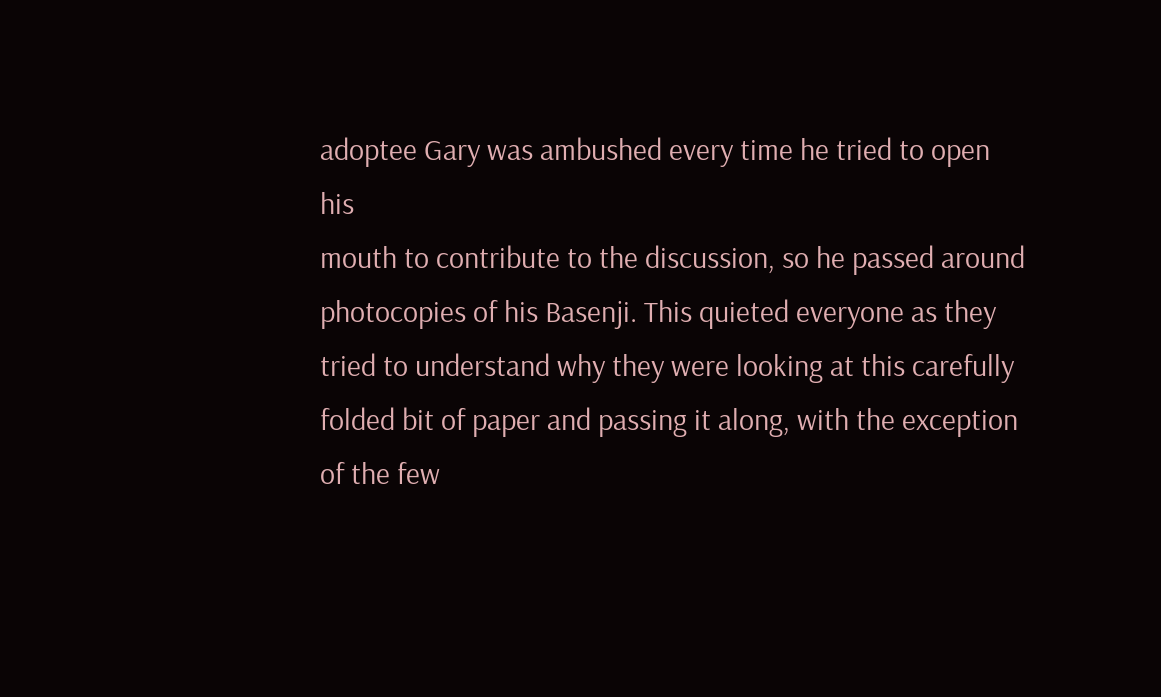adoptee Gary was ambushed every time he tried to open his
mouth to contribute to the discussion, so he passed around
photocopies of his Basenji. This quieted everyone as they
tried to understand why they were looking at this carefully
folded bit of paper and passing it along, with the exception
of the few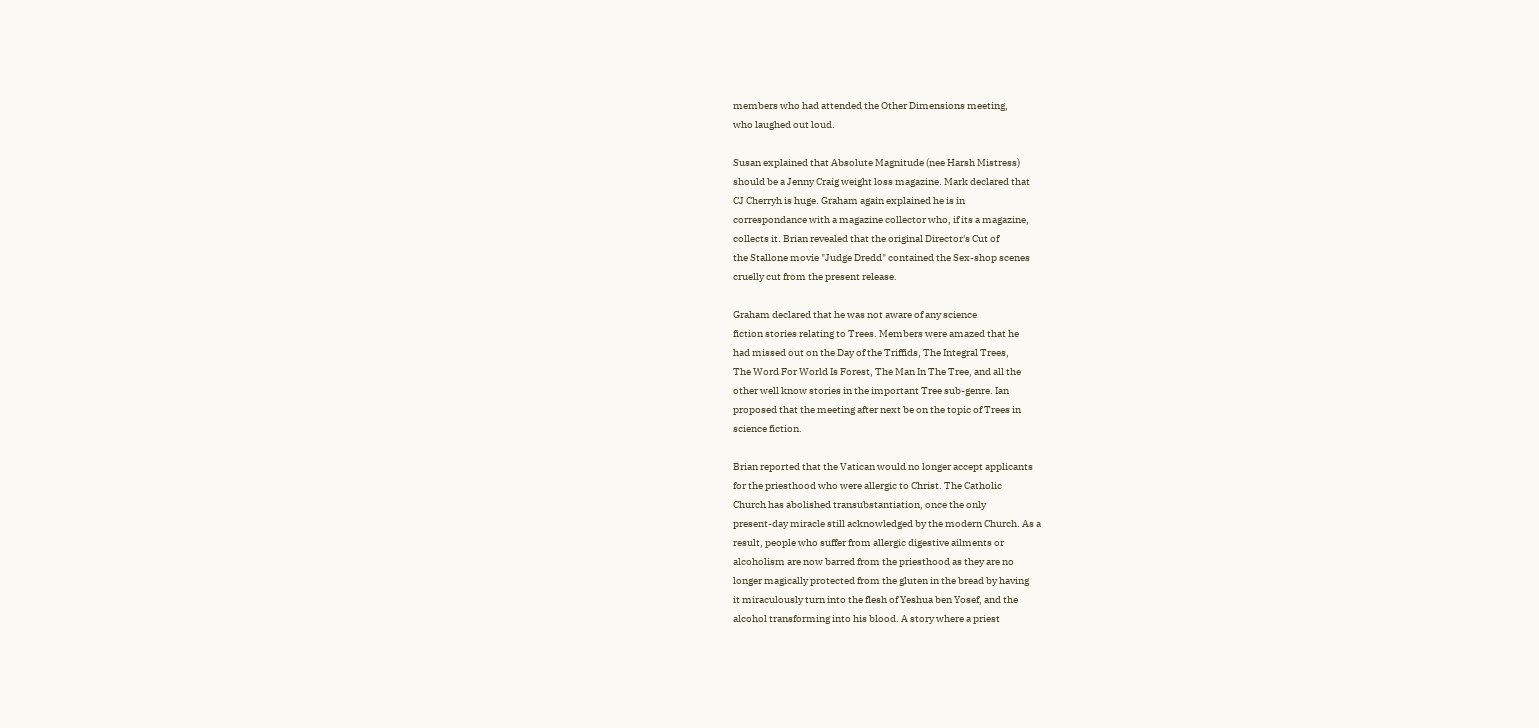members who had attended the Other Dimensions meeting,
who laughed out loud.

Susan explained that Absolute Magnitude (nee Harsh Mistress)
should be a Jenny Craig weight loss magazine. Mark declared that
CJ Cherryh is huge. Graham again explained he is in
correspondance with a magazine collector who, if its a magazine,
collects it. Brian revealed that the original Director's Cut of
the Stallone movie "Judge Dredd" contained the Sex-shop scenes
cruelly cut from the present release.

Graham declared that he was not aware of any science
fiction stories relating to Trees. Members were amazed that he
had missed out on the Day of the Triffids, The Integral Trees,
The Word For World Is Forest, The Man In The Tree, and all the
other well know stories in the important Tree sub-genre. Ian
proposed that the meeting after next be on the topic of Trees in
science fiction.

Brian reported that the Vatican would no longer accept applicants
for the priesthood who were allergic to Christ. The Catholic
Church has abolished transubstantiation, once the only
present-day miracle still acknowledged by the modern Church. As a
result, people who suffer from allergic digestive ailments or
alcoholism are now barred from the priesthood as they are no
longer magically protected from the gluten in the bread by having
it miraculously turn into the flesh of Yeshua ben Yosef, and the
alcohol transforming into his blood. A story where a priest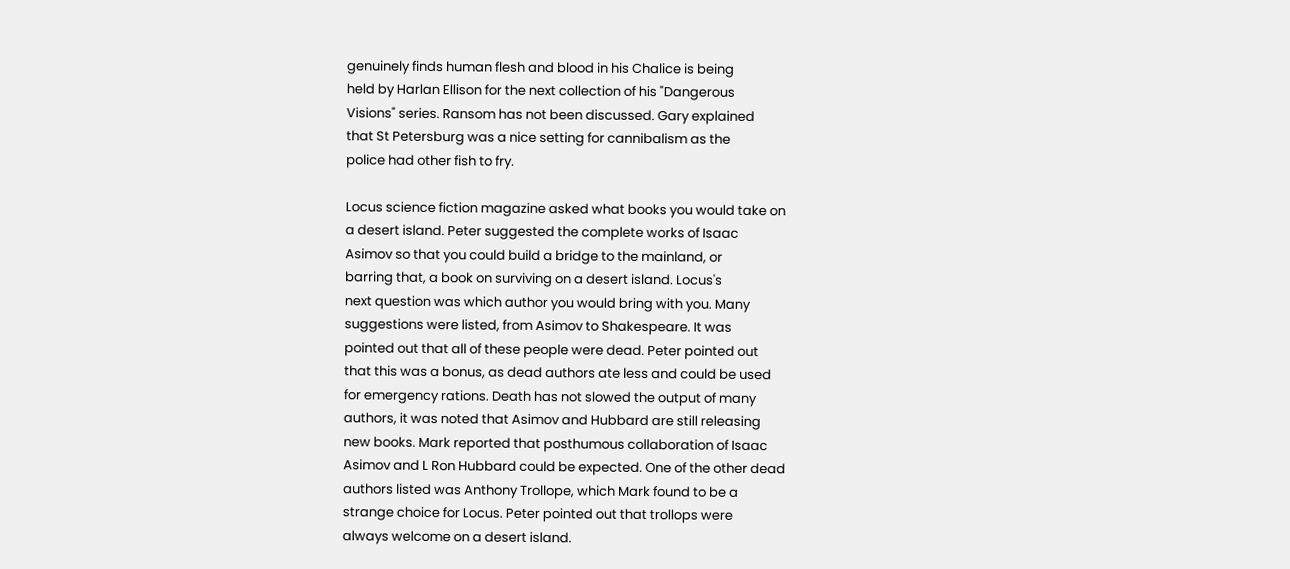genuinely finds human flesh and blood in his Chalice is being
held by Harlan Ellison for the next collection of his "Dangerous
Visions" series. Ransom has not been discussed. Gary explained
that St Petersburg was a nice setting for cannibalism as the
police had other fish to fry.

Locus science fiction magazine asked what books you would take on
a desert island. Peter suggested the complete works of Isaac
Asimov so that you could build a bridge to the mainland, or
barring that, a book on surviving on a desert island. Locus's
next question was which author you would bring with you. Many
suggestions were listed, from Asimov to Shakespeare. It was
pointed out that all of these people were dead. Peter pointed out
that this was a bonus, as dead authors ate less and could be used
for emergency rations. Death has not slowed the output of many
authors, it was noted that Asimov and Hubbard are still releasing
new books. Mark reported that posthumous collaboration of Isaac
Asimov and L Ron Hubbard could be expected. One of the other dead
authors listed was Anthony Trollope, which Mark found to be a
strange choice for Locus. Peter pointed out that trollops were
always welcome on a desert island.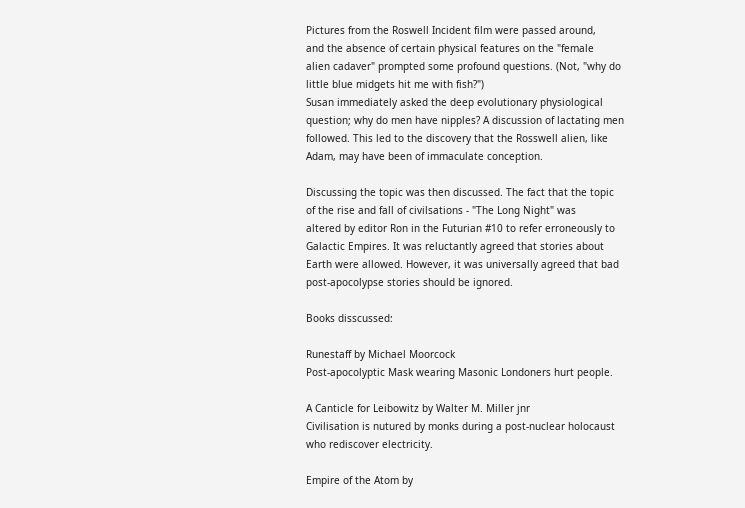Pictures from the Roswell Incident film were passed around,
and the absence of certain physical features on the "female
alien cadaver" prompted some profound questions. (Not, "why do
little blue midgets hit me with fish?")
Susan immediately asked the deep evolutionary physiological
question; why do men have nipples? A discussion of lactating men
followed. This led to the discovery that the Rosswell alien, like
Adam, may have been of immaculate conception.

Discussing the topic was then discussed. The fact that the topic
of the rise and fall of civilsations - "The Long Night" was
altered by editor Ron in the Futurian #10 to refer erroneously to
Galactic Empires. It was reluctantly agreed that stories about
Earth were allowed. However, it was universally agreed that bad
post-apocolypse stories should be ignored.

Books disscussed:

Runestaff by Michael Moorcock
Post-apocolyptic Mask wearing Masonic Londoners hurt people.

A Canticle for Leibowitz by Walter M. Miller jnr
Civilisation is nutured by monks during a post-nuclear holocaust
who rediscover electricity.

Empire of the Atom by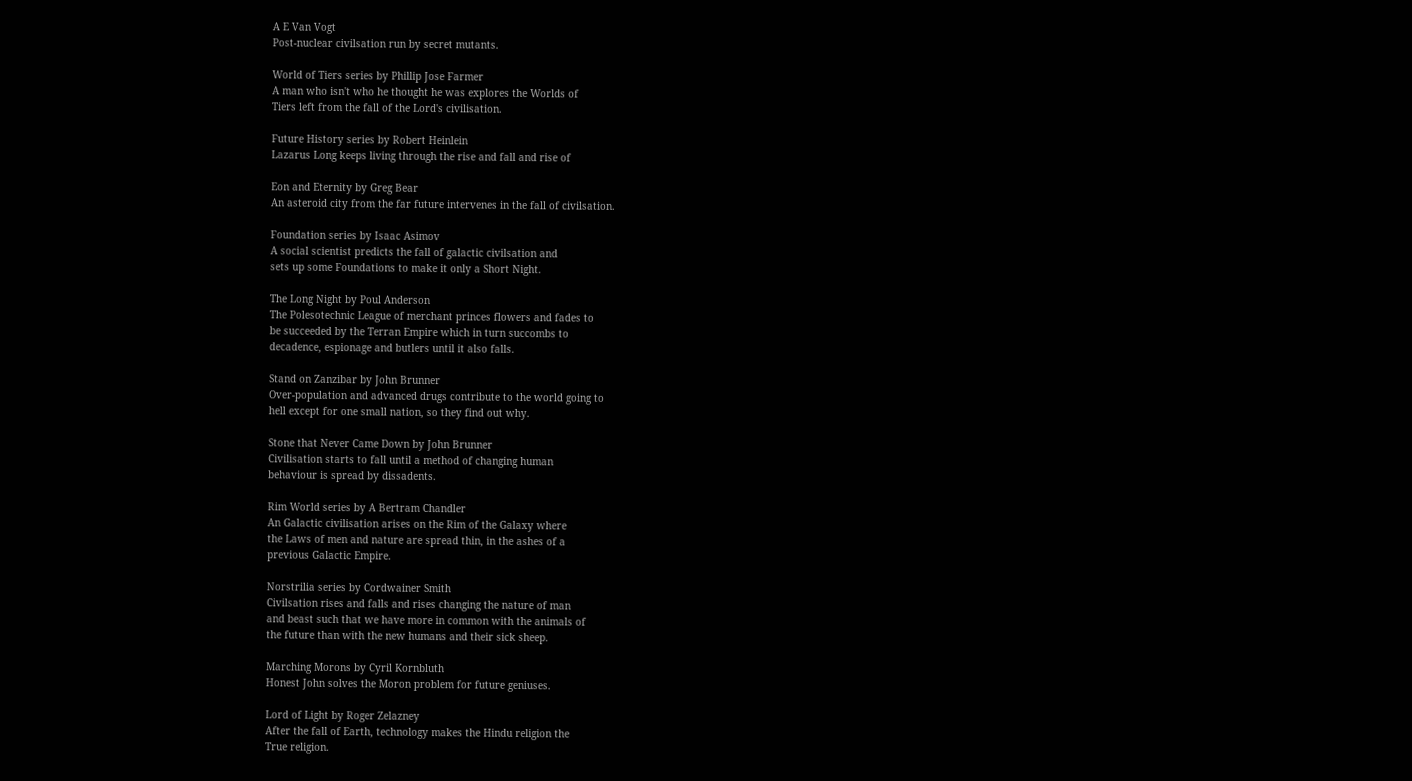A E Van Vogt
Post-nuclear civilsation run by secret mutants.

World of Tiers series by Phillip Jose Farmer
A man who isn't who he thought he was explores the Worlds of
Tiers left from the fall of the Lord's civilisation.

Future History series by Robert Heinlein
Lazarus Long keeps living through the rise and fall and rise of

Eon and Eternity by Greg Bear
An asteroid city from the far future intervenes in the fall of civilsation.

Foundation series by Isaac Asimov
A social scientist predicts the fall of galactic civilsation and
sets up some Foundations to make it only a Short Night.

The Long Night by Poul Anderson
The Polesotechnic League of merchant princes flowers and fades to
be succeeded by the Terran Empire which in turn succombs to
decadence, espionage and butlers until it also falls.

Stand on Zanzibar by John Brunner
Over-population and advanced drugs contribute to the world going to
hell except for one small nation, so they find out why.

Stone that Never Came Down by John Brunner
Civilisation starts to fall until a method of changing human
behaviour is spread by dissadents.

Rim World series by A Bertram Chandler
An Galactic civilisation arises on the Rim of the Galaxy where
the Laws of men and nature are spread thin, in the ashes of a
previous Galactic Empire.

Norstrilia series by Cordwainer Smith
Civilsation rises and falls and rises changing the nature of man
and beast such that we have more in common with the animals of
the future than with the new humans and their sick sheep.

Marching Morons by Cyril Kornbluth
Honest John solves the Moron problem for future geniuses.

Lord of Light by Roger Zelazney
After the fall of Earth, technology makes the Hindu religion the
True religion.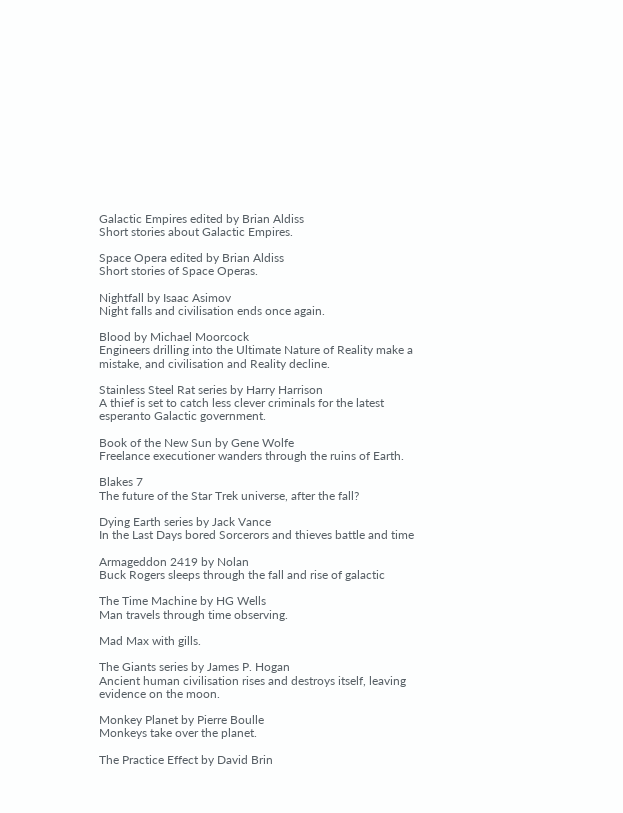Galactic Empires edited by Brian Aldiss
Short stories about Galactic Empires.

Space Opera edited by Brian Aldiss
Short stories of Space Operas.

Nightfall by Isaac Asimov
Night falls and civilisation ends once again.

Blood by Michael Moorcock
Engineers drilling into the Ultimate Nature of Reality make a
mistake, and civilisation and Reality decline.

Stainless Steel Rat series by Harry Harrison
A thief is set to catch less clever criminals for the latest
esperanto Galactic government.

Book of the New Sun by Gene Wolfe
Freelance executioner wanders through the ruins of Earth.

Blakes 7
The future of the Star Trek universe, after the fall?

Dying Earth series by Jack Vance
In the Last Days bored Sorcerors and thieves battle and time

Armageddon 2419 by Nolan
Buck Rogers sleeps through the fall and rise of galactic

The Time Machine by HG Wells
Man travels through time observing.

Mad Max with gills.

The Giants series by James P. Hogan
Ancient human civilisation rises and destroys itself, leaving
evidence on the moon.

Monkey Planet by Pierre Boulle
Monkeys take over the planet.

The Practice Effect by David Brin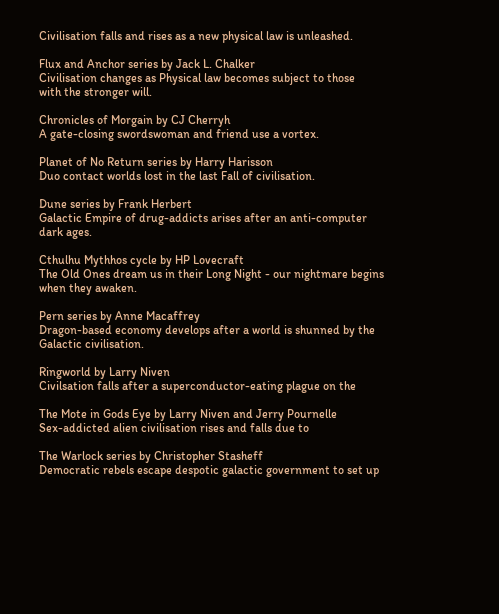Civilisation falls and rises as a new physical law is unleashed.

Flux and Anchor series by Jack L. Chalker
Civilisation changes as Physical law becomes subject to those
with the stronger will.

Chronicles of Morgain by CJ Cherryh
A gate-closing swordswoman and friend use a vortex.

Planet of No Return series by Harry Harisson
Duo contact worlds lost in the last Fall of civilisation.

Dune series by Frank Herbert
Galactic Empire of drug-addicts arises after an anti-computer
dark ages.

Cthulhu Mythhos cycle by HP Lovecraft
The Old Ones dream us in their Long Night - our nightmare begins
when they awaken.

Pern series by Anne Macaffrey
Dragon-based economy develops after a world is shunned by the
Galactic civilisation.

Ringworld by Larry Niven
Civilsation falls after a superconductor-eating plague on the

The Mote in Gods Eye by Larry Niven and Jerry Pournelle
Sex-addicted alien civilisation rises and falls due to

The Warlock series by Christopher Stasheff
Democratic rebels escape despotic galactic government to set up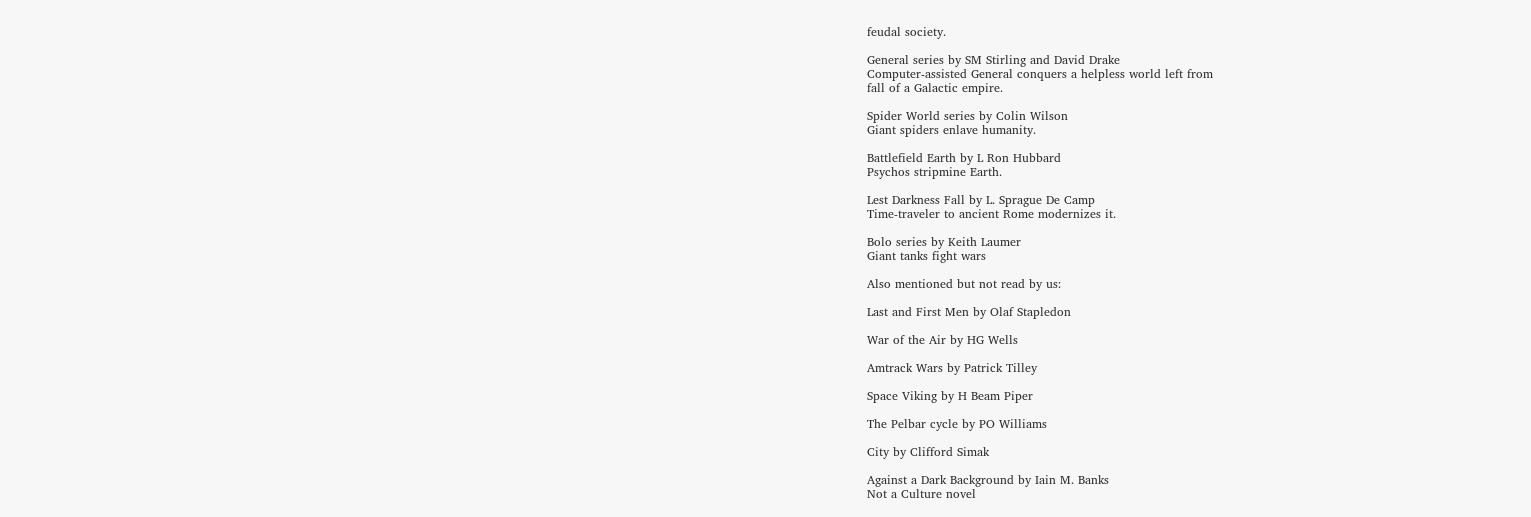feudal society.

General series by SM Stirling and David Drake
Computer-assisted General conquers a helpless world left from
fall of a Galactic empire.

Spider World series by Colin Wilson
Giant spiders enlave humanity.

Battlefield Earth by L Ron Hubbard
Psychos stripmine Earth.

Lest Darkness Fall by L. Sprague De Camp
Time-traveler to ancient Rome modernizes it.

Bolo series by Keith Laumer
Giant tanks fight wars

Also mentioned but not read by us:

Last and First Men by Olaf Stapledon

War of the Air by HG Wells

Amtrack Wars by Patrick Tilley

Space Viking by H Beam Piper

The Pelbar cycle by PO Williams

City by Clifford Simak

Against a Dark Background by Iain M. Banks
Not a Culture novel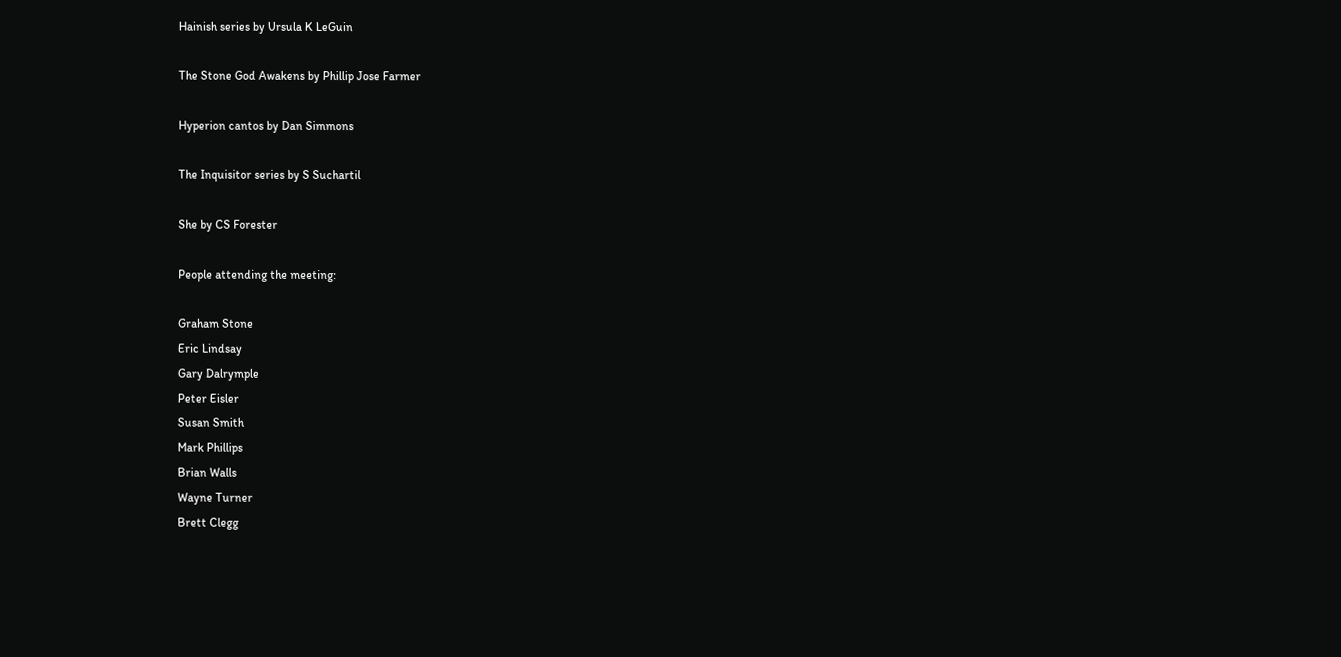Hainish series by Ursula K LeGuin

The Stone God Awakens by Phillip Jose Farmer

Hyperion cantos by Dan Simmons

The Inquisitor series by S Suchartil

She by CS Forester

People attending the meeting:

Graham Stone
Eric Lindsay
Gary Dalrymple
Peter Eisler
Susan Smith
Mark Phillips
Brian Walls
Wayne Turner
Brett Clegg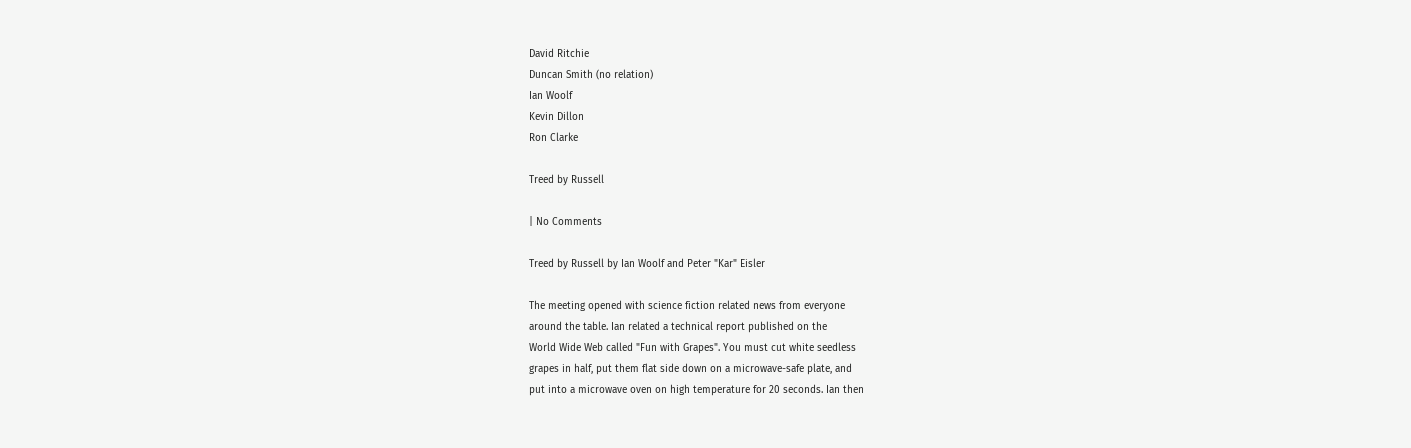David Ritchie
Duncan Smith (no relation)
Ian Woolf
Kevin Dillon
Ron Clarke

Treed by Russell

| No Comments

Treed by Russell by Ian Woolf and Peter "Kar" Eisler

The meeting opened with science fiction related news from everyone
around the table. Ian related a technical report published on the
World Wide Web called "Fun with Grapes". You must cut white seedless
grapes in half, put them flat side down on a microwave-safe plate, and
put into a microwave oven on high temperature for 20 seconds. Ian then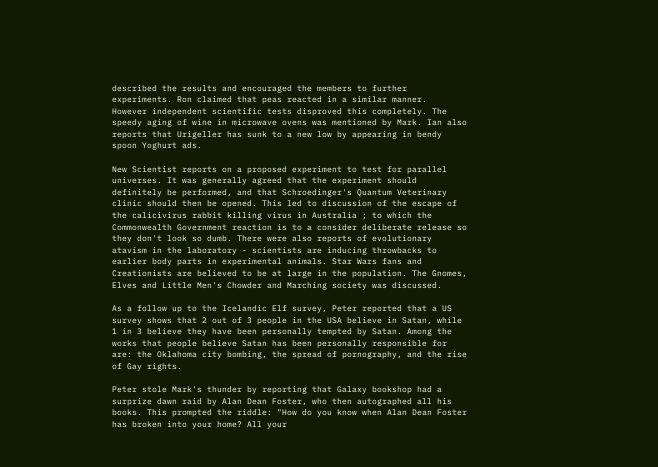described the results and encouraged the members to further
experiments. Ron claimed that peas reacted in a similar manner.
However independent scientific tests disproved this completely. The
speedy aging of wine in microwave ovens was mentioned by Mark. Ian also
reports that Urigeller has sunk to a new low by appearing in bendy
spoon Yoghurt ads.

New Scientist reports on a proposed experiment to test for parallel
universes. It was generally agreed that the experiment should
definitely be performed, and that Schroedinger's Quantum Veterinary
clinic should then be opened. This led to discussion of the escape of
the calicivirus rabbit killing virus in Australia ; to which the
Commonwealth Government reaction is to a consider deliberate release so
they don't look so dumb. There were also reports of evolutionary
atavism in the laboratory - scientists are inducing throwbacks to
earlier body parts in experimental animals. Star Wars fans and
Creationists are believed to be at large in the population. The Gnomes,
Elves and Little Men's Chowder and Marching society was discussed.

As a follow up to the Icelandic Elf survey, Peter reported that a US
survey shows that 2 out of 3 people in the USA believe in Satan, while
1 in 3 believe they have been personally tempted by Satan. Among the
works that people believe Satan has been personally responsible for
are: the Oklahoma city bombing, the spread of pornography, and the rise
of Gay rights.

Peter stole Mark's thunder by reporting that Galaxy bookshop had a
surprize dawn raid by Alan Dean Foster, who then autographed all his
books. This prompted the riddle: "How do you know when Alan Dean Foster
has broken into your home? All your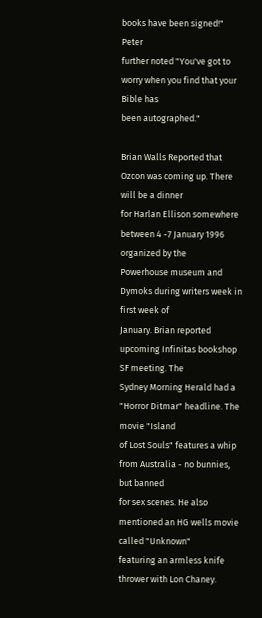books have been signed!" Peter
further noted "You've got to worry when you find that your Bible has
been autographed."

Brian Walls Reported that Ozcon was coming up. There will be a dinner
for Harlan Ellison somewhere between 4 -7 January 1996 organized by the
Powerhouse museum and Dymoks during writers week in first week of
January. Brian reported upcoming Infinitas bookshop SF meeting. The
Sydney Morning Herald had a "Horror Ditmar" headline. The movie "Island
of Lost Souls" features a whip from Australia - no bunnies, but banned
for sex scenes. He also mentioned an HG wells movie called "Unknown"
featuring an armless knife thrower with Lon Chaney.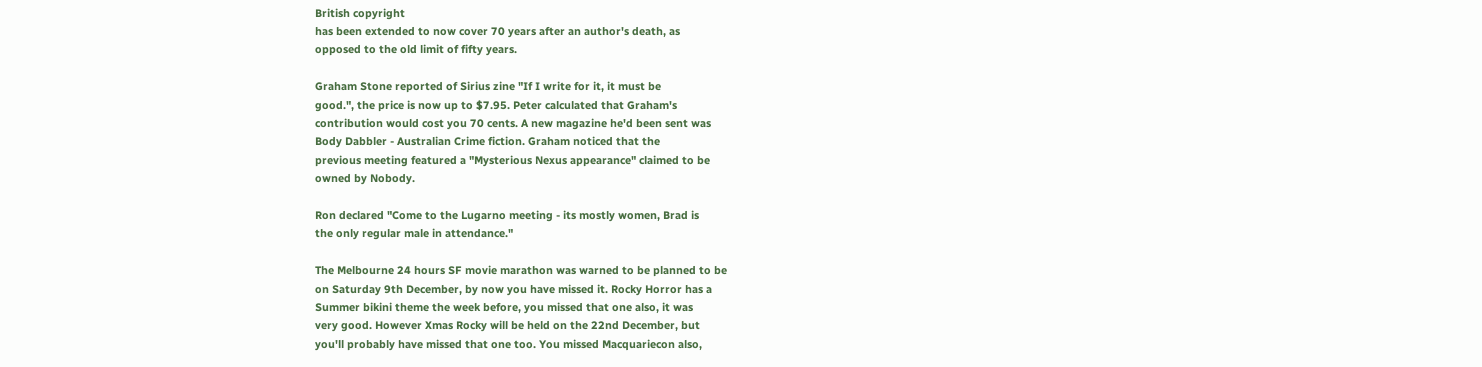British copyright
has been extended to now cover 70 years after an author's death, as
opposed to the old limit of fifty years.

Graham Stone reported of Sirius zine "If I write for it, it must be
good.", the price is now up to $7.95. Peter calculated that Graham's
contribution would cost you 70 cents. A new magazine he'd been sent was
Body Dabbler - Australian Crime fiction. Graham noticed that the
previous meeting featured a "Mysterious Nexus appearance" claimed to be
owned by Nobody.

Ron declared "Come to the Lugarno meeting - its mostly women, Brad is
the only regular male in attendance."

The Melbourne 24 hours SF movie marathon was warned to be planned to be
on Saturday 9th December, by now you have missed it. Rocky Horror has a
Summer bikini theme the week before, you missed that one also, it was
very good. However Xmas Rocky will be held on the 22nd December, but
you'll probably have missed that one too. You missed Macquariecon also,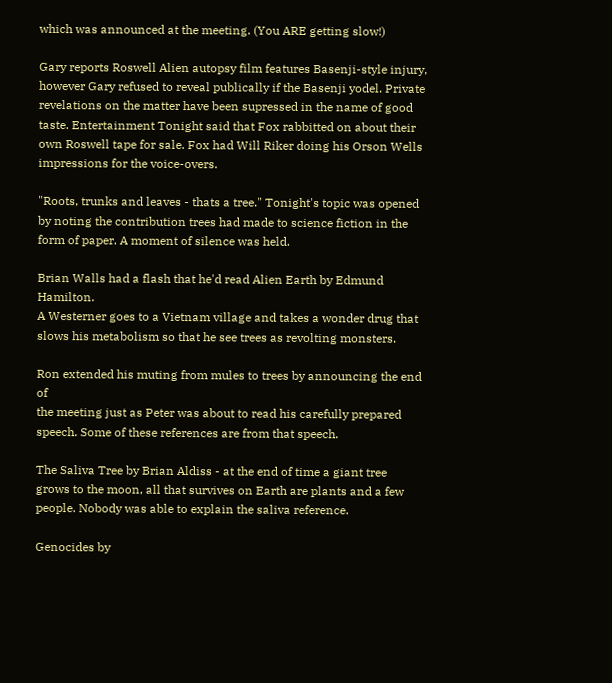which was announced at the meeting. (You ARE getting slow!)

Gary reports Roswell Alien autopsy film features Basenji-style injury,
however Gary refused to reveal publically if the Basenji yodel. Private
revelations on the matter have been supressed in the name of good
taste. Entertainment Tonight said that Fox rabbitted on about their
own Roswell tape for sale. Fox had Will Riker doing his Orson Wells
impressions for the voice-overs.

"Roots, trunks and leaves - thats a tree." Tonight's topic was opened
by noting the contribution trees had made to science fiction in the
form of paper. A moment of silence was held.

Brian Walls had a flash that he'd read Alien Earth by Edmund Hamilton.
A Westerner goes to a Vietnam village and takes a wonder drug that
slows his metabolism so that he see trees as revolting monsters.

Ron extended his muting from mules to trees by announcing the end of
the meeting just as Peter was about to read his carefully prepared
speech. Some of these references are from that speech.

The Saliva Tree by Brian Aldiss - at the end of time a giant tree
grows to the moon, all that survives on Earth are plants and a few
people. Nobody was able to explain the saliva reference.

Genocides by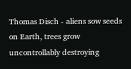Thomas Disch - aliens sow seeds on Earth, trees grow
uncontrollably destroying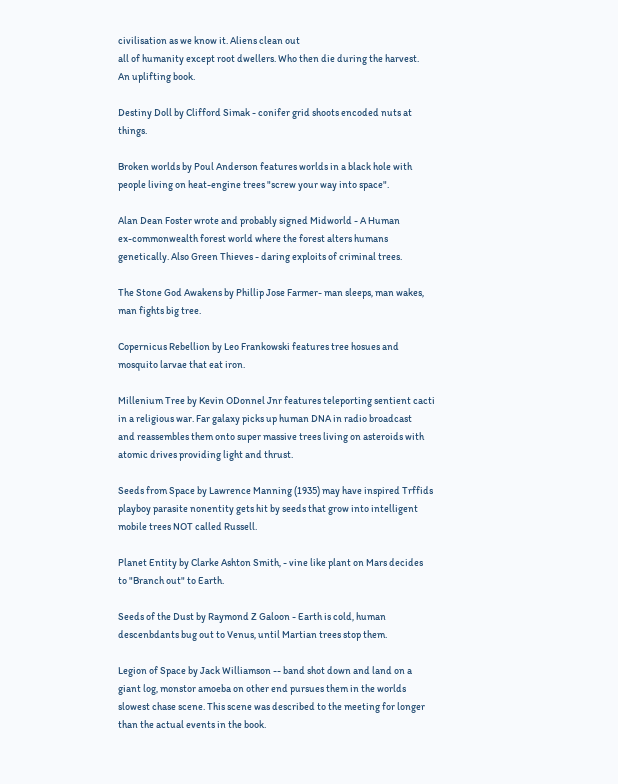civilisation as we know it. Aliens clean out
all of humanity except root dwellers. Who then die during the harvest.
An uplifting book.

Destiny Doll by Clifford Simak - conifer grid shoots encoded nuts at things.

Broken worlds by Poul Anderson features worlds in a black hole with
people living on heat-engine trees "screw your way into space".

Alan Dean Foster wrote and probably signed Midworld - A Human
ex-commonwealth forest world where the forest alters humans
genetically. Also Green Thieves - daring exploits of criminal trees.

The Stone God Awakens by Phillip Jose Farmer- man sleeps, man wakes,
man fights big tree.

Copernicus Rebellion by Leo Frankowski features tree hosues and
mosquito larvae that eat iron.

Millenium Tree by Kevin ODonnel Jnr features teleporting sentient cacti
in a religious war. Far galaxy picks up human DNA in radio broadcast
and reassembles them onto super massive trees living on asteroids with
atomic drives providing light and thrust.

Seeds from Space by Lawrence Manning (1935) may have inspired Trffids
playboy parasite nonentity gets hit by seeds that grow into intelligent
mobile trees NOT called Russell.

Planet Entity by Clarke Ashton Smith, - vine like plant on Mars decides
to "Branch out" to Earth.

Seeds of the Dust by Raymond Z Galoon - Earth is cold, human
descenbdants bug out to Venus, until Martian trees stop them.

Legion of Space by Jack Williamson -- band shot down and land on a
giant log, monstor amoeba on other end pursues them in the worlds
slowest chase scene. This scene was described to the meeting for longer
than the actual events in the book.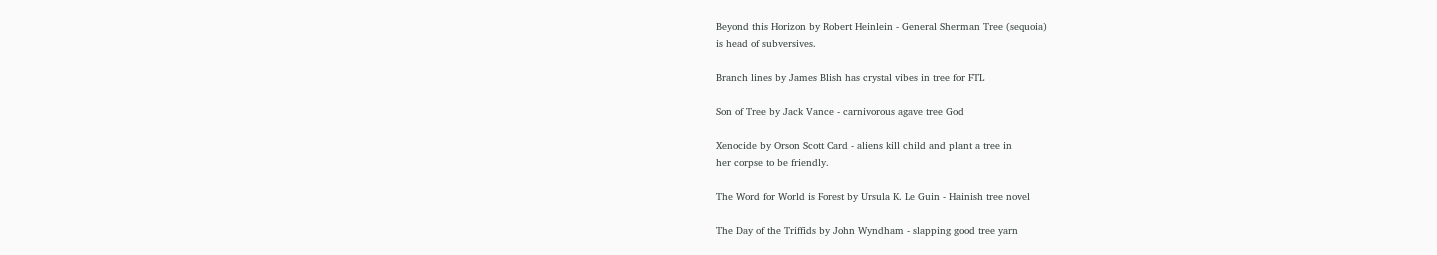Beyond this Horizon by Robert Heinlein - General Sherman Tree (sequoia)
is head of subversives.

Branch lines by James Blish has crystal vibes in tree for FTL

Son of Tree by Jack Vance - carnivorous agave tree God

Xenocide by Orson Scott Card - aliens kill child and plant a tree in
her corpse to be friendly.

The Word for World is Forest by Ursula K. Le Guin - Hainish tree novel

The Day of the Triffids by John Wyndham - slapping good tree yarn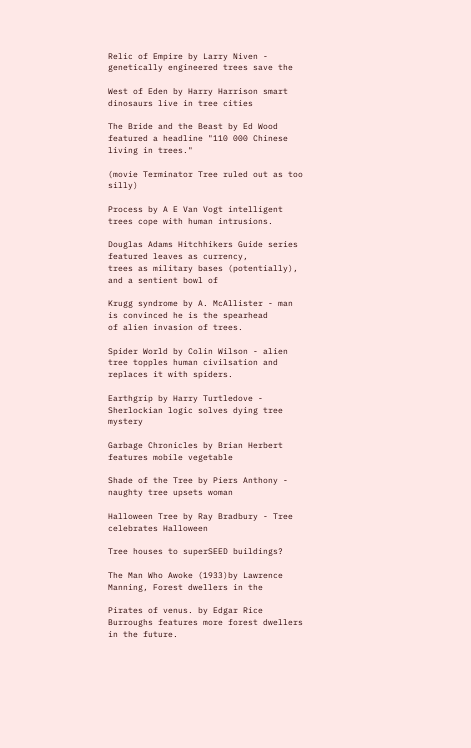Relic of Empire by Larry Niven - genetically engineered trees save the

West of Eden by Harry Harrison smart dinosaurs live in tree cities

The Bride and the Beast by Ed Wood featured a headline "110 000 Chinese
living in trees."

(movie Terminator Tree ruled out as too silly)

Process by A E Van Vogt intelligent trees cope with human intrusions.

Douglas Adams Hitchhikers Guide series featured leaves as currency,
trees as military bases (potentially), and a sentient bowl of

Krugg syndrome by A. McAllister - man is convinced he is the spearhead
of alien invasion of trees.

Spider World by Colin Wilson - alien tree topples human civilsation and
replaces it with spiders.

Earthgrip by Harry Turtledove - Sherlockian logic solves dying tree mystery

Garbage Chronicles by Brian Herbert features mobile vegetable

Shade of the Tree by Piers Anthony - naughty tree upsets woman

Halloween Tree by Ray Bradbury - Tree celebrates Halloween

Tree houses to superSEED buildings?

The Man Who Awoke (1933)by Lawrence Manning, Forest dwellers in the

Pirates of venus. by Edgar Rice Burroughs features more forest dwellers
in the future.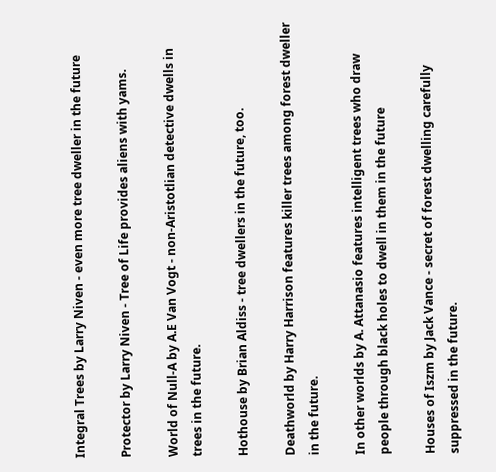Integral Trees by Larry Niven - even more tree dweller in the future

Protector by Larry Niven - Tree of Life provides aliens with yams.

World of Null-A by A.E Van Vogt - non-Aristotlian detective dwells in
trees in the future.

Hothouse by Brian Aldiss - tree dwellers in the future, too.

Deathworld by Harry Harrison features killer trees among forest dweller
in the future.

In other worlds by A. Attanasio features intelligent trees who draw
people through black holes to dwell in them in the future

Houses of Iszm by Jack Vance - secret of forest dwelling carefully
suppressed in the future.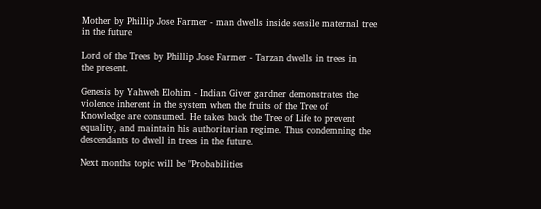Mother by Phillip Jose Farmer - man dwells inside sessile maternal tree
in the future

Lord of the Trees by Phillip Jose Farmer - Tarzan dwells in trees in
the present.

Genesis by Yahweh Elohim - Indian Giver gardner demonstrates the
violence inherent in the system when the fruits of the Tree of
Knowledge are consumed. He takes back the Tree of Life to prevent
equality, and maintain his authoritarian regime. Thus condemning the
descendants to dwell in trees in the future.

Next months topic will be "Probabilities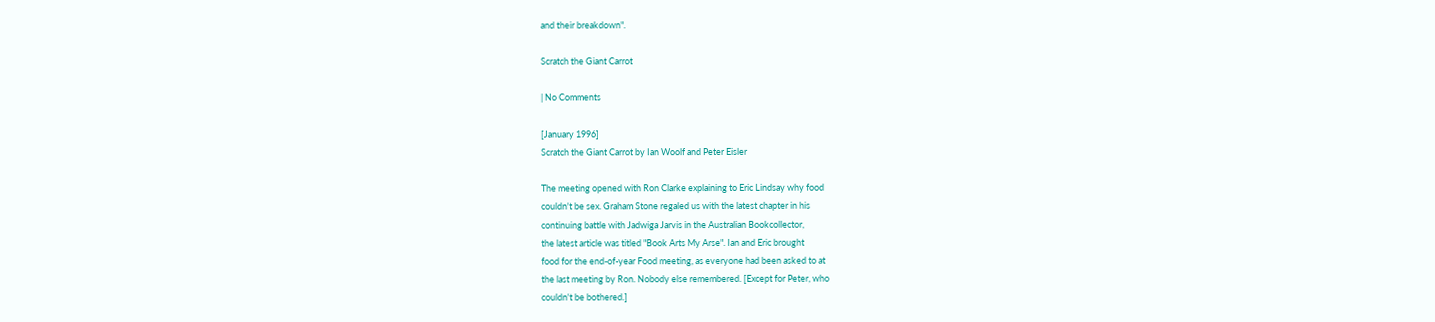and their breakdown".

Scratch the Giant Carrot

| No Comments

[January 1996]
Scratch the Giant Carrot by Ian Woolf and Peter Eisler

The meeting opened with Ron Clarke explaining to Eric Lindsay why food
couldn't be sex. Graham Stone regaled us with the latest chapter in his
continuing battle with Jadwiga Jarvis in the Australian Bookcollector,
the latest article was titled "Book Arts My Arse". Ian and Eric brought
food for the end-of-year Food meeting, as everyone had been asked to at
the last meeting by Ron. Nobody else remembered. [Except for Peter, who
couldn't be bothered.]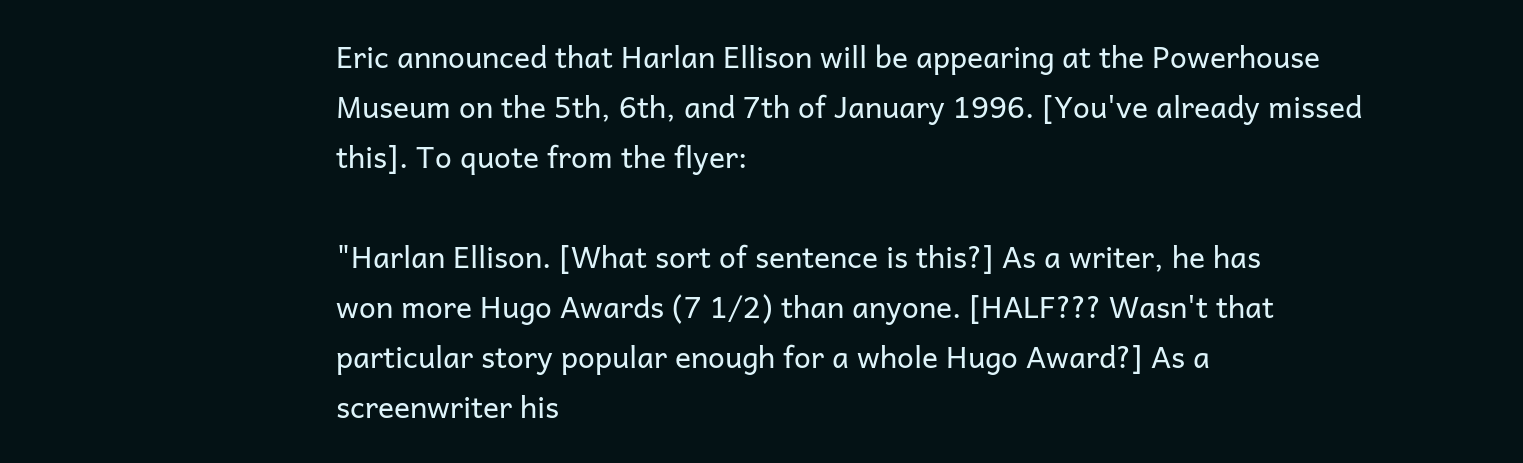Eric announced that Harlan Ellison will be appearing at the Powerhouse
Museum on the 5th, 6th, and 7th of January 1996. [You've already missed
this]. To quote from the flyer:

"Harlan Ellison. [What sort of sentence is this?] As a writer, he has
won more Hugo Awards (7 1/2) than anyone. [HALF??? Wasn't that
particular story popular enough for a whole Hugo Award?] As a
screenwriter his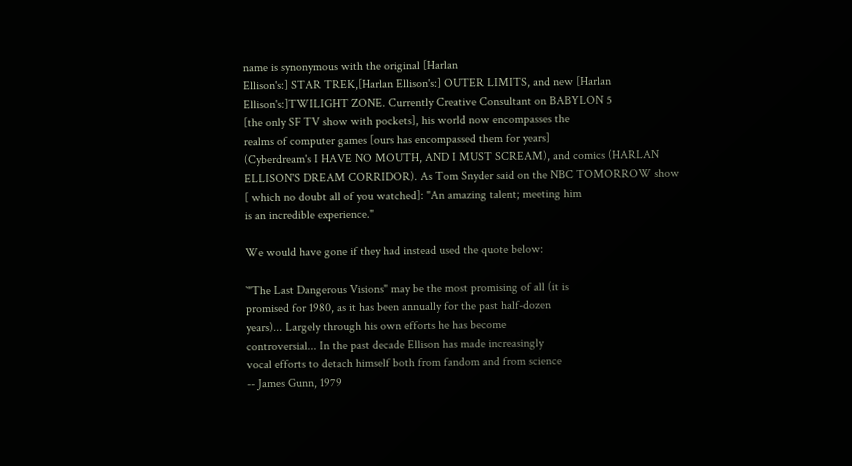name is synonymous with the original [Harlan
Ellison's:] STAR TREK,[Harlan Ellison's:] OUTER LIMITS, and new [Harlan
Ellison's:]TWILIGHT ZONE. Currently Creative Consultant on BABYLON 5
[the only SF TV show with pockets], his world now encompasses the
realms of computer games [ours has encompassed them for years]
(Cyberdream's I HAVE NO MOUTH, AND I MUST SCREAM), and comics (HARLAN
ELLISON'S DREAM CORRIDOR). As Tom Snyder said on the NBC TOMORROW show
[ which no doubt all of you watched]: "An amazing talent; meeting him
is an incredible experience."

We would have gone if they had instead used the quote below:

`"The Last Dangerous Visions" may be the most promising of all (it is
promised for 1980, as it has been annually for the past half-dozen
years)... Largely through his own efforts he has become
controversial... In the past decade Ellison has made increasingly
vocal efforts to detach himself both from fandom and from science
-- James Gunn, 1979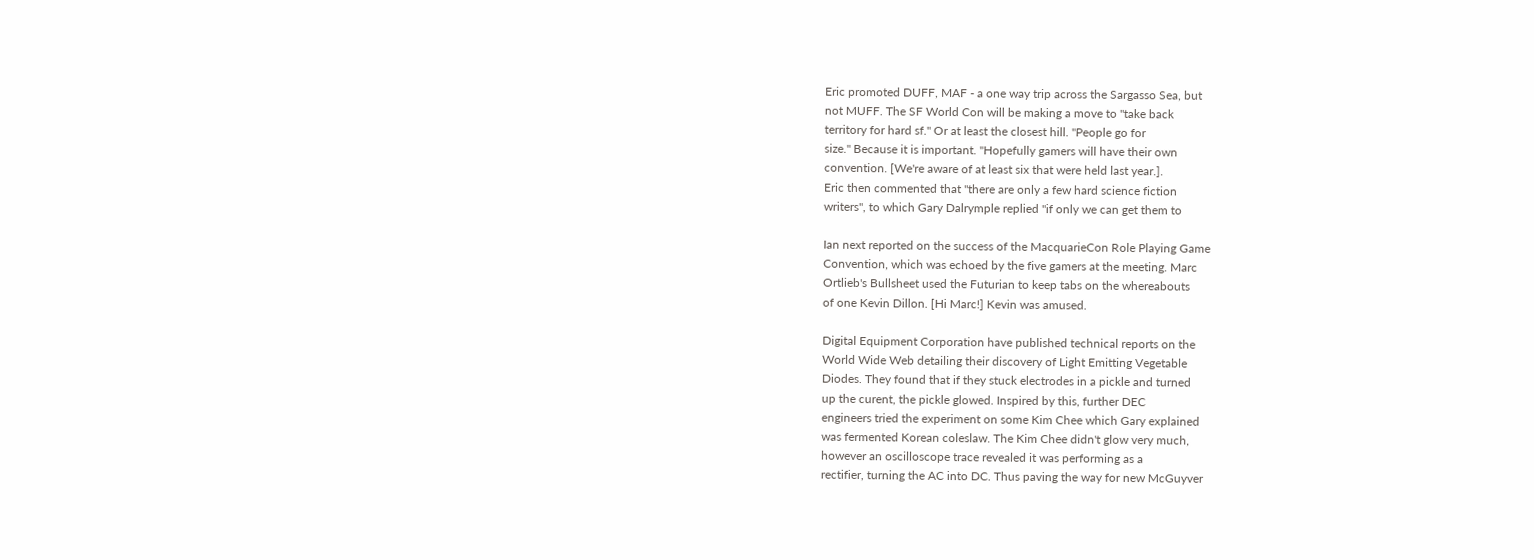Eric promoted DUFF, MAF - a one way trip across the Sargasso Sea, but
not MUFF. The SF World Con will be making a move to "take back
territory for hard sf." Or at least the closest hill. "People go for
size." Because it is important. "Hopefully gamers will have their own
convention. [We're aware of at least six that were held last year.].
Eric then commented that "there are only a few hard science fiction
writers", to which Gary Dalrymple replied "if only we can get them to

Ian next reported on the success of the MacquarieCon Role Playing Game
Convention, which was echoed by the five gamers at the meeting. Marc
Ortlieb's Bullsheet used the Futurian to keep tabs on the whereabouts
of one Kevin Dillon. [Hi Marc!] Kevin was amused.

Digital Equipment Corporation have published technical reports on the
World Wide Web detailing their discovery of Light Emitting Vegetable
Diodes. They found that if they stuck electrodes in a pickle and turned
up the curent, the pickle glowed. Inspired by this, further DEC
engineers tried the experiment on some Kim Chee which Gary explained
was fermented Korean coleslaw. The Kim Chee didn't glow very much,
however an oscilloscope trace revealed it was performing as a
rectifier, turning the AC into DC. Thus paving the way for new McGuyver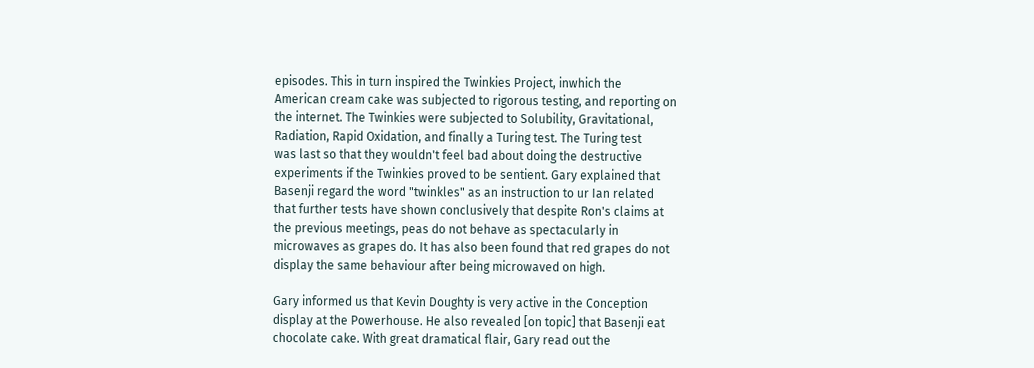episodes. This in turn inspired the Twinkies Project, inwhich the
American cream cake was subjected to rigorous testing, and reporting on
the internet. The Twinkies were subjected to Solubility, Gravitational,
Radiation, Rapid Oxidation, and finally a Turing test. The Turing test
was last so that they wouldn't feel bad about doing the destructive
experiments if the Twinkies proved to be sentient. Gary explained that
Basenji regard the word "twinkles" as an instruction to ur Ian related
that further tests have shown conclusively that despite Ron's claims at
the previous meetings, peas do not behave as spectacularly in
microwaves as grapes do. It has also been found that red grapes do not
display the same behaviour after being microwaved on high.

Gary informed us that Kevin Doughty is very active in the Conception
display at the Powerhouse. He also revealed [on topic] that Basenji eat
chocolate cake. With great dramatical flair, Gary read out the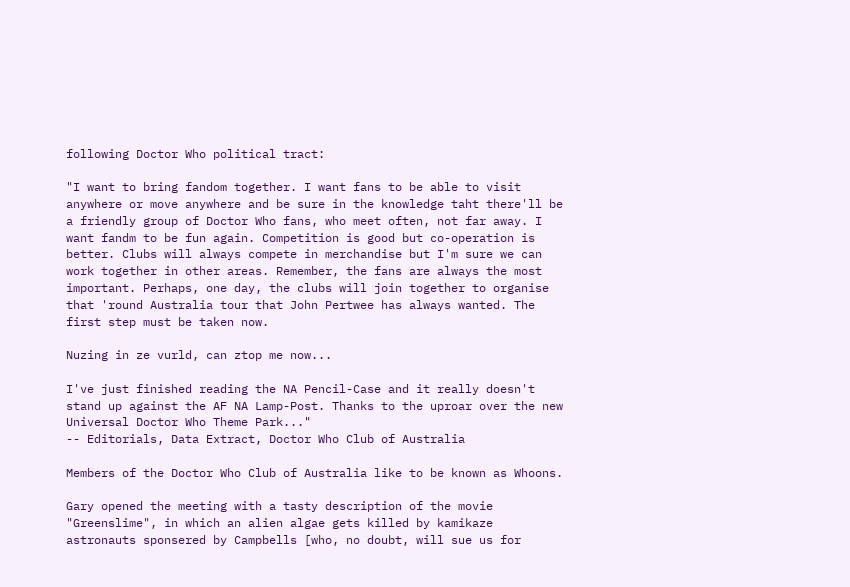following Doctor Who political tract:

"I want to bring fandom together. I want fans to be able to visit
anywhere or move anywhere and be sure in the knowledge taht there'll be
a friendly group of Doctor Who fans, who meet often, not far away. I
want fandm to be fun again. Competition is good but co-operation is
better. Clubs will always compete in merchandise but I'm sure we can
work together in other areas. Remember, the fans are always the most
important. Perhaps, one day, the clubs will join together to organise
that 'round Australia tour that John Pertwee has always wanted. The
first step must be taken now.

Nuzing in ze vurld, can ztop me now...

I've just finished reading the NA Pencil-Case and it really doesn't
stand up against the AF NA Lamp-Post. Thanks to the uproar over the new
Universal Doctor Who Theme Park..."
-- Editorials, Data Extract, Doctor Who Club of Australia

Members of the Doctor Who Club of Australia like to be known as Whoons.

Gary opened the meeting with a tasty description of the movie
"Greenslime", in which an alien algae gets killed by kamikaze
astronauts sponsered by Campbells [who, no doubt, will sue us for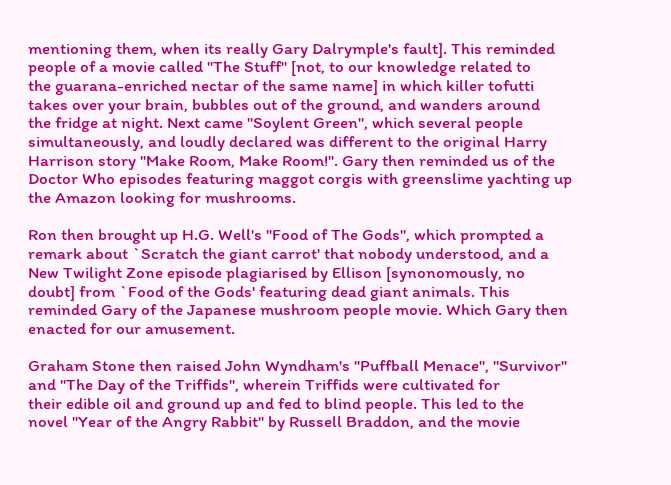mentioning them, when its really Gary Dalrymple's fault]. This reminded
people of a movie called "The Stuff" [not, to our knowledge related to
the guarana-enriched nectar of the same name] in which killer tofutti
takes over your brain, bubbles out of the ground, and wanders around
the fridge at night. Next came "Soylent Green", which several people
simultaneously, and loudly declared was different to the original Harry
Harrison story "Make Room, Make Room!". Gary then reminded us of the
Doctor Who episodes featuring maggot corgis with greenslime yachting up
the Amazon looking for mushrooms.

Ron then brought up H.G. Well's "Food of The Gods", which prompted a
remark about `Scratch the giant carrot' that nobody understood, and a
New Twilight Zone episode plagiarised by Ellison [synonomously, no
doubt] from `Food of the Gods' featuring dead giant animals. This
reminded Gary of the Japanese mushroom people movie. Which Gary then
enacted for our amusement.

Graham Stone then raised John Wyndham's "Puffball Menace", "Survivor"
and "The Day of the Triffids", wherein Triffids were cultivated for
their edible oil and ground up and fed to blind people. This led to the
novel "Year of the Angry Rabbit" by Russell Braddon, and the movie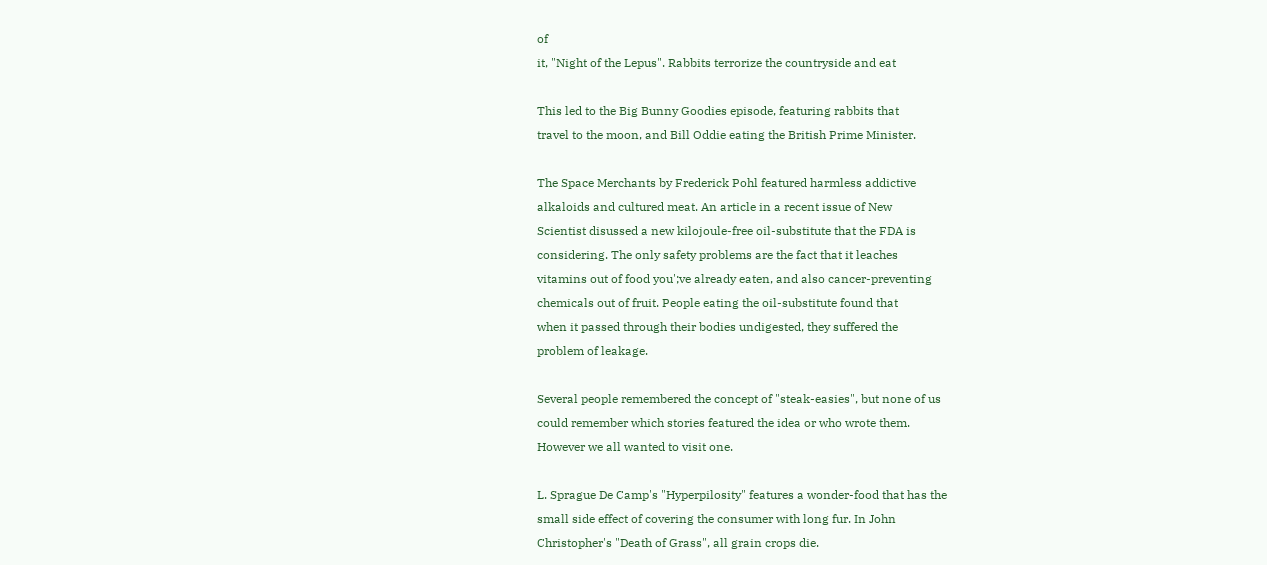of
it, "Night of the Lepus". Rabbits terrorize the countryside and eat

This led to the Big Bunny Goodies episode, featuring rabbits that
travel to the moon, and Bill Oddie eating the British Prime Minister.

The Space Merchants by Frederick Pohl featured harmless addictive
alkaloids and cultured meat. An article in a recent issue of New
Scientist disussed a new kilojoule-free oil-substitute that the FDA is
considering. The only safety problems are the fact that it leaches
vitamins out of food you';ve already eaten, and also cancer-preventing
chemicals out of fruit. People eating the oil-substitute found that
when it passed through their bodies undigested, they suffered the
problem of leakage.

Several people remembered the concept of "steak-easies", but none of us
could remember which stories featured the idea or who wrote them.
However we all wanted to visit one.

L. Sprague De Camp's "Hyperpilosity" features a wonder-food that has the
small side effect of covering the consumer with long fur. In John
Christopher's "Death of Grass", all grain crops die.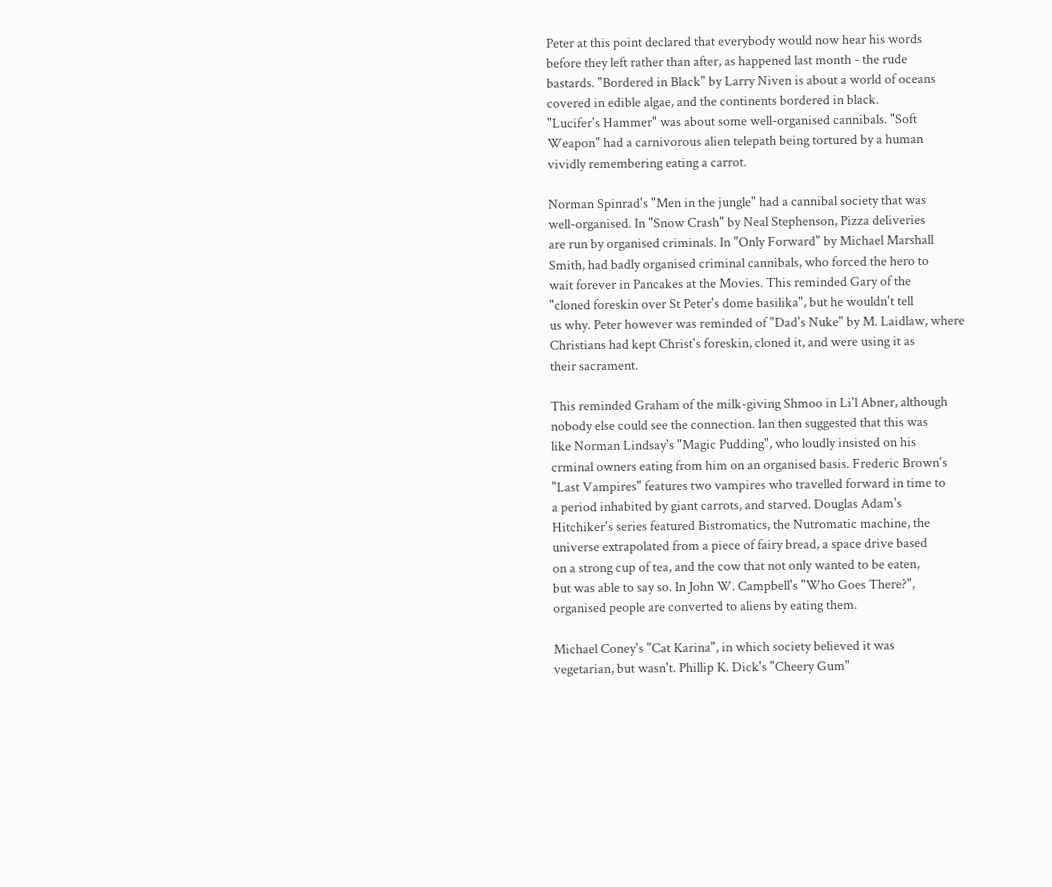Peter at this point declared that everybody would now hear his words
before they left rather than after, as happened last month - the rude
bastards. "Bordered in Black" by Larry Niven is about a world of oceans
covered in edible algae, and the continents bordered in black.
"Lucifer's Hammer" was about some well-organised cannibals. "Soft
Weapon" had a carnivorous alien telepath being tortured by a human
vividly remembering eating a carrot.

Norman Spinrad's "Men in the jungle" had a cannibal society that was
well-organised. In "Snow Crash" by Neal Stephenson, Pizza deliveries
are run by organised criminals. In "Only Forward" by Michael Marshall
Smith, had badly organised criminal cannibals, who forced the hero to
wait forever in Pancakes at the Movies. This reminded Gary of the
"cloned foreskin over St Peter's dome basilika", but he wouldn't tell
us why. Peter however was reminded of "Dad's Nuke" by M. Laidlaw, where
Christians had kept Christ's foreskin, cloned it, and were using it as
their sacrament.

This reminded Graham of the milk-giving Shmoo in Li'l Abner, although
nobody else could see the connection. Ian then suggested that this was
like Norman Lindsay's "Magic Pudding", who loudly insisted on his
crminal owners eating from him on an organised basis. Frederic Brown's
"Last Vampires" features two vampires who travelled forward in time to
a period inhabited by giant carrots, and starved. Douglas Adam's
Hitchiker's series featured Bistromatics, the Nutromatic machine, the
universe extrapolated from a piece of fairy bread, a space drive based
on a strong cup of tea, and the cow that not only wanted to be eaten,
but was able to say so. In John W. Campbell's "Who Goes There?",
organised people are converted to aliens by eating them.

Michael Coney's "Cat Karina", in which society believed it was
vegetarian, but wasn't. Phillip K. Dick's "Cheery Gum"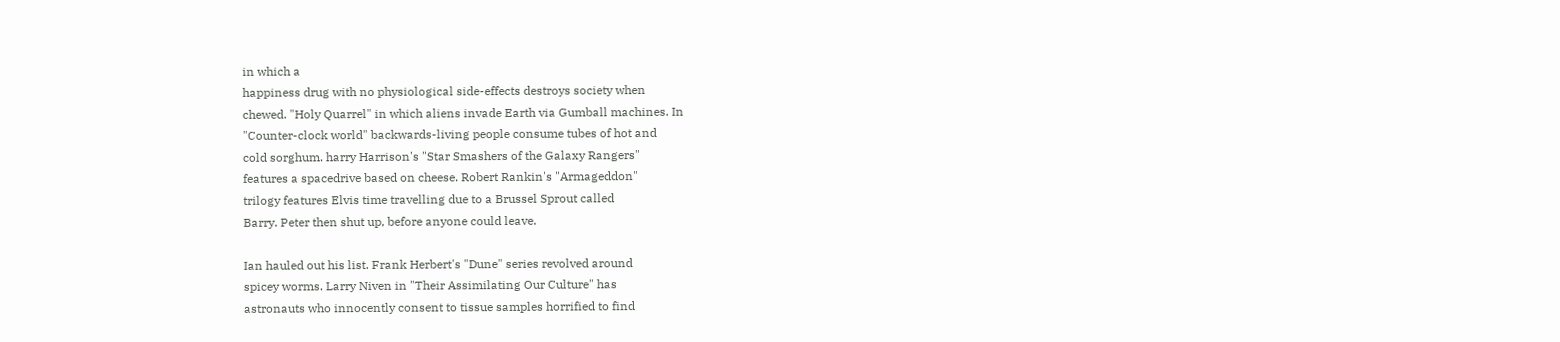in which a
happiness drug with no physiological side-effects destroys society when
chewed. "Holy Quarrel" in which aliens invade Earth via Gumball machines. In
"Counter-clock world" backwards-living people consume tubes of hot and
cold sorghum. harry Harrison's "Star Smashers of the Galaxy Rangers"
features a spacedrive based on cheese. Robert Rankin's "Armageddon"
trilogy features Elvis time travelling due to a Brussel Sprout called
Barry. Peter then shut up, before anyone could leave.

Ian hauled out his list. Frank Herbert's "Dune" series revolved around
spicey worms. Larry Niven in "Their Assimilating Our Culture" has
astronauts who innocently consent to tissue samples horrified to find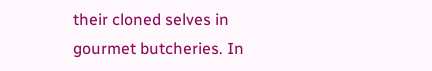their cloned selves in gourmet butcheries. In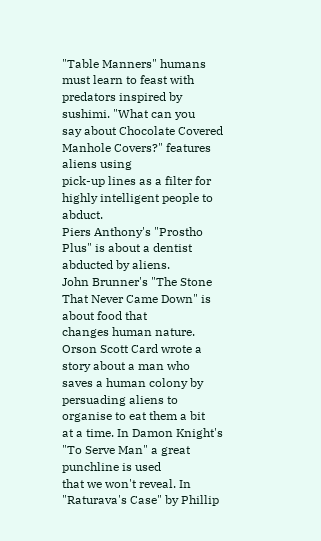"Table Manners" humans
must learn to feast with predators inspired by sushimi. "What can you
say about Chocolate Covered Manhole Covers?" features aliens using
pick-up lines as a filter for highly intelligent people to abduct.
Piers Anthony's "Prostho Plus" is about a dentist abducted by aliens.
John Brunner's "The Stone That Never Came Down" is about food that
changes human nature. Orson Scott Card wrote a story about a man who
saves a human colony by persuading aliens to organise to eat them a bit
at a time. In Damon Knight's "To Serve Man" a great punchline is used
that we won't reveal. In "Raturava's Case" by Phillip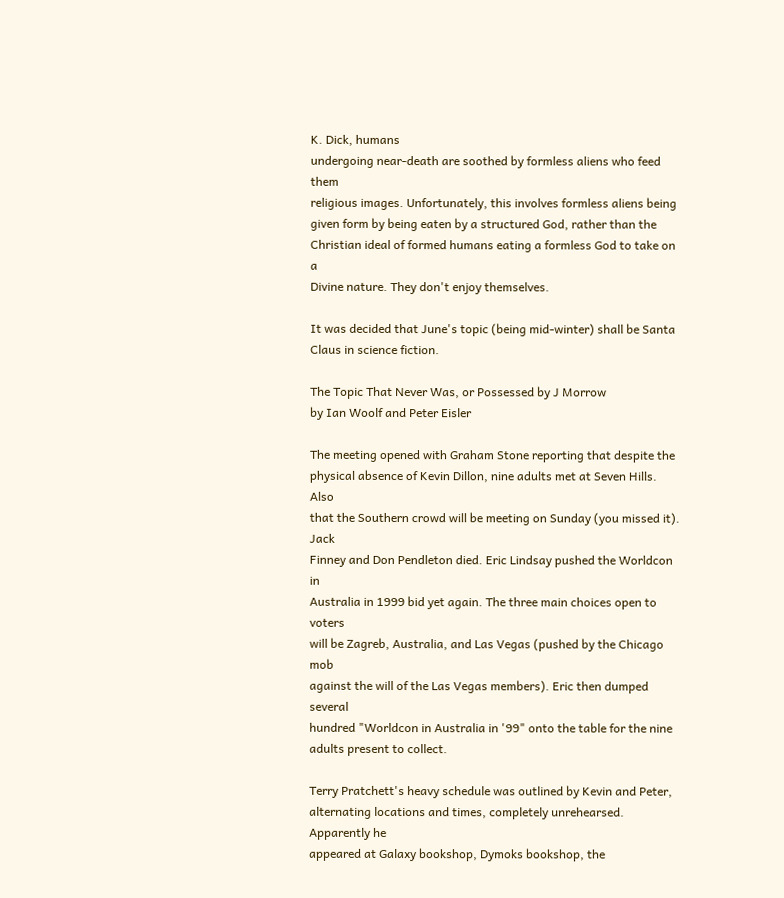K. Dick, humans
undergoing near-death are soothed by formless aliens who feed them
religious images. Unfortunately, this involves formless aliens being
given form by being eaten by a structured God, rather than the
Christian ideal of formed humans eating a formless God to take on a
Divine nature. They don't enjoy themselves.

It was decided that June's topic (being mid-winter) shall be Santa
Claus in science fiction.

The Topic That Never Was, or Possessed by J Morrow
by Ian Woolf and Peter Eisler

The meeting opened with Graham Stone reporting that despite the
physical absence of Kevin Dillon, nine adults met at Seven Hills. Also
that the Southern crowd will be meeting on Sunday (you missed it). Jack
Finney and Don Pendleton died. Eric Lindsay pushed the Worldcon in
Australia in 1999 bid yet again. The three main choices open to voters
will be Zagreb, Australia, and Las Vegas (pushed by the Chicago mob
against the will of the Las Vegas members). Eric then dumped several
hundred "Worldcon in Australia in '99" onto the table for the nine
adults present to collect.

Terry Pratchett's heavy schedule was outlined by Kevin and Peter,
alternating locations and times, completely unrehearsed. Apparently he
appeared at Galaxy bookshop, Dymoks bookshop, the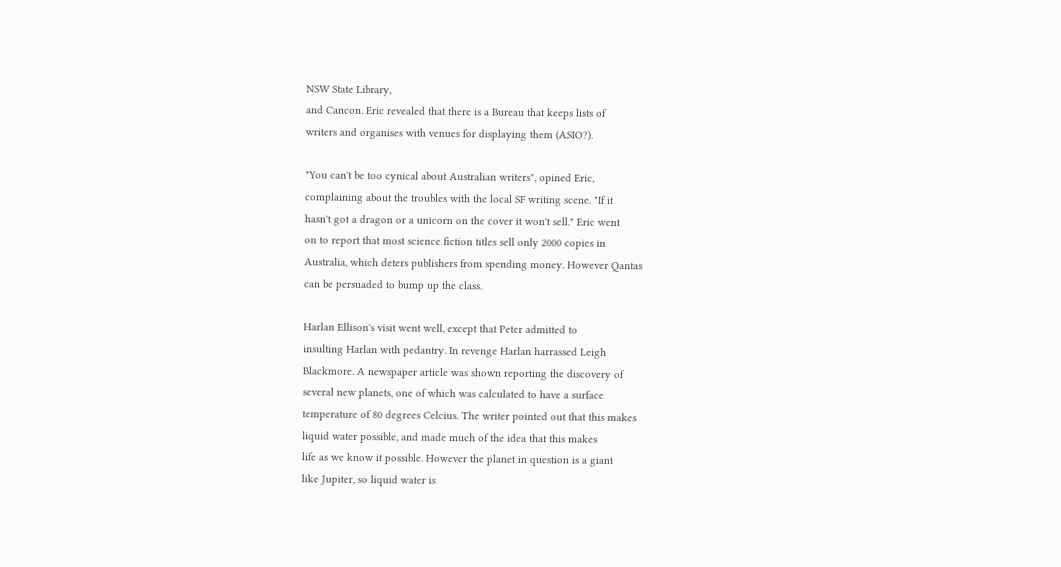NSW State Library,
and Cancon. Eric revealed that there is a Bureau that keeps lists of
writers and organises with venues for displaying them (ASIO?).

"You can't be too cynical about Australian writers", opined Eric,
complaining about the troubles with the local SF writing scene. "If it
hasn't got a dragon or a unicorn on the cover it won't sell." Eric went
on to report that most science fiction titles sell only 2000 copies in
Australia, which deters publishers from spending money. However Qantas
can be persuaded to bump up the class.

Harlan Ellison's visit went well, except that Peter admitted to
insulting Harlan with pedantry. In revenge Harlan harrassed Leigh
Blackmore. A newspaper article was shown reporting the discovery of
several new planets, one of which was calculated to have a surface
temperature of 80 degrees Celcius. The writer pointed out that this makes
liquid water possible, and made much of the idea that this makes
life as we know it possible. However the planet in question is a giant
like Jupiter, so liquid water is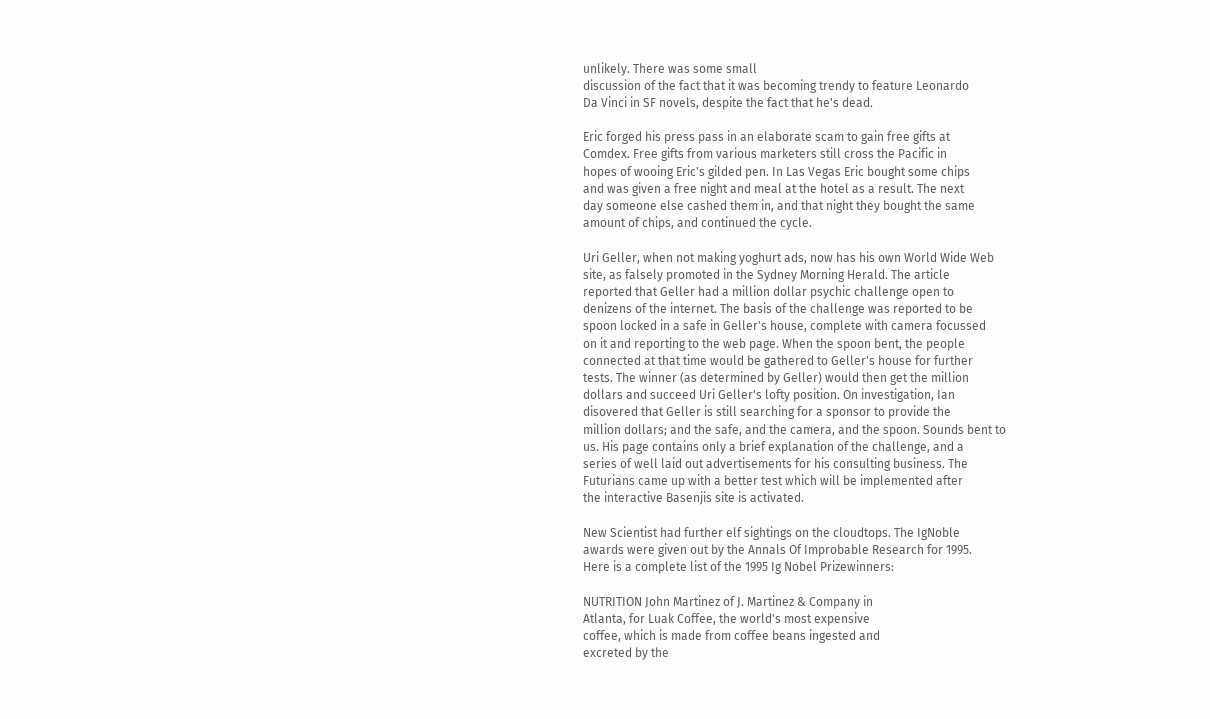unlikely. There was some small
discussion of the fact that it was becoming trendy to feature Leonardo
Da Vinci in SF novels, despite the fact that he's dead.

Eric forged his press pass in an elaborate scam to gain free gifts at
Comdex. Free gifts from various marketers still cross the Pacific in
hopes of wooing Eric's gilded pen. In Las Vegas Eric bought some chips
and was given a free night and meal at the hotel as a result. The next
day someone else cashed them in, and that night they bought the same
amount of chips, and continued the cycle.

Uri Geller, when not making yoghurt ads, now has his own World Wide Web
site, as falsely promoted in the Sydney Morning Herald. The article
reported that Geller had a million dollar psychic challenge open to
denizens of the internet. The basis of the challenge was reported to be
spoon locked in a safe in Geller's house, complete with camera focussed
on it and reporting to the web page. When the spoon bent, the people
connected at that time would be gathered to Geller's house for further
tests. The winner (as determined by Geller) would then get the million
dollars and succeed Uri Geller's lofty position. On investigation, Ian
disovered that Geller is still searching for a sponsor to provide the
million dollars; and the safe, and the camera, and the spoon. Sounds bent to
us. His page contains only a brief explanation of the challenge, and a
series of well laid out advertisements for his consulting business. The
Futurians came up with a better test which will be implemented after
the interactive Basenjis site is activated.

New Scientist had further elf sightings on the cloudtops. The IgNoble
awards were given out by the Annals Of Improbable Research for 1995.
Here is a complete list of the 1995 Ig Nobel Prizewinners:

NUTRITION John Martinez of J. Martinez & Company in
Atlanta, for Luak Coffee, the world's most expensive
coffee, which is made from coffee beans ingested and
excreted by the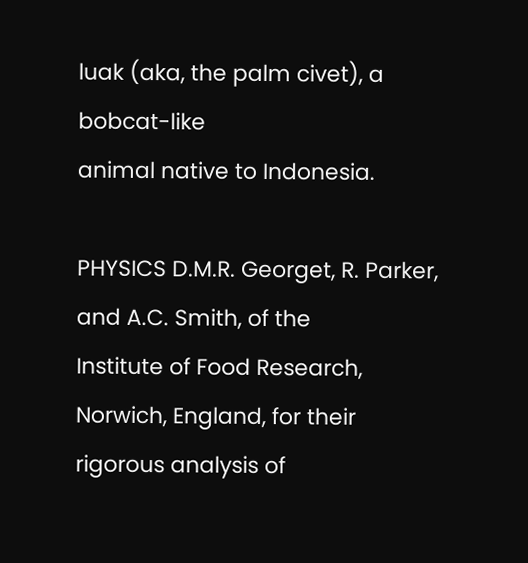luak (aka, the palm civet), a bobcat-like
animal native to Indonesia.

PHYSICS D.M.R. Georget, R. Parker, and A.C. Smith, of the
Institute of Food Research, Norwich, England, for their
rigorous analysis of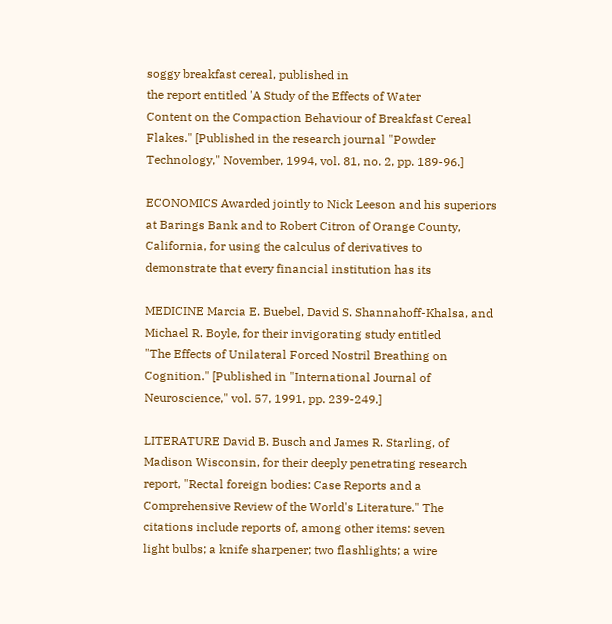soggy breakfast cereal, published in
the report entitled 'A Study of the Effects of Water
Content on the Compaction Behaviour of Breakfast Cereal
Flakes." [Published in the research journal "Powder
Technology," November, 1994, vol. 81, no. 2, pp. 189-96.]

ECONOMICS Awarded jointly to Nick Leeson and his superiors
at Barings Bank and to Robert Citron of Orange County,
California, for using the calculus of derivatives to
demonstrate that every financial institution has its

MEDICINE Marcia E. Buebel, David S. Shannahoff-Khalsa, and
Michael R. Boyle, for their invigorating study entitled
"The Effects of Unilateral Forced Nostril Breathing on
Cognition." [Published in "International Journal of
Neuroscience," vol. 57, 1991, pp. 239-249.]

LITERATURE David B. Busch and James R. Starling, of
Madison Wisconsin, for their deeply penetrating research
report, "Rectal foreign bodies: Case Reports and a
Comprehensive Review of the World's Literature." The
citations include reports of, among other items: seven
light bulbs; a knife sharpener; two flashlights; a wire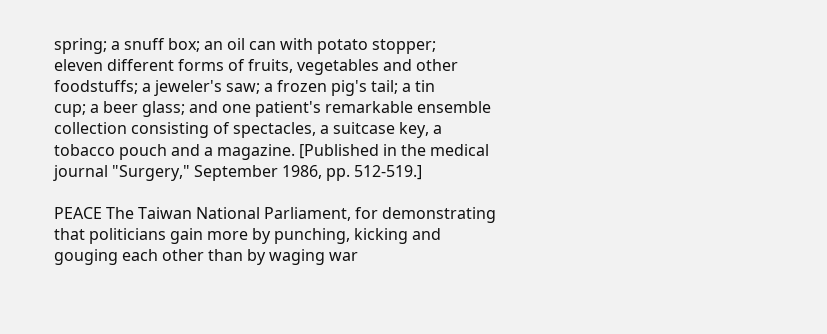spring; a snuff box; an oil can with potato stopper;
eleven different forms of fruits, vegetables and other
foodstuffs; a jeweler's saw; a frozen pig's tail; a tin
cup; a beer glass; and one patient's remarkable ensemble
collection consisting of spectacles, a suitcase key, a
tobacco pouch and a magazine. [Published in the medical
journal "Surgery," September 1986, pp. 512-519.]

PEACE The Taiwan National Parliament, for demonstrating
that politicians gain more by punching, kicking and
gouging each other than by waging war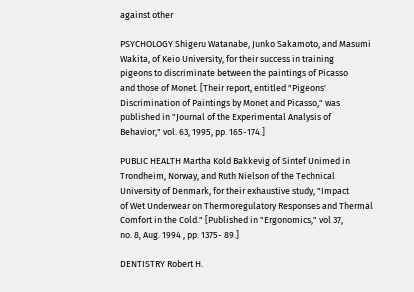against other

PSYCHOLOGY Shigeru Watanabe, Junko Sakamoto, and Masumi
Wakita, of Keio University, for their success in training
pigeons to discriminate between the paintings of Picasso
and those of Monet. [Their report, entitled "Pigeons'
Discrimination of Paintings by Monet and Picasso," was
published in "Journal of the Experimental Analysis of
Behavior," vol. 63, 1995, pp. 165-174.]

PUBLIC HEALTH Martha Kold Bakkevig of Sintef Unimed in
Trondheim, Norway, and Ruth Nielson of the Technical
University of Denmark, for their exhaustive study, "Impact
of Wet Underwear on Thermoregulatory Responses and Thermal
Comfort in the Cold." [Published in "Ergonomics," vol 37,
no. 8, Aug. 1994 , pp. 1375- 89.]

DENTISTRY Robert H.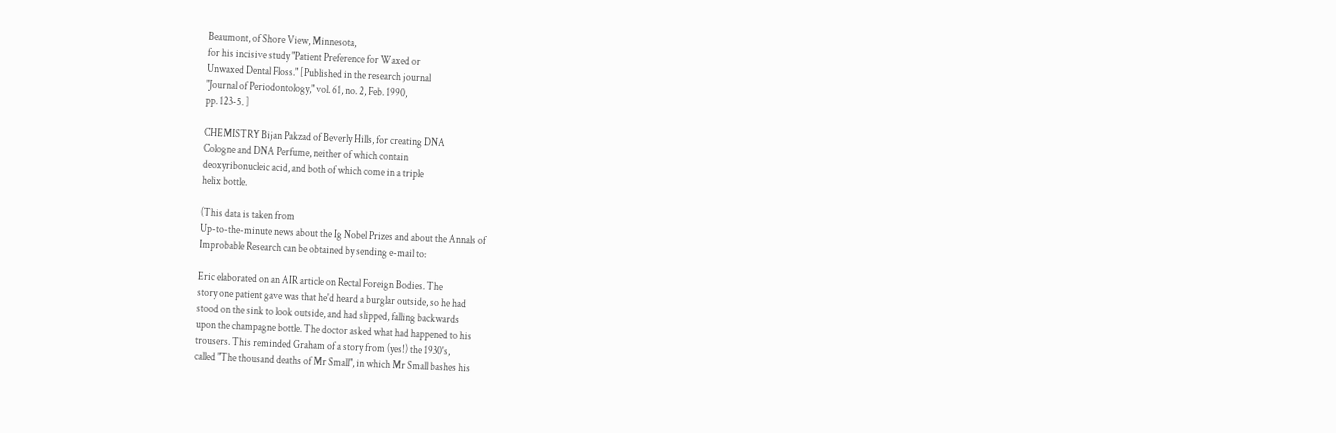Beaumont, of Shore View, Minnesota,
for his incisive study "Patient Preference for Waxed or
Unwaxed Dental Floss." [Published in the research journal
"Journal of Periodontology," vol. 61, no. 2, Feb. 1990,
pp. 123-5. ]

CHEMISTRY Bijan Pakzad of Beverly Hills, for creating DNA
Cologne and DNA Perfume, neither of which contain
deoxyribonucleic acid, and both of which come in a triple
helix bottle.

(This data is taken from
Up-to-the-minute news about the Ig Nobel Prizes and about the Annals of
Improbable Research can be obtained by sending e-mail to:

Eric elaborated on an AIR article on Rectal Foreign Bodies. The
story one patient gave was that he'd heard a burglar outside, so he had
stood on the sink to look outside, and had slipped, falling backwards
upon the champagne bottle. The doctor asked what had happened to his
trousers. This reminded Graham of a story from (yes!) the 1930's,
called "The thousand deaths of Mr Small", in which Mr Small bashes his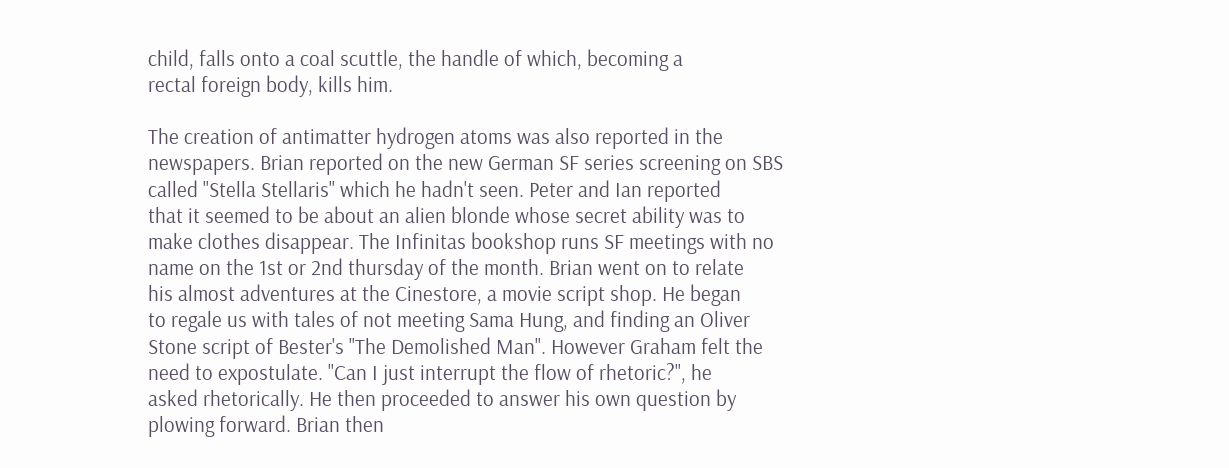child, falls onto a coal scuttle, the handle of which, becoming a
rectal foreign body, kills him.

The creation of antimatter hydrogen atoms was also reported in the
newspapers. Brian reported on the new German SF series screening on SBS
called "Stella Stellaris" which he hadn't seen. Peter and Ian reported
that it seemed to be about an alien blonde whose secret ability was to
make clothes disappear. The Infinitas bookshop runs SF meetings with no
name on the 1st or 2nd thursday of the month. Brian went on to relate
his almost adventures at the Cinestore, a movie script shop. He began
to regale us with tales of not meeting Sama Hung, and finding an Oliver
Stone script of Bester's "The Demolished Man". However Graham felt the
need to expostulate. "Can I just interrupt the flow of rhetoric?", he
asked rhetorically. He then proceeded to answer his own question by
plowing forward. Brian then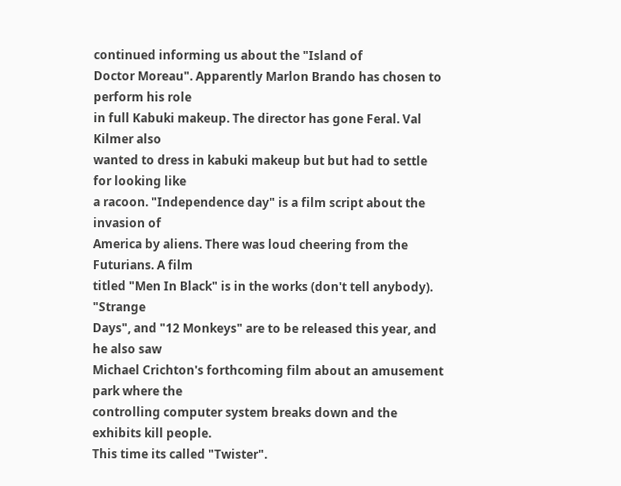continued informing us about the "Island of
Doctor Moreau". Apparently Marlon Brando has chosen to perform his role
in full Kabuki makeup. The director has gone Feral. Val Kilmer also
wanted to dress in kabuki makeup but but had to settle for looking like
a racoon. "Independence day" is a film script about the invasion of
America by aliens. There was loud cheering from the Futurians. A film
titled "Men In Black" is in the works (don't tell anybody). "Strange
Days", and "12 Monkeys" are to be released this year, and he also saw
Michael Crichton's forthcoming film about an amusement park where the
controlling computer system breaks down and the exhibits kill people.
This time its called "Twister".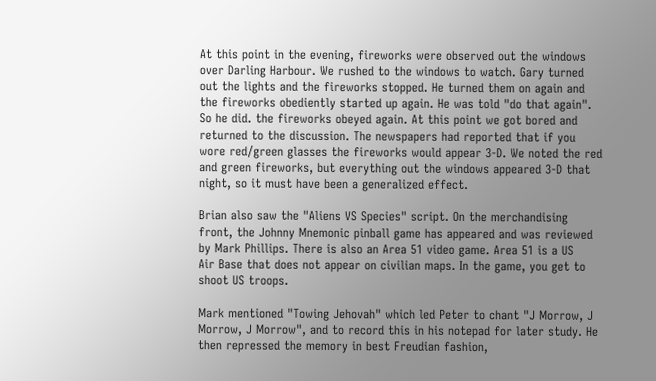At this point in the evening, fireworks were observed out the windows
over Darling Harbour. We rushed to the windows to watch. Gary turned
out the lights and the fireworks stopped. He turned them on again and
the fireworks obediently started up again. He was told "do that again".
So he did. the fireworks obeyed again. At this point we got bored and
returned to the discussion. The newspapers had reported that if you
wore red/green glasses the fireworks would appear 3-D. We noted the red
and green fireworks, but everything out the windows appeared 3-D that
night, so it must have been a generalized effect.

Brian also saw the "Aliens VS Species" script. On the merchandising
front, the Johnny Mnemonic pinball game has appeared and was reviewed
by Mark Phillips. There is also an Area 51 video game. Area 51 is a US
Air Base that does not appear on civilian maps. In the game, you get to
shoot US troops.

Mark mentioned "Towing Jehovah" which led Peter to chant "J Morrow, J
Morrow, J Morrow", and to record this in his notepad for later study. He
then repressed the memory in best Freudian fashion,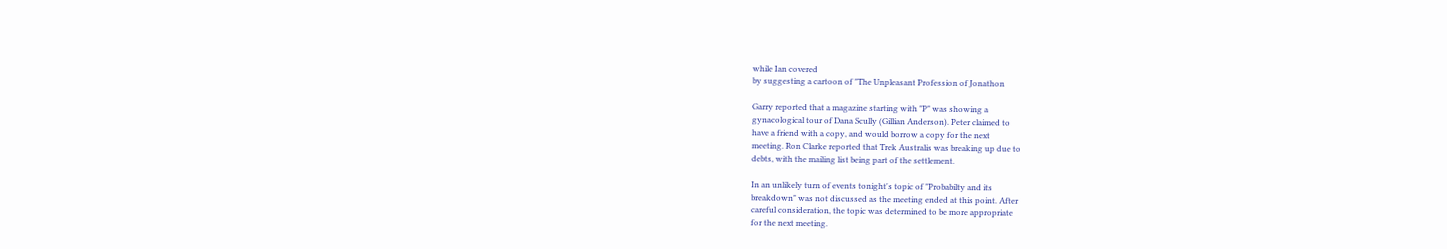while Ian covered
by suggesting a cartoon of "The Unpleasant Profession of Jonathon

Garry reported that a magazine starting with "P" was showing a
gynacological tour of Dana Scully (Gillian Anderson). Peter claimed to
have a friend with a copy, and would borrow a copy for the next
meeting. Ron Clarke reported that Trek Australis was breaking up due to
debts, with the mailing list being part of the settlement.

In an unlikely turn of events tonight's topic of "Probabilty and its
breakdown" was not discussed as the meeting ended at this point. After
careful consideration, the topic was determined to be more appropriate
for the next meeting.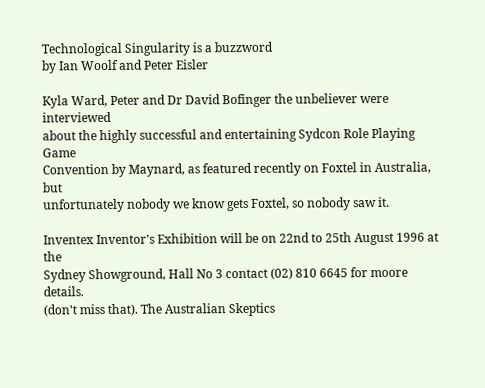Technological Singularity is a buzzword
by Ian Woolf and Peter Eisler

Kyla Ward, Peter and Dr David Bofinger the unbeliever were interviewed
about the highly successful and entertaining Sydcon Role Playing Game
Convention by Maynard, as featured recently on Foxtel in Australia, but
unfortunately nobody we know gets Foxtel, so nobody saw it.

Inventex Inventor's Exhibition will be on 22nd to 25th August 1996 at the
Sydney Showground, Hall No 3 contact (02) 810 6645 for moore details.
(don't miss that). The Australian Skeptics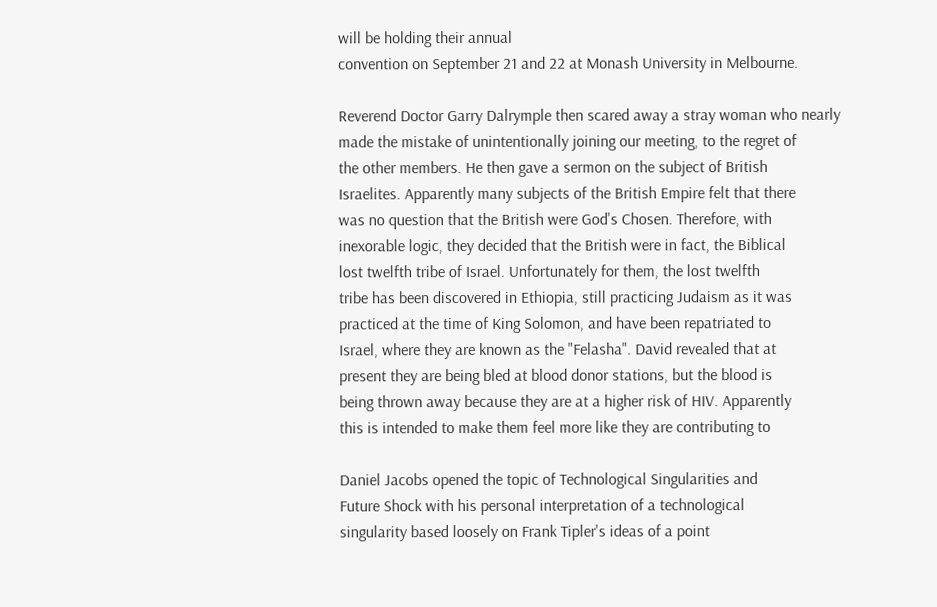will be holding their annual
convention on September 21 and 22 at Monash University in Melbourne.

Reverend Doctor Garry Dalrymple then scared away a stray woman who nearly
made the mistake of unintentionally joining our meeting, to the regret of
the other members. He then gave a sermon on the subject of British
Israelites. Apparently many subjects of the British Empire felt that there
was no question that the British were God's Chosen. Therefore, with
inexorable logic, they decided that the British were in fact, the Biblical
lost twelfth tribe of Israel. Unfortunately for them, the lost twelfth
tribe has been discovered in Ethiopia, still practicing Judaism as it was
practiced at the time of King Solomon, and have been repatriated to
Israel, where they are known as the "Felasha". David revealed that at
present they are being bled at blood donor stations, but the blood is
being thrown away because they are at a higher risk of HIV. Apparently
this is intended to make them feel more like they are contributing to

Daniel Jacobs opened the topic of Technological Singularities and
Future Shock with his personal interpretation of a technological
singularity based loosely on Frank Tipler's ideas of a point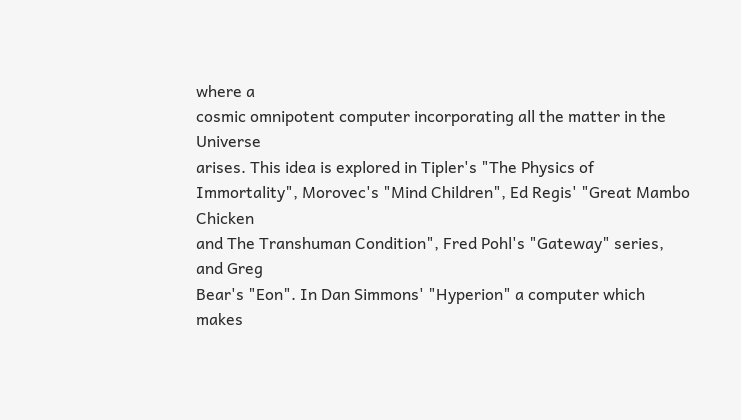where a
cosmic omnipotent computer incorporating all the matter in the Universe
arises. This idea is explored in Tipler's "The Physics of
Immortality", Morovec's "Mind Children", Ed Regis' "Great Mambo Chicken
and The Transhuman Condition", Fred Pohl's "Gateway" series, and Greg
Bear's "Eon". In Dan Simmons' "Hyperion" a computer which makes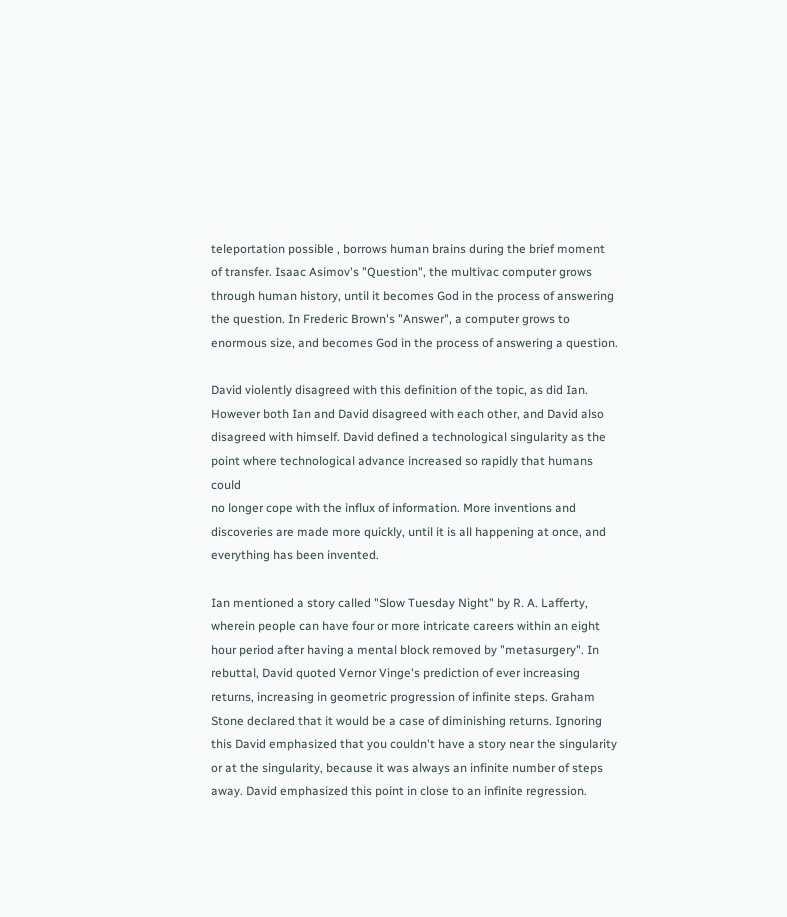teleportation possible , borrows human brains during the brief moment
of transfer. Isaac Asimov's "Question", the multivac computer grows
through human history, until it becomes God in the process of answering
the question. In Frederic Brown's "Answer", a computer grows to
enormous size, and becomes God in the process of answering a question.

David violently disagreed with this definition of the topic, as did Ian.
However both Ian and David disagreed with each other, and David also
disagreed with himself. David defined a technological singularity as the
point where technological advance increased so rapidly that humans could
no longer cope with the influx of information. More inventions and
discoveries are made more quickly, until it is all happening at once, and
everything has been invented.

Ian mentioned a story called "Slow Tuesday Night" by R. A. Lafferty,
wherein people can have four or more intricate careers within an eight
hour period after having a mental block removed by "metasurgery". In
rebuttal, David quoted Vernor Vinge's prediction of ever increasing
returns, increasing in geometric progression of infinite steps. Graham
Stone declared that it would be a case of diminishing returns. Ignoring
this David emphasized that you couldn't have a story near the singularity
or at the singularity, because it was always an infinite number of steps
away. David emphasized this point in close to an infinite regression.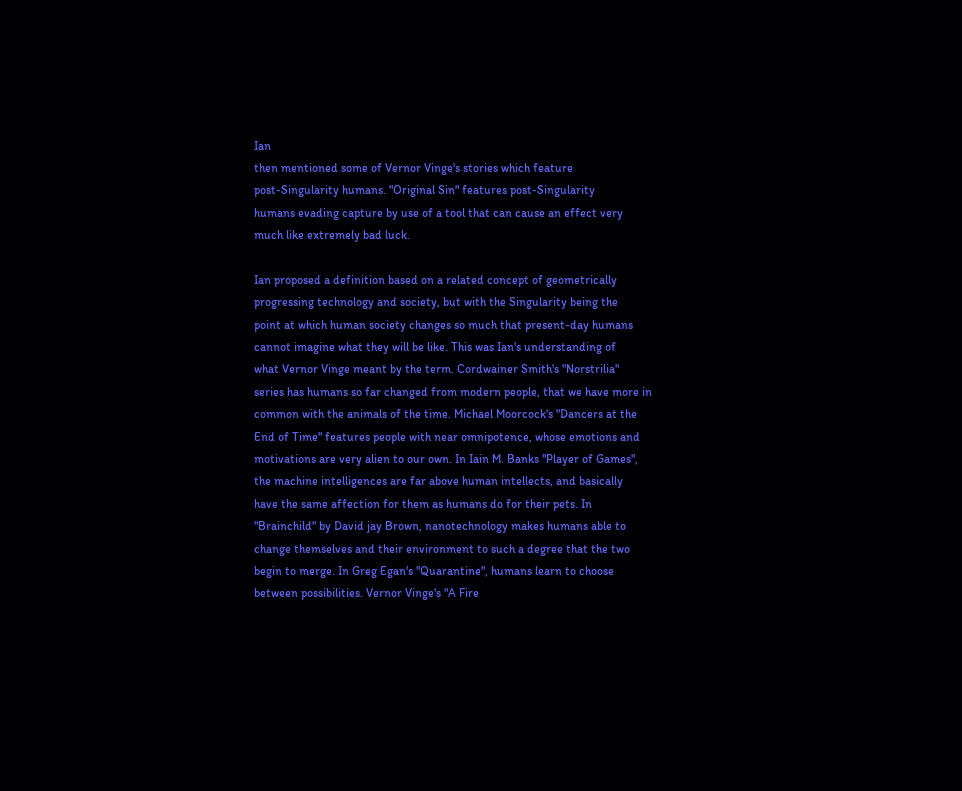Ian
then mentioned some of Vernor Vinge's stories which feature
post-Singularity humans. "Original Sin" features post-Singularity
humans evading capture by use of a tool that can cause an effect very
much like extremely bad luck.

Ian proposed a definition based on a related concept of geometrically
progressing technology and society, but with the Singularity being the
point at which human society changes so much that present-day humans
cannot imagine what they will be like. This was Ian's understanding of
what Vernor Vinge meant by the term. Cordwainer Smith's "Norstrilia"
series has humans so far changed from modern people, that we have more in
common with the animals of the time. Michael Moorcock's "Dancers at the
End of Time" features people with near omnipotence, whose emotions and
motivations are very alien to our own. In Iain M. Banks "Player of Games",
the machine intelligences are far above human intellects, and basically
have the same affection for them as humans do for their pets. In
"Brainchild" by David jay Brown, nanotechnology makes humans able to
change themselves and their environment to such a degree that the two
begin to merge. In Greg Egan's "Quarantine", humans learn to choose
between possibilities. Vernor Vinge's "A Fire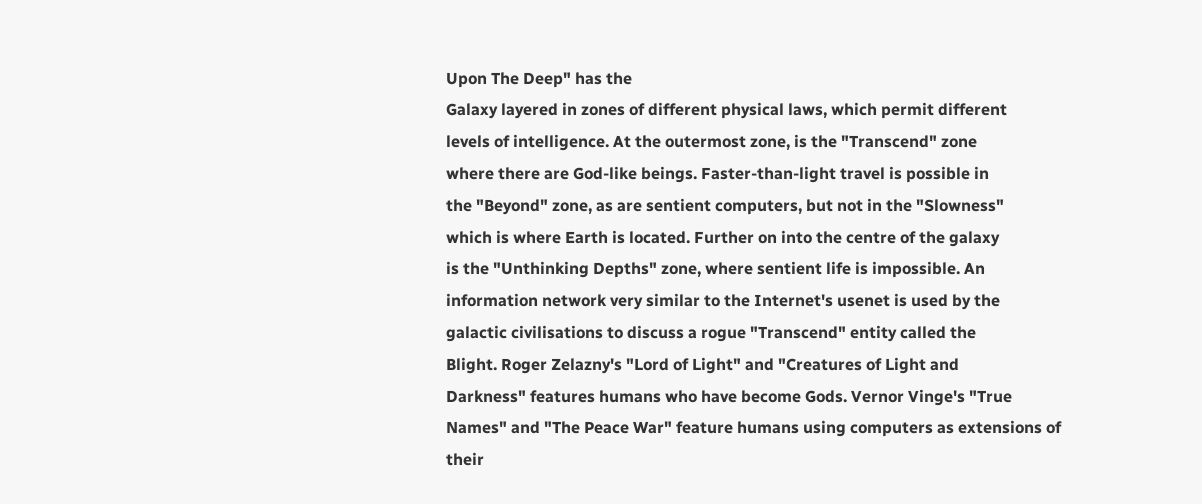Upon The Deep" has the
Galaxy layered in zones of different physical laws, which permit different
levels of intelligence. At the outermost zone, is the "Transcend" zone
where there are God-like beings. Faster-than-light travel is possible in
the "Beyond" zone, as are sentient computers, but not in the "Slowness"
which is where Earth is located. Further on into the centre of the galaxy
is the "Unthinking Depths" zone, where sentient life is impossible. An
information network very similar to the Internet's usenet is used by the
galactic civilisations to discuss a rogue "Transcend" entity called the
Blight. Roger Zelazny's "Lord of Light" and "Creatures of Light and
Darkness" features humans who have become Gods. Vernor Vinge's "True
Names" and "The Peace War" feature humans using computers as extensions of
their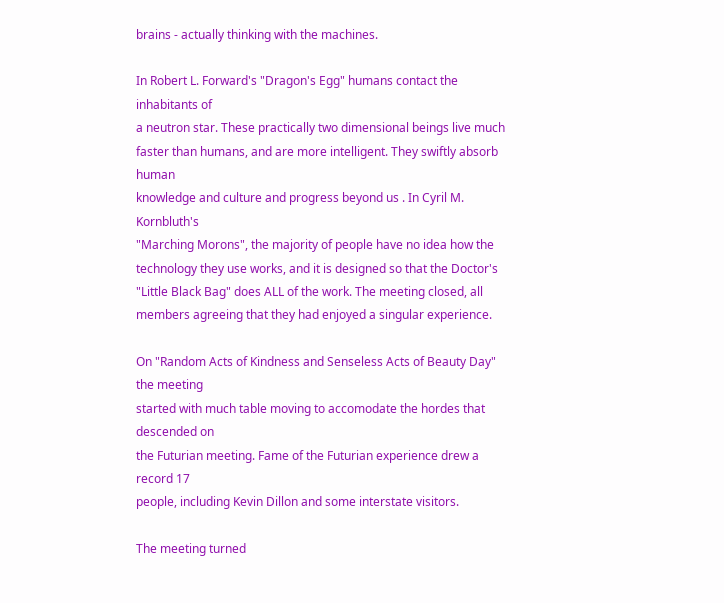brains - actually thinking with the machines.

In Robert L. Forward's "Dragon's Egg" humans contact the inhabitants of
a neutron star. These practically two dimensional beings live much
faster than humans, and are more intelligent. They swiftly absorb human
knowledge and culture and progress beyond us . In Cyril M. Kornbluth's
"Marching Morons", the majority of people have no idea how the
technology they use works, and it is designed so that the Doctor's
"Little Black Bag" does ALL of the work. The meeting closed, all
members agreeing that they had enjoyed a singular experience.

On "Random Acts of Kindness and Senseless Acts of Beauty Day" the meeting
started with much table moving to accomodate the hordes that descended on
the Futurian meeting. Fame of the Futurian experience drew a record 17
people, including Kevin Dillon and some interstate visitors.

The meeting turned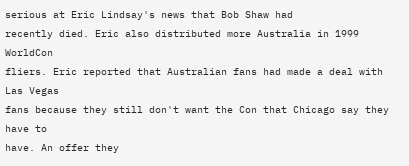serious at Eric Lindsay's news that Bob Shaw had
recently died. Eric also distributed more Australia in 1999 WorldCon
fliers. Eric reported that Australian fans had made a deal with Las Vegas
fans because they still don't want the Con that Chicago say they have to
have. An offer they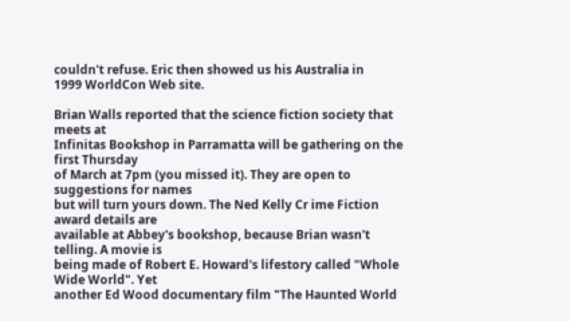couldn't refuse. Eric then showed us his Australia in
1999 WorldCon Web site.

Brian Walls reported that the science fiction society that meets at
Infinitas Bookshop in Parramatta will be gathering on the first Thursday
of March at 7pm (you missed it). They are open to suggestions for names
but will turn yours down. The Ned Kelly Cr ime Fiction award details are
available at Abbey's bookshop, because Brian wasn't telling. A movie is
being made of Robert E. Howard's lifestory called "Whole Wide World". Yet
another Ed Wood documentary film "The Haunted World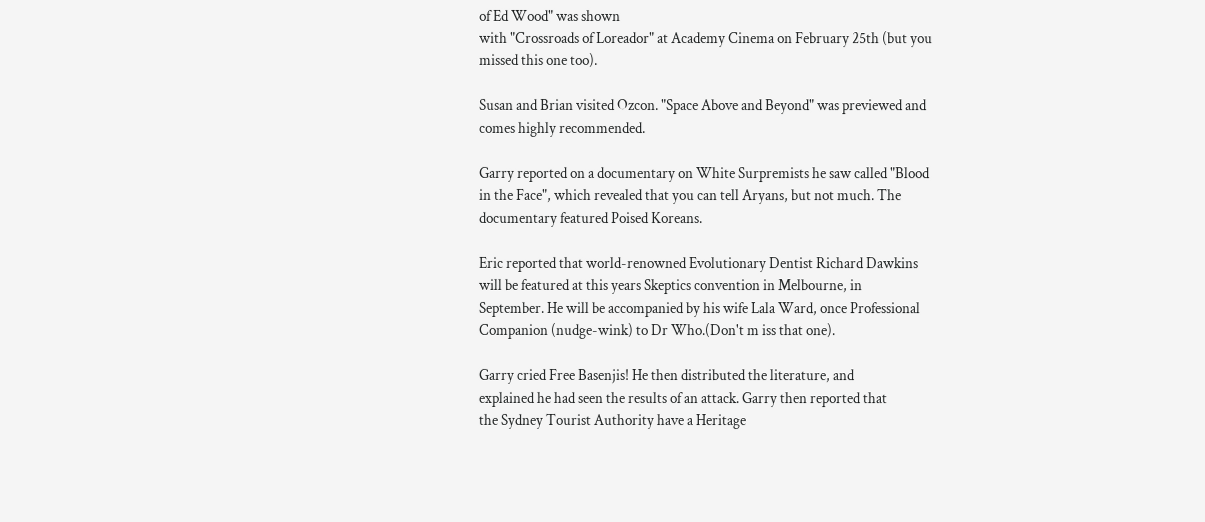of Ed Wood" was shown
with "Crossroads of Loreador" at Academy Cinema on February 25th (but you
missed this one too).

Susan and Brian visited Ozcon. "Space Above and Beyond" was previewed and
comes highly recommended.

Garry reported on a documentary on White Surpremists he saw called "Blood
in the Face", which revealed that you can tell Aryans, but not much. The
documentary featured Poised Koreans.

Eric reported that world-renowned Evolutionary Dentist Richard Dawkins
will be featured at this years Skeptics convention in Melbourne, in
September. He will be accompanied by his wife Lala Ward, once Professional
Companion (nudge-wink) to Dr Who.(Don't m iss that one).

Garry cried Free Basenjis! He then distributed the literature, and
explained he had seen the results of an attack. Garry then reported that
the Sydney Tourist Authority have a Heritage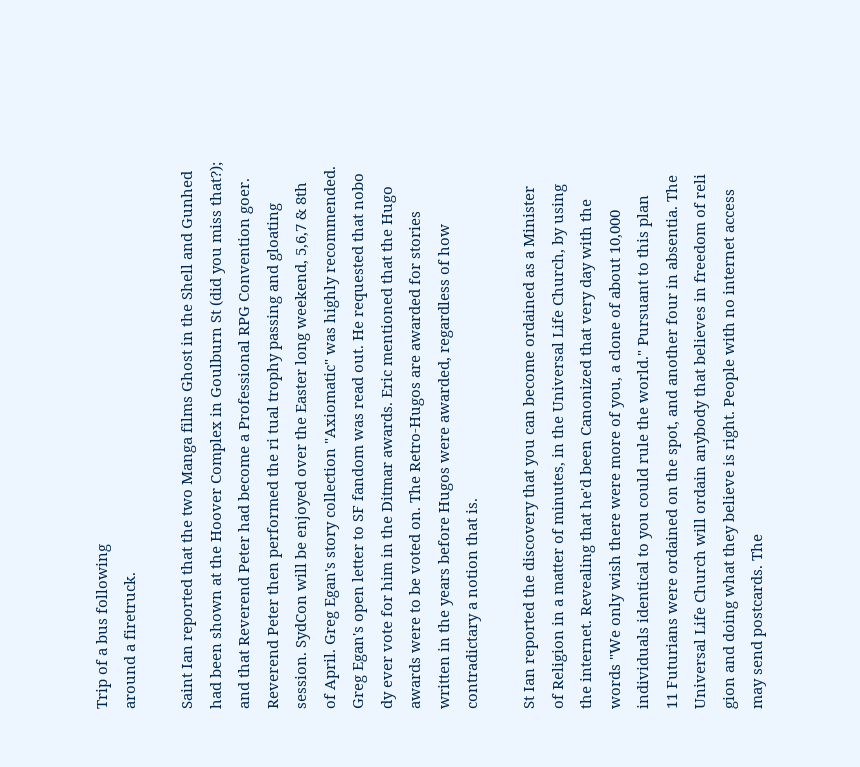Trip of a bus following
around a firetruck.

Saint Ian reported that the two Manga films Ghost in the Shell and Gunhed
had been shown at the Hoover Complex in Goulburn St (did you miss that?);
and that Reverend Peter had become a Professional RPG Convention goer.
Reverend Peter then performed the ri tual trophy passing and gloating
session. SydCon will be enjoyed over the Easter long weekend, 5,6,7 & 8th
of April. Greg Egan's story collection "Axiomatic" was highly recommended.
Greg Egan's open letter to SF fandom was read out. He requested that nobo
dy ever vote for him in the Ditmar awards. Eric mentioned that the Hugo
awards were to be voted on. The Retro-Hugos are awarded for stories
written in the years before Hugos were awarded, regardless of how
contradictary a notion that is.

St Ian reported the discovery that you can become ordained as a Minister
of Religion in a matter of minutes, in the Universal Life Church, by using
the internet. Revealing that he'd been Canonized that very day with the
words "We only wish there were more of you, a clone of about 10,000
individuals identical to you could rule the world." Pursuant to this plan
11 Futurians were ordained on the spot, and another four in absentia. The
Universal Life Church will ordain anybody that believes in freedom of reli
gion and doing what they believe is right. People with no internet access
may send postcards. The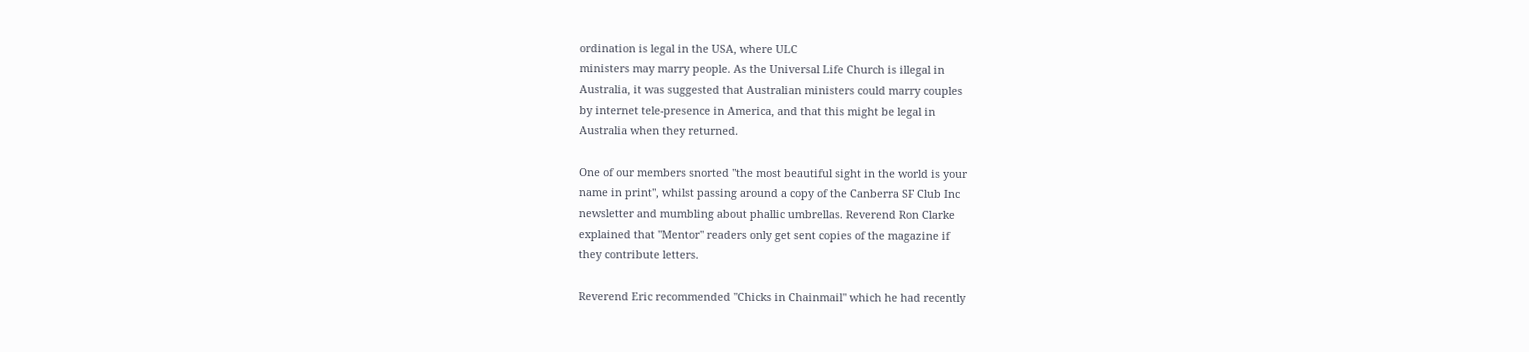ordination is legal in the USA, where ULC
ministers may marry people. As the Universal Life Church is illegal in
Australia, it was suggested that Australian ministers could marry couples
by internet tele-presence in America, and that this might be legal in
Australia when they returned.

One of our members snorted "the most beautiful sight in the world is your
name in print", whilst passing around a copy of the Canberra SF Club Inc
newsletter and mumbling about phallic umbrellas. Reverend Ron Clarke
explained that "Mentor" readers only get sent copies of the magazine if
they contribute letters.

Reverend Eric recommended "Chicks in Chainmail" which he had recently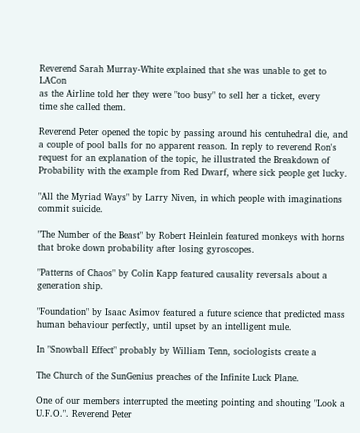Reverend Sarah Murray-White explained that she was unable to get to LACon
as the Airline told her they were "too busy" to sell her a ticket, every
time she called them.

Reverend Peter opened the topic by passing around his centuhedral die, and
a couple of pool balls for no apparent reason. In reply to reverend Ron's
request for an explanation of the topic, he illustrated the Breakdown of
Probability with the example from Red Dwarf, where sick people get lucky.

"All the Myriad Ways" by Larry Niven, in which people with imaginations
commit suicide.

"The Number of the Beast" by Robert Heinlein featured monkeys with horns
that broke down probability after losing gyroscopes.

"Patterns of Chaos" by Colin Kapp featured causality reversals about a
generation ship.

"Foundation" by Isaac Asimov featured a future science that predicted mass
human behaviour perfectly, until upset by an intelligent mule.

In "Snowball Effect" probably by William Tenn, sociologists create a

The Church of the SunGenius preaches of the Infinite Luck Plane.

One of our members interrupted the meeting pointing and shouting "Look a
U.F.O.". Reverend Peter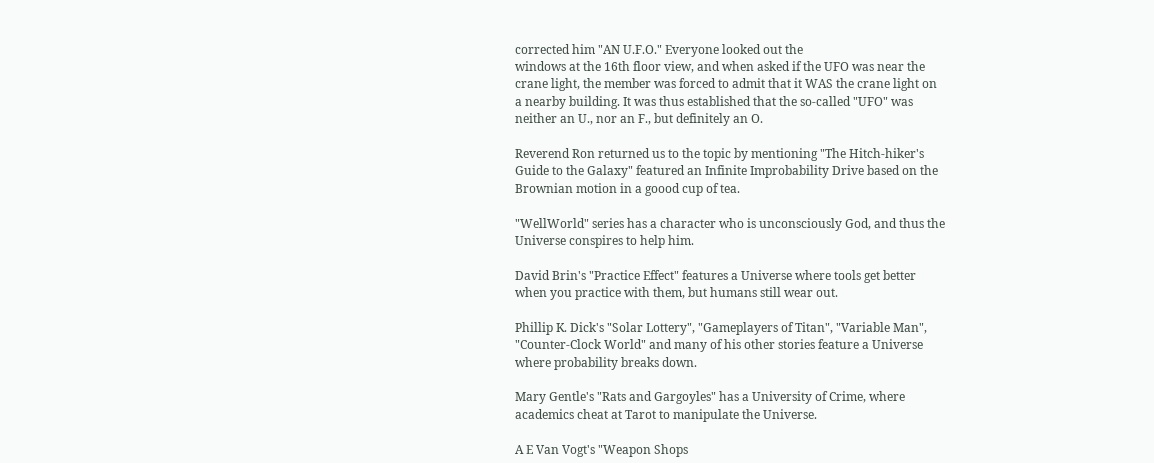corrected him "AN U.F.O." Everyone looked out the
windows at the 16th floor view, and when asked if the UFO was near the
crane light, the member was forced to admit that it WAS the crane light on
a nearby building. It was thus established that the so-called "UFO" was
neither an U., nor an F., but definitely an O.

Reverend Ron returned us to the topic by mentioning "The Hitch-hiker's
Guide to the Galaxy" featured an Infinite Improbability Drive based on the
Brownian motion in a goood cup of tea.

"WellWorld" series has a character who is unconsciously God, and thus the
Universe conspires to help him.

David Brin's "Practice Effect" features a Universe where tools get better
when you practice with them, but humans still wear out.

Phillip K. Dick's "Solar Lottery", "Gameplayers of Titan", "Variable Man",
"Counter-Clock World" and many of his other stories feature a Universe
where probability breaks down.

Mary Gentle's "Rats and Gargoyles" has a University of Crime, where
academics cheat at Tarot to manipulate the Universe.

A E Van Vogt's "Weapon Shops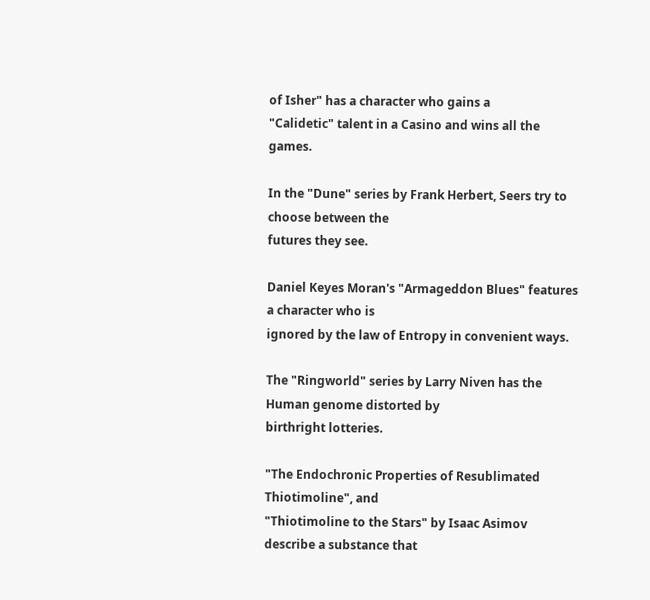of Isher" has a character who gains a
"Calidetic" talent in a Casino and wins all the games.

In the "Dune" series by Frank Herbert, Seers try to choose between the
futures they see.

Daniel Keyes Moran's "Armageddon Blues" features a character who is
ignored by the law of Entropy in convenient ways.

The "Ringworld" series by Larry Niven has the Human genome distorted by
birthright lotteries.

"The Endochronic Properties of Resublimated Thiotimoline", and
"Thiotimoline to the Stars" by Isaac Asimov describe a substance that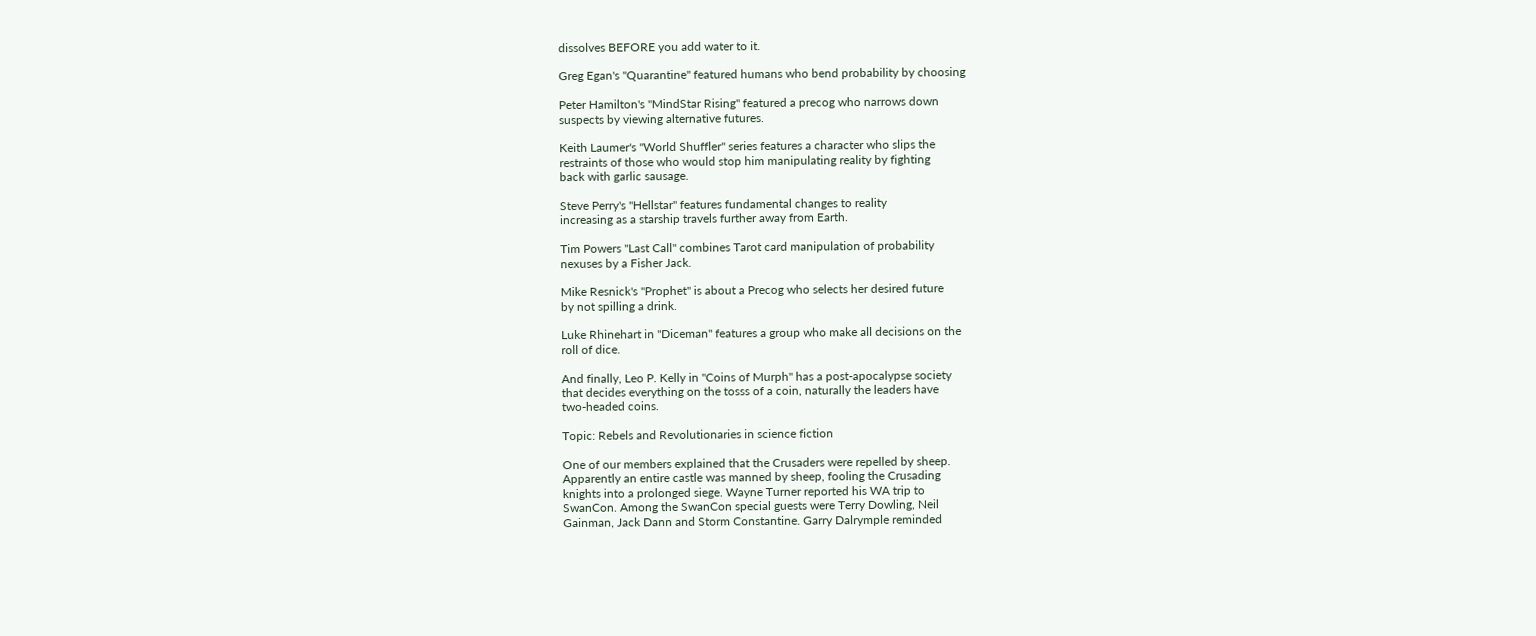dissolves BEFORE you add water to it.

Greg Egan's "Quarantine" featured humans who bend probability by choosing

Peter Hamilton's "MindStar Rising" featured a precog who narrows down
suspects by viewing alternative futures.

Keith Laumer's "World Shuffler" series features a character who slips the
restraints of those who would stop him manipulating reality by fighting
back with garlic sausage.

Steve Perry's "Hellstar" features fundamental changes to reality
increasing as a starship travels further away from Earth.

Tim Powers "Last Call" combines Tarot card manipulation of probability
nexuses by a Fisher Jack.

Mike Resnick's "Prophet" is about a Precog who selects her desired future
by not spilling a drink.

Luke Rhinehart in "Diceman" features a group who make all decisions on the
roll of dice.

And finally, Leo P. Kelly in "Coins of Murph" has a post-apocalypse society
that decides everything on the tosss of a coin, naturally the leaders have
two-headed coins.

Topic: Rebels and Revolutionaries in science fiction

One of our members explained that the Crusaders were repelled by sheep.
Apparently an entire castle was manned by sheep, fooling the Crusading
knights into a prolonged siege. Wayne Turner reported his WA trip to
SwanCon. Among the SwanCon special guests were Terry Dowling, Neil
Gainman, Jack Dann and Storm Constantine. Garry Dalrymple reminded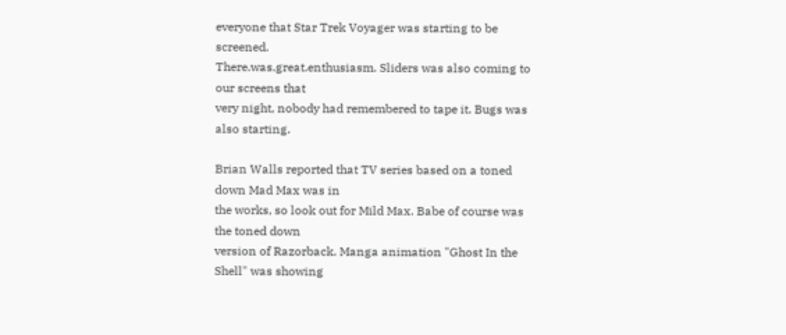everyone that Star Trek Voyager was starting to be screened.
There.was.great.enthusiasm. Sliders was also coming to our screens that
very night, nobody had remembered to tape it. Bugs was also starting.

Brian Walls reported that TV series based on a toned down Mad Max was in
the works, so look out for Mild Max. Babe of course was the toned down
version of Razorback. Manga animation "Ghost In the Shell" was showing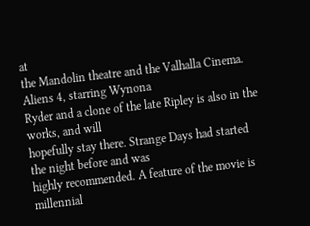at
the Mandolin theatre and the Valhalla Cinema. Aliens 4, starring Wynona
Ryder and a clone of the late Ripley is also in the works, and will
hopefully stay there. Strange Days had started the night before and was
highly recommended. A feature of the movie is millennial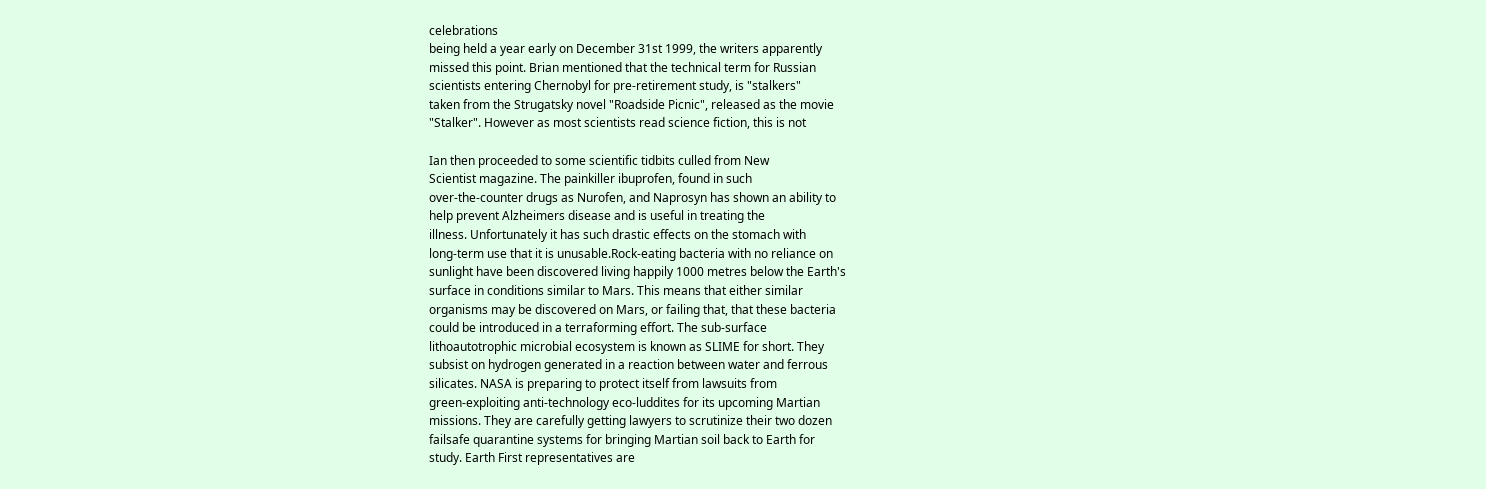celebrations
being held a year early on December 31st 1999, the writers apparently
missed this point. Brian mentioned that the technical term for Russian
scientists entering Chernobyl for pre-retirement study, is "stalkers"
taken from the Strugatsky novel "Roadside Picnic", released as the movie
"Stalker". However as most scientists read science fiction, this is not

Ian then proceeded to some scientific tidbits culled from New
Scientist magazine. The painkiller ibuprofen, found in such
over-the-counter drugs as Nurofen, and Naprosyn has shown an ability to
help prevent Alzheimers disease and is useful in treating the
illness. Unfortunately it has such drastic effects on the stomach with
long-term use that it is unusable.Rock-eating bacteria with no reliance on
sunlight have been discovered living happily 1000 metres below the Earth's
surface in conditions similar to Mars. This means that either similar
organisms may be discovered on Mars, or failing that, that these bacteria
could be introduced in a terraforming effort. The sub-surface
lithoautotrophic microbial ecosystem is known as SLIME for short. They
subsist on hydrogen generated in a reaction between water and ferrous
silicates. NASA is preparing to protect itself from lawsuits from
green-exploiting anti-technology eco-luddites for its upcoming Martian
missions. They are carefully getting lawyers to scrutinize their two dozen
failsafe quarantine systems for bringing Martian soil back to Earth for
study. Earth First representatives are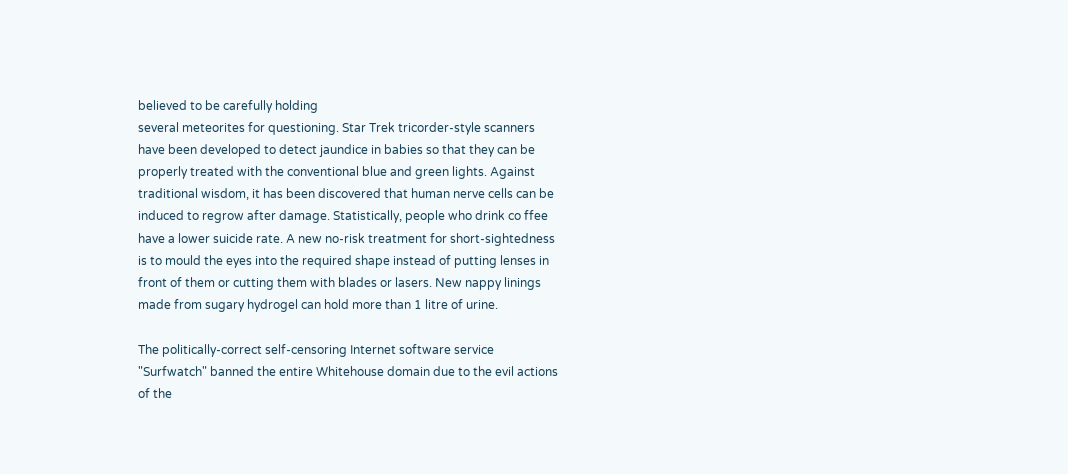believed to be carefully holding
several meteorites for questioning. Star Trek tricorder-style scanners
have been developed to detect jaundice in babies so that they can be
properly treated with the conventional blue and green lights. Against
traditional wisdom, it has been discovered that human nerve cells can be
induced to regrow after damage. Statistically, people who drink co ffee
have a lower suicide rate. A new no-risk treatment for short-sightedness
is to mould the eyes into the required shape instead of putting lenses in
front of them or cutting them with blades or lasers. New nappy linings
made from sugary hydrogel can hold more than 1 litre of urine.

The politically-correct self-censoring Internet software service
"Surfwatch" banned the entire Whitehouse domain due to the evil actions
of the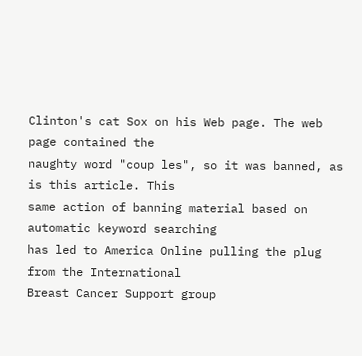Clinton's cat Sox on his Web page. The web page contained the
naughty word "coup les", so it was banned, as is this article. This
same action of banning material based on automatic keyword searching
has led to America Online pulling the plug from the International
Breast Cancer Support group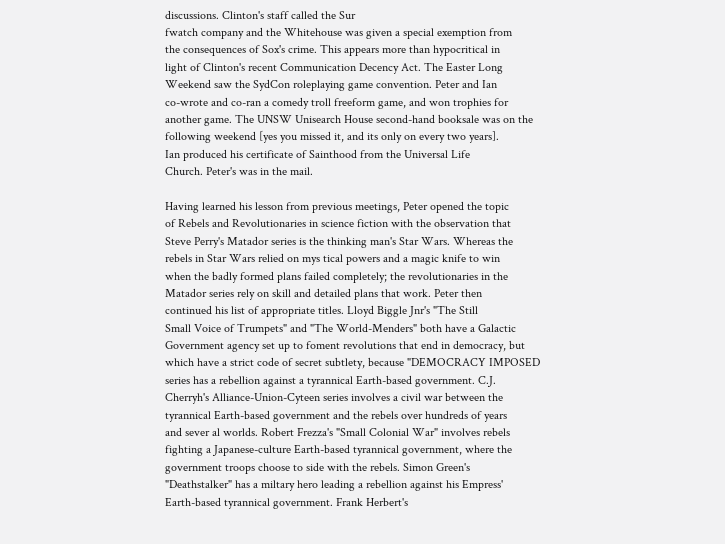discussions. Clinton's staff called the Sur
fwatch company and the Whitehouse was given a special exemption from
the consequences of Sox's crime. This appears more than hypocritical in
light of Clinton's recent Communication Decency Act. The Easter Long
Weekend saw the SydCon roleplaying game convention. Peter and Ian
co-wrote and co-ran a comedy troll freeform game, and won trophies for
another game. The UNSW Unisearch House second-hand booksale was on the
following weekend [yes you missed it, and its only on every two years].
Ian produced his certificate of Sainthood from the Universal Life
Church. Peter's was in the mail.

Having learned his lesson from previous meetings, Peter opened the topic
of Rebels and Revolutionaries in science fiction with the observation that
Steve Perry's Matador series is the thinking man's Star Wars. Whereas the
rebels in Star Wars relied on mys tical powers and a magic knife to win
when the badly formed plans failed completely; the revolutionaries in the
Matador series rely on skill and detailed plans that work. Peter then
continued his list of appropriate titles. Lloyd Biggle Jnr's "The Still
Small Voice of Trumpets" and "The World-Menders" both have a Galactic
Government agency set up to foment revolutions that end in democracy, but
which have a strict code of secret subtlety, because "DEMOCRACY IMPOSED
series has a rebellion against a tyrannical Earth-based government. C.J.
Cherryh's Alliance-Union-Cyteen series involves a civil war between the
tyrannical Earth-based government and the rebels over hundreds of years
and sever al worlds. Robert Frezza's "Small Colonial War" involves rebels
fighting a Japanese-culture Earth-based tyrannical government, where the
government troops choose to side with the rebels. Simon Green's
"Deathstalker" has a miltary hero leading a rebellion against his Empress'
Earth-based tyrannical government. Frank Herbert's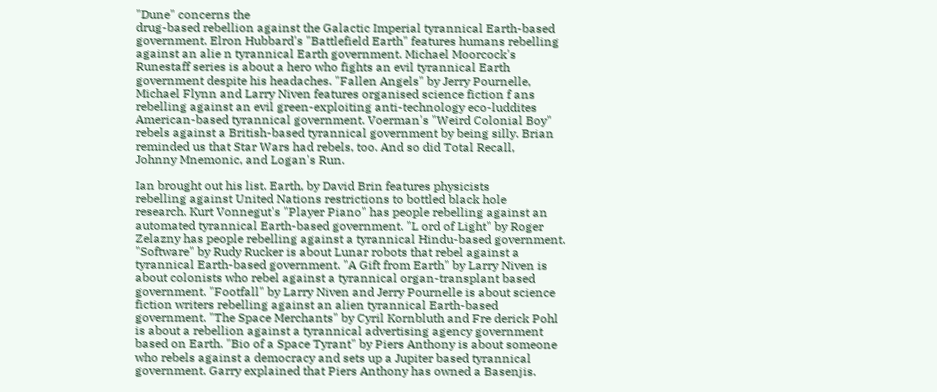"Dune" concerns the
drug-based rebellion against the Galactic Imperial tyrannical Earth-based
government. Elron Hubbard's "Battlefield Earth" features humans rebelling
against an alie n tyrannical Earth government. Michael Moorcock's
Runestaff series is about a hero who fights an evil tyrannical Earth
government despite his headaches. "Fallen Angels" by Jerry Pournelle,
Michael Flynn and Larry Niven features organised science fiction f ans
rebelling against an evil green-exploiting anti-technology eco-luddites
American-based tyrannical government. Voerman's "Weird Colonial Boy"
rebels against a British-based tyrannical government by being silly. Brian
reminded us that Star Wars had rebels, too. And so did Total Recall,
Johnny Mnemonic, and Logan's Run.

Ian brought out his list. Earth, by David Brin features physicists
rebelling against United Nations restrictions to bottled black hole
research. Kurt Vonnegut's "Player Piano" has people rebelling against an
automated tyrannical Earth-based government. "L ord of Light" by Roger
Zelazny has people rebelling against a tyrannical Hindu-based government.
"Software" by Rudy Rucker is about Lunar robots that rebel against a
tyrannical Earth-based government. "A Gift from Earth" by Larry Niven is
about colonists who rebel against a tyrannical organ-transplant based
government. "Footfall" by Larry Niven and Jerry Pournelle is about science
fiction writers rebelling against an alien tyrannical Earth-based
government. "The Space Merchants" by Cyril Kornbluth and Fre derick Pohl
is about a rebellion against a tyrannical advertising agency government
based on Earth. "Bio of a Space Tyrant" by Piers Anthony is about someone
who rebels against a democracy and sets up a Jupiter based tyrannical
government. Garry explained that Piers Anthony has owned a Basenjis.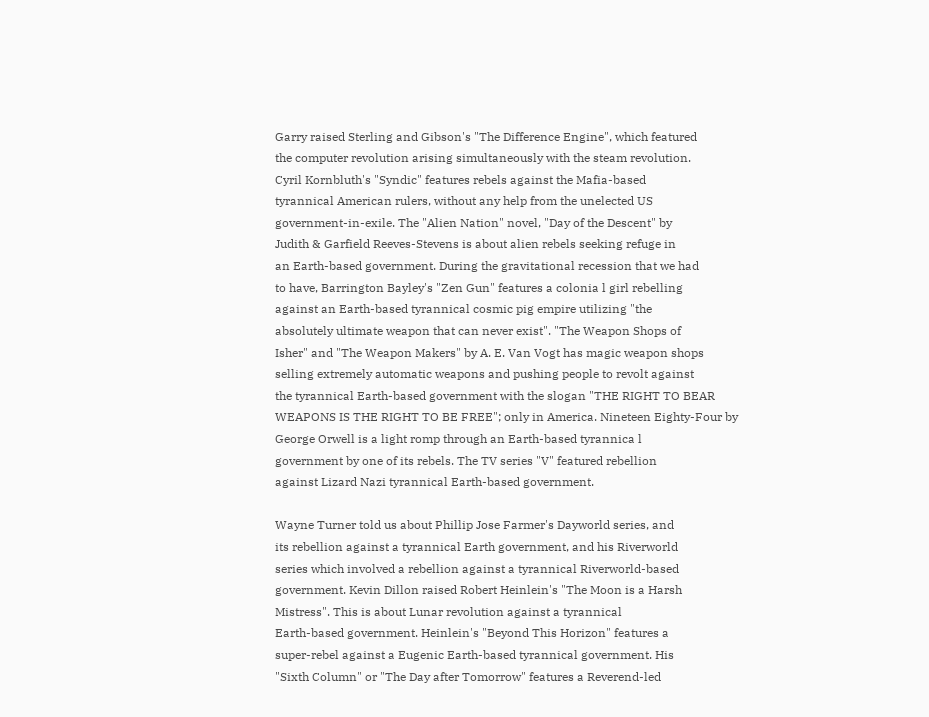Garry raised Sterling and Gibson's "The Difference Engine", which featured
the computer revolution arising simultaneously with the steam revolution.
Cyril Kornbluth's "Syndic" features rebels against the Mafia-based
tyrannical American rulers, without any help from the unelected US
government-in-exile. The "Alien Nation" novel, "Day of the Descent" by
Judith & Garfield Reeves-Stevens is about alien rebels seeking refuge in
an Earth-based government. During the gravitational recession that we had
to have, Barrington Bayley's "Zen Gun" features a colonia l girl rebelling
against an Earth-based tyrannical cosmic pig empire utilizing "the
absolutely ultimate weapon that can never exist". "The Weapon Shops of
Isher" and "The Weapon Makers" by A. E. Van Vogt has magic weapon shops
selling extremely automatic weapons and pushing people to revolt against
the tyrannical Earth-based government with the slogan "THE RIGHT TO BEAR
WEAPONS IS THE RIGHT TO BE FREE"; only in America. Nineteen Eighty-Four by
George Orwell is a light romp through an Earth-based tyrannica l
government by one of its rebels. The TV series "V" featured rebellion
against Lizard Nazi tyrannical Earth-based government.

Wayne Turner told us about Phillip Jose Farmer's Dayworld series, and
its rebellion against a tyrannical Earth government, and his Riverworld
series which involved a rebellion against a tyrannical Riverworld-based
government. Kevin Dillon raised Robert Heinlein's "The Moon is a Harsh
Mistress". This is about Lunar revolution against a tyrannical
Earth-based government. Heinlein's "Beyond This Horizon" features a
super-rebel against a Eugenic Earth-based tyrannical government. His
"Sixth Column" or "The Day after Tomorrow" features a Reverend-led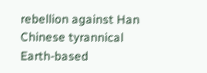rebellion against Han Chinese tyrannical Earth-based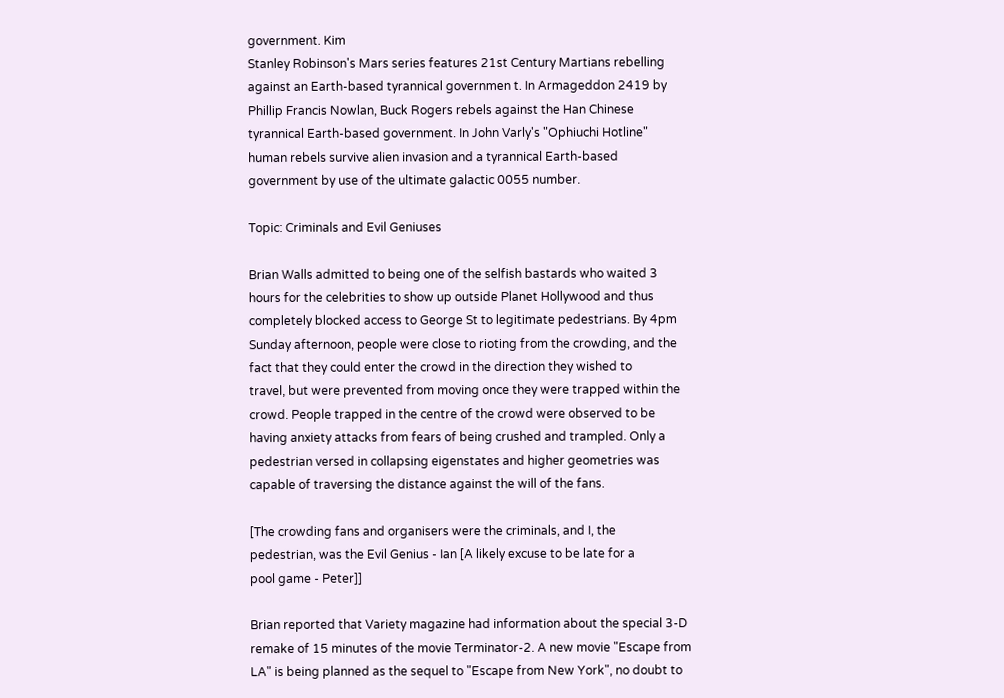government. Kim
Stanley Robinson's Mars series features 21st Century Martians rebelling
against an Earth-based tyrannical governmen t. In Armageddon 2419 by
Phillip Francis Nowlan, Buck Rogers rebels against the Han Chinese
tyrannical Earth-based government. In John Varly's "Ophiuchi Hotline"
human rebels survive alien invasion and a tyrannical Earth-based
government by use of the ultimate galactic 0055 number.

Topic: Criminals and Evil Geniuses

Brian Walls admitted to being one of the selfish bastards who waited 3
hours for the celebrities to show up outside Planet Hollywood and thus
completely blocked access to George St to legitimate pedestrians. By 4pm
Sunday afternoon, people were close to rioting from the crowding, and the
fact that they could enter the crowd in the direction they wished to
travel, but were prevented from moving once they were trapped within the
crowd. People trapped in the centre of the crowd were observed to be
having anxiety attacks from fears of being crushed and trampled. Only a
pedestrian versed in collapsing eigenstates and higher geometries was
capable of traversing the distance against the will of the fans.

[The crowding fans and organisers were the criminals, and I, the
pedestrian, was the Evil Genius - Ian [A likely excuse to be late for a
pool game - Peter]]

Brian reported that Variety magazine had information about the special 3-D
remake of 15 minutes of the movie Terminator-2. A new movie "Escape from
LA" is being planned as the sequel to "Escape from New York", no doubt to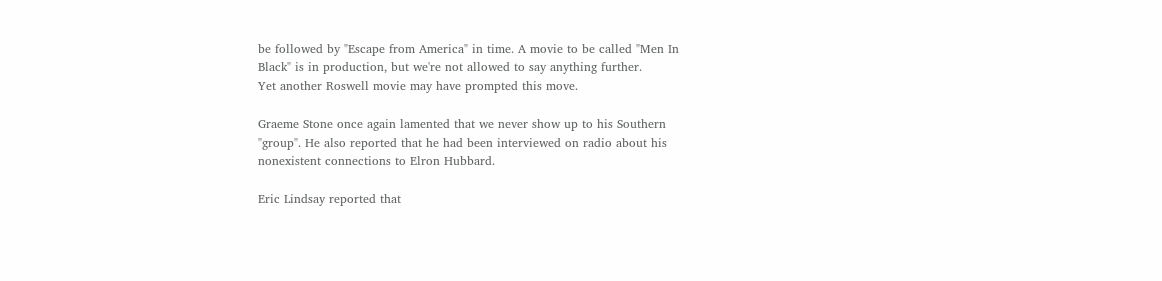be followed by "Escape from America" in time. A movie to be called "Men In
Black" is in production, but we're not allowed to say anything further.
Yet another Roswell movie may have prompted this move.

Graeme Stone once again lamented that we never show up to his Southern
"group". He also reported that he had been interviewed on radio about his
nonexistent connections to Elron Hubbard.

Eric Lindsay reported that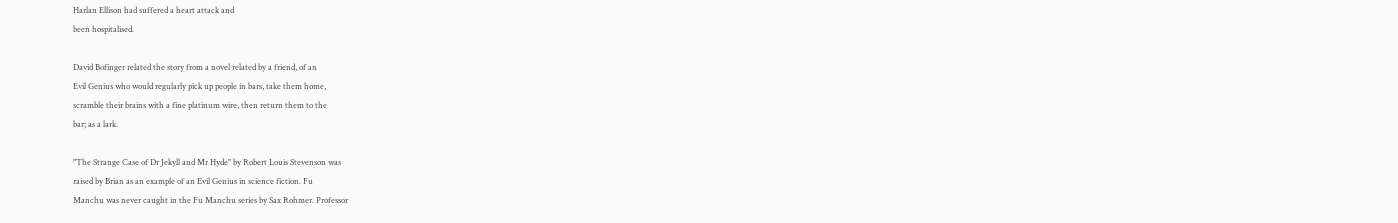Harlan Ellison had suffered a heart attack and
been hospitalised.

David Bofinger related the story from a novel related by a friend, of an
Evil Genius who would regularly pick up people in bars, take them home,
scramble their brains with a fine platinum wire, then return them to the
bar; as a lark.

"The Strange Case of Dr Jekyll and Mr Hyde" by Robert Louis Stevenson was
raised by Brian as an example of an Evil Genius in science fiction. Fu
Manchu was never caught in the Fu Manchu series by Sax Rohmer. Professor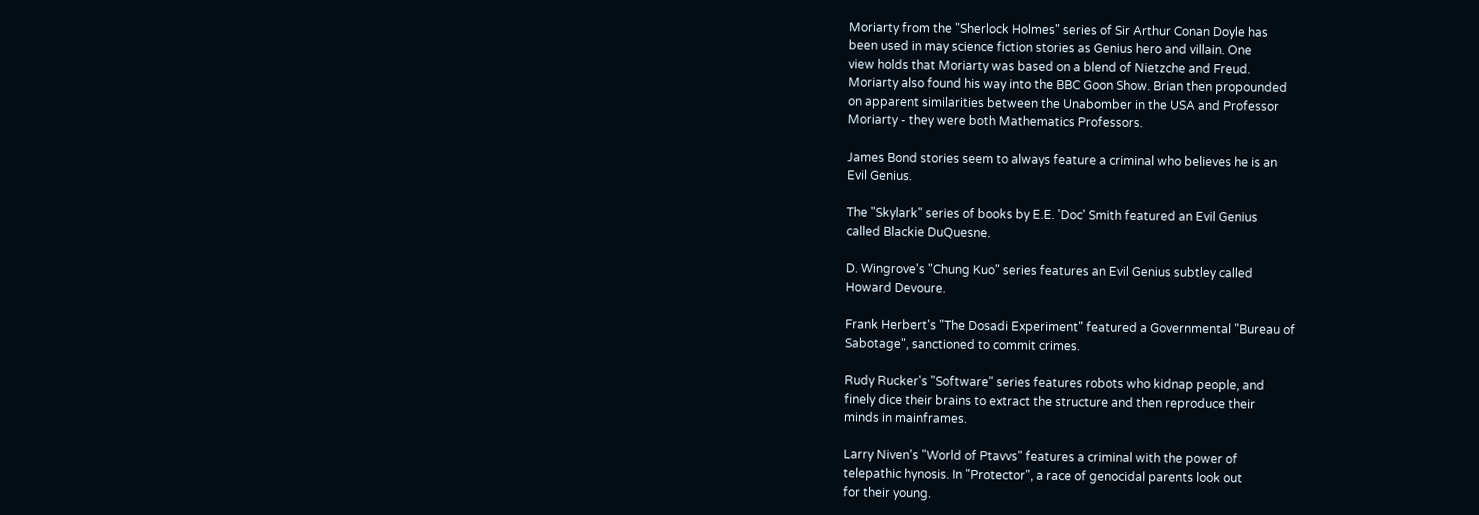Moriarty from the "Sherlock Holmes" series of Sir Arthur Conan Doyle has
been used in may science fiction stories as Genius hero and villain. One
view holds that Moriarty was based on a blend of Nietzche and Freud.
Moriarty also found his way into the BBC Goon Show. Brian then propounded
on apparent similarities between the Unabomber in the USA and Professor
Moriarty - they were both Mathematics Professors.

James Bond stories seem to always feature a criminal who believes he is an
Evil Genius.

The "Skylark" series of books by E.E. 'Doc' Smith featured an Evil Genius
called Blackie DuQuesne.

D. Wingrove's "Chung Kuo" series features an Evil Genius subtley called
Howard Devoure.

Frank Herbert's "The Dosadi Experiment" featured a Governmental "Bureau of
Sabotage", sanctioned to commit crimes.

Rudy Rucker's "Software" series features robots who kidnap people, and
finely dice their brains to extract the structure and then reproduce their
minds in mainframes.

Larry Niven's "World of Ptavvs" features a criminal with the power of
telepathic hynosis. In "Protector", a race of genocidal parents look out
for their young.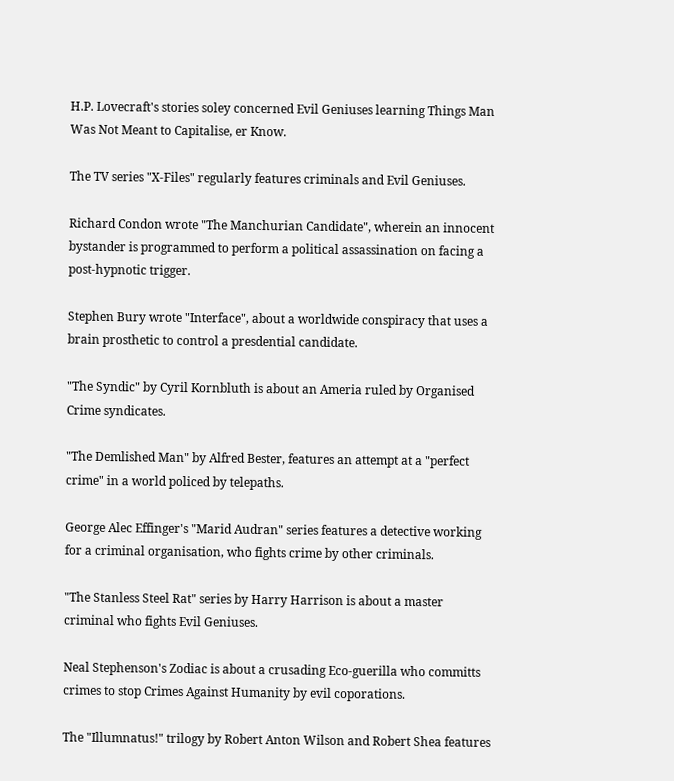H.P. Lovecraft's stories soley concerned Evil Geniuses learning Things Man
Was Not Meant to Capitalise, er Know.

The TV series "X-Files" regularly features criminals and Evil Geniuses.

Richard Condon wrote "The Manchurian Candidate", wherein an innocent
bystander is programmed to perform a political assassination on facing a
post-hypnotic trigger.

Stephen Bury wrote "Interface", about a worldwide conspiracy that uses a
brain prosthetic to control a presdential candidate.

"The Syndic" by Cyril Kornbluth is about an Ameria ruled by Organised
Crime syndicates.

"The Demlished Man" by Alfred Bester, features an attempt at a "perfect
crime" in a world policed by telepaths.

George Alec Effinger's "Marid Audran" series features a detective working
for a criminal organisation, who fights crime by other criminals.

"The Stanless Steel Rat" series by Harry Harrison is about a master
criminal who fights Evil Geniuses.

Neal Stephenson's Zodiac is about a crusading Eco-guerilla who committs
crimes to stop Crimes Against Humanity by evil coporations.

The "Illumnatus!" trilogy by Robert Anton Wilson and Robert Shea features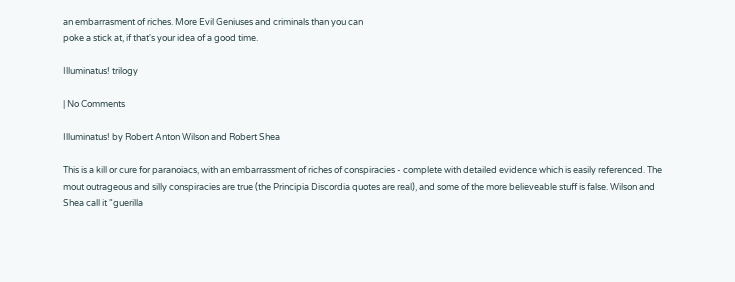an embarrasment of riches. More Evil Geniuses and criminals than you can
poke a stick at, if that's your idea of a good time.

Illuminatus! trilogy

| No Comments

Illuminatus! by Robert Anton Wilson and Robert Shea

This is a kill or cure for paranoiacs, with an embarrassment of riches of conspiracies - complete with detailed evidence which is easily referenced. The mout outrageous and silly conspiracies are true (the Principia Discordia quotes are real), and some of the more believeable stuff is false. Wilson and Shea call it "guerilla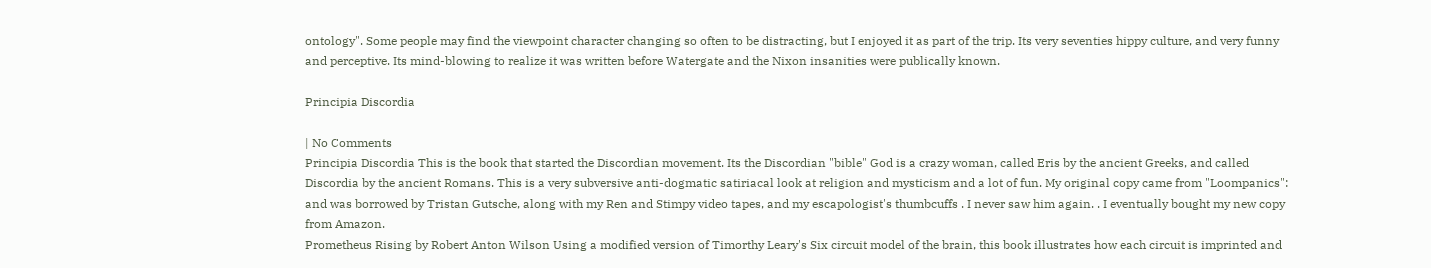ontology". Some people may find the viewpoint character changing so often to be distracting, but I enjoyed it as part of the trip. Its very seventies hippy culture, and very funny and perceptive. Its mind-blowing to realize it was written before Watergate and the Nixon insanities were publically known.

Principia Discordia

| No Comments
Principia Discordia This is the book that started the Discordian movement. Its the Discordian "bible" God is a crazy woman, called Eris by the ancient Greeks, and called Discordia by the ancient Romans. This is a very subversive anti-dogmatic satiriacal look at religion and mysticism and a lot of fun. My original copy came from "Loompanics": and was borrowed by Tristan Gutsche, along with my Ren and Stimpy video tapes, and my escapologist's thumbcuffs . I never saw him again. . I eventually bought my new copy from Amazon.
Prometheus Rising by Robert Anton Wilson Using a modified version of Timorthy Leary's Six circuit model of the brain, this book illustrates how each circuit is imprinted and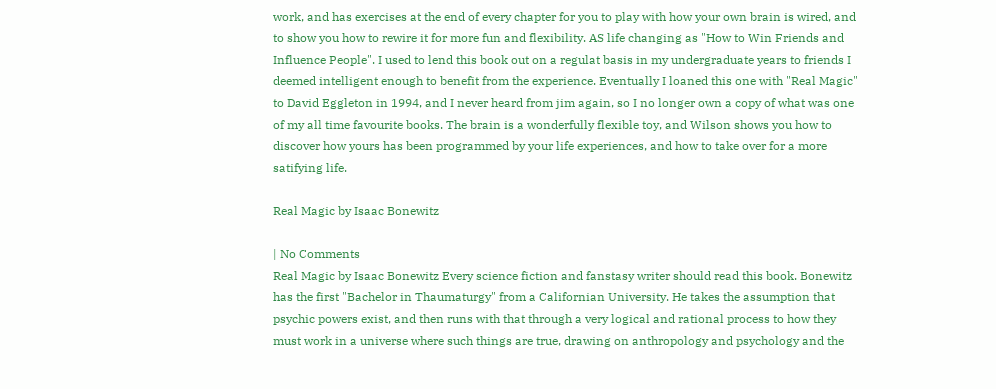work, and has exercises at the end of every chapter for you to play with how your own brain is wired, and to show you how to rewire it for more fun and flexibility. AS life changing as "How to Win Friends and Influence People". I used to lend this book out on a regulat basis in my undergraduate years to friends I deemed intelligent enough to benefit from the experience. Eventually I loaned this one with "Real Magic" to David Eggleton in 1994, and I never heard from jim again, so I no longer own a copy of what was one of my all time favourite books. The brain is a wonderfully flexible toy, and Wilson shows you how to discover how yours has been programmed by your life experiences, and how to take over for a more satifying life.

Real Magic by Isaac Bonewitz

| No Comments
Real Magic by Isaac Bonewitz Every science fiction and fanstasy writer should read this book. Bonewitz has the first "Bachelor in Thaumaturgy" from a Californian University. He takes the assumption that psychic powers exist, and then runs with that through a very logical and rational process to how they must work in a universe where such things are true, drawing on anthropology and psychology and the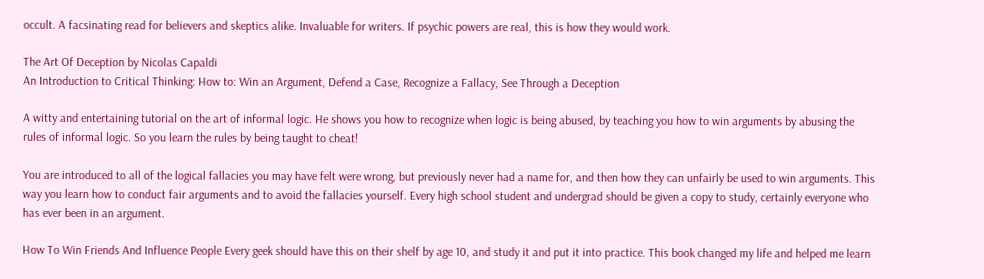occult. A facsinating read for believers and skeptics alike. Invaluable for writers. If psychic powers are real, this is how they would work.

The Art Of Deception by Nicolas Capaldi
An Introduction to Critical Thinking: How to: Win an Argument, Defend a Case, Recognize a Fallacy, See Through a Deception

A witty and entertaining tutorial on the art of informal logic. He shows you how to recognize when logic is being abused, by teaching you how to win arguments by abusing the rules of informal logic. So you learn the rules by being taught to cheat!

You are introduced to all of the logical fallacies you may have felt were wrong, but previously never had a name for, and then how they can unfairly be used to win arguments. This way you learn how to conduct fair arguments and to avoid the fallacies yourself. Every high school student and undergrad should be given a copy to study, certainly everyone who has ever been in an argument.

How To Win Friends And Influence People Every geek should have this on their shelf by age 10, and study it and put it into practice. This book changed my life and helped me learn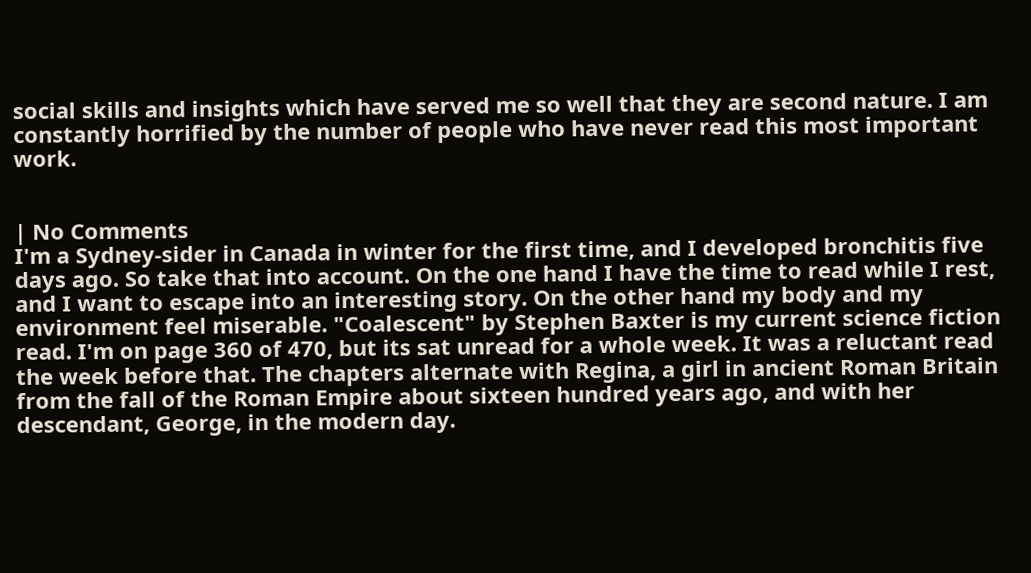social skills and insights which have served me so well that they are second nature. I am constantly horrified by the number of people who have never read this most important work.


| No Comments
I'm a Sydney-sider in Canada in winter for the first time, and I developed bronchitis five days ago. So take that into account. On the one hand I have the time to read while I rest, and I want to escape into an interesting story. On the other hand my body and my environment feel miserable. "Coalescent" by Stephen Baxter is my current science fiction read. I'm on page 360 of 470, but its sat unread for a whole week. It was a reluctant read the week before that. The chapters alternate with Regina, a girl in ancient Roman Britain from the fall of the Roman Empire about sixteen hundred years ago, and with her descendant, George, in the modern day.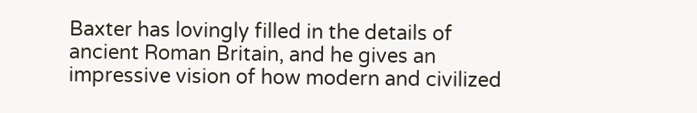Baxter has lovingly filled in the details of ancient Roman Britain, and he gives an impressive vision of how modern and civilized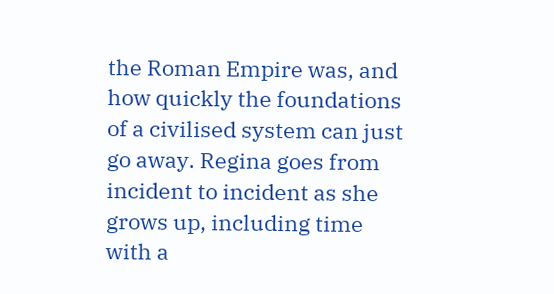the Roman Empire was, and how quickly the foundations of a civilised system can just go away. Regina goes from incident to incident as she grows up, including time with a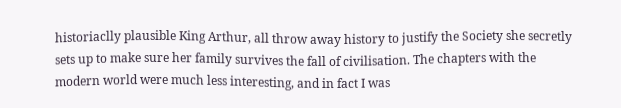historiaclly plausible King Arthur, all throw away history to justify the Society she secretly sets up to make sure her family survives the fall of civilisation. The chapters with the modern world were much less interesting, and in fact I was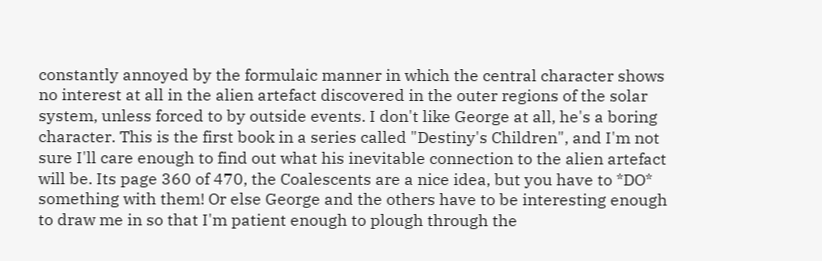constantly annoyed by the formulaic manner in which the central character shows no interest at all in the alien artefact discovered in the outer regions of the solar system, unless forced to by outside events. I don't like George at all, he's a boring character. This is the first book in a series called "Destiny's Children", and I'm not sure I'll care enough to find out what his inevitable connection to the alien artefact will be. Its page 360 of 470, the Coalescents are a nice idea, but you have to *DO* something with them! Or else George and the others have to be interesting enough to draw me in so that I'm patient enough to plough through the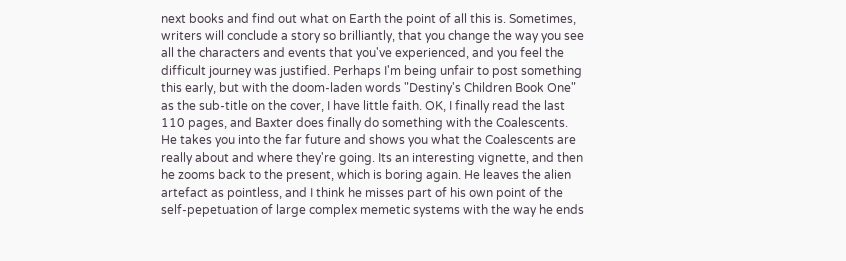next books and find out what on Earth the point of all this is. Sometimes, writers will conclude a story so brilliantly, that you change the way you see all the characters and events that you've experienced, and you feel the difficult journey was justified. Perhaps I'm being unfair to post something this early, but with the doom-laden words "Destiny's Children Book One" as the sub-title on the cover, I have little faith. OK, I finally read the last 110 pages, and Baxter does finally do something with the Coalescents. He takes you into the far future and shows you what the Coalescents are really about and where they're going. Its an interesting vignette, and then he zooms back to the present, which is boring again. He leaves the alien artefact as pointless, and I think he misses part of his own point of the self-pepetuation of large complex memetic systems with the way he ends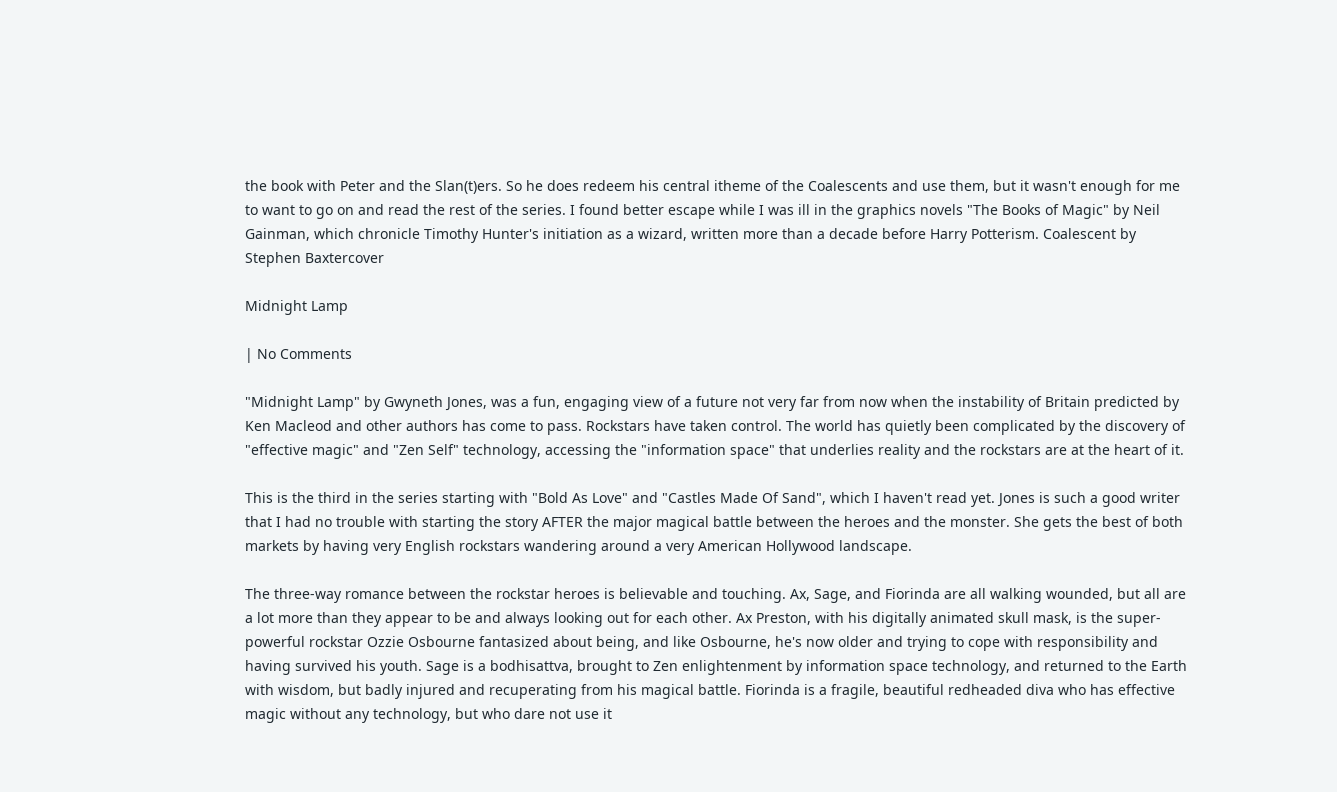the book with Peter and the Slan(t)ers. So he does redeem his central itheme of the Coalescents and use them, but it wasn't enough for me to want to go on and read the rest of the series. I found better escape while I was ill in the graphics novels "The Books of Magic" by Neil Gainman, which chronicle Timothy Hunter's initiation as a wizard, written more than a decade before Harry Potterism. Coalescent by Stephen Baxtercover

Midnight Lamp

| No Comments

"Midnight Lamp" by Gwyneth Jones, was a fun, engaging view of a future not very far from now when the instability of Britain predicted by Ken Macleod and other authors has come to pass. Rockstars have taken control. The world has quietly been complicated by the discovery of "effective magic" and "Zen Self" technology, accessing the "information space" that underlies reality and the rockstars are at the heart of it.

This is the third in the series starting with "Bold As Love" and "Castles Made Of Sand", which I haven't read yet. Jones is such a good writer that I had no trouble with starting the story AFTER the major magical battle between the heroes and the monster. She gets the best of both markets by having very English rockstars wandering around a very American Hollywood landscape.

The three-way romance between the rockstar heroes is believable and touching. Ax, Sage, and Fiorinda are all walking wounded, but all are a lot more than they appear to be and always looking out for each other. Ax Preston, with his digitally animated skull mask, is the super-powerful rockstar Ozzie Osbourne fantasized about being, and like Osbourne, he's now older and trying to cope with responsibility and having survived his youth. Sage is a bodhisattva, brought to Zen enlightenment by information space technology, and returned to the Earth with wisdom, but badly injured and recuperating from his magical battle. Fiorinda is a fragile, beautiful redheaded diva who has effective magic without any technology, but who dare not use it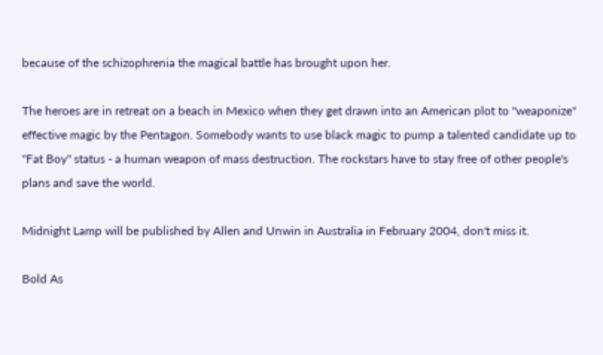because of the schizophrenia the magical battle has brought upon her.

The heroes are in retreat on a beach in Mexico when they get drawn into an American plot to "weaponize" effective magic by the Pentagon. Somebody wants to use black magic to pump a talented candidate up to "Fat Boy" status - a human weapon of mass destruction. The rockstars have to stay free of other people's plans and save the world.

Midnight Lamp will be published by Allen and Unwin in Australia in February 2004, don't miss it.

Bold As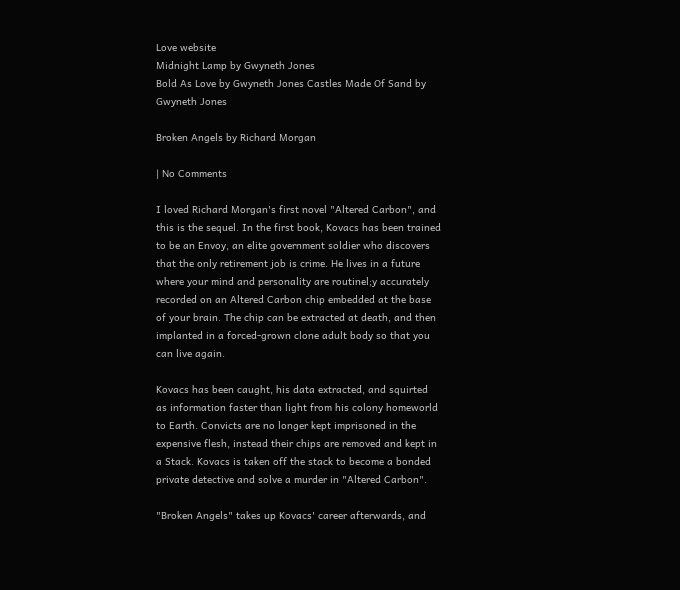Love website
Midnight Lamp by Gwyneth Jones
Bold As Love by Gwyneth Jones Castles Made Of Sand by Gwyneth Jones

Broken Angels by Richard Morgan

| No Comments

I loved Richard Morgan's first novel "Altered Carbon", and this is the sequel. In the first book, Kovacs has been trained to be an Envoy, an elite government soldier who discovers that the only retirement job is crime. He lives in a future where your mind and personality are routinel;y accurately recorded on an Altered Carbon chip embedded at the base of your brain. The chip can be extracted at death, and then implanted in a forced-grown clone adult body so that you can live again.

Kovacs has been caught, his data extracted, and squirted as information faster than light from his colony homeworld to Earth. Convicts are no longer kept imprisoned in the expensive flesh, instead their chips are removed and kept in a Stack. Kovacs is taken off the stack to become a bonded private detective and solve a murder in "Altered Carbon".

"Broken Angels" takes up Kovacs' career afterwards, and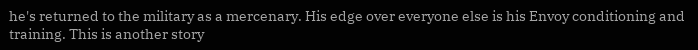he's returned to the military as a mercenary. His edge over everyone else is his Envoy conditioning and training. This is another story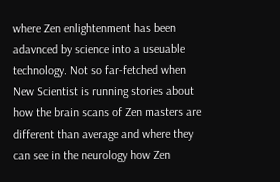where Zen enlightenment has been adavnced by science into a useuable technology. Not so far-fetched when New Scientist is running stories about how the brain scans of Zen masters are different than average and where they can see in the neurology how Zen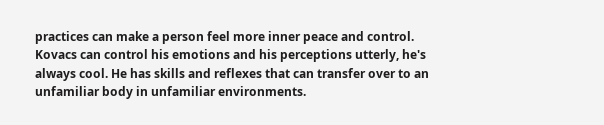practices can make a person feel more inner peace and control. Kovacs can control his emotions and his perceptions utterly, he's always cool. He has skills and reflexes that can transfer over to an unfamiliar body in unfamiliar environments.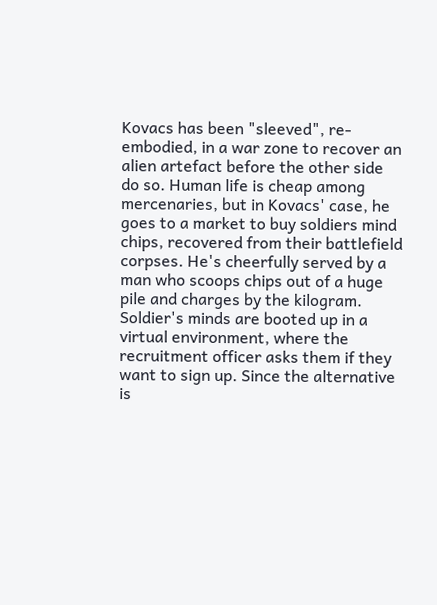Kovacs has been "sleeved", re-embodied, in a war zone to recover an alien artefact before the other side do so. Human life is cheap among mercenaries, but in Kovacs' case, he goes to a market to buy soldiers mind chips, recovered from their battlefield corpses. He's cheerfully served by a man who scoops chips out of a huge pile and charges by the kilogram. Soldier's minds are booted up in a virtual environment, where the recruitment officer asks them if they want to sign up. Since the alternative is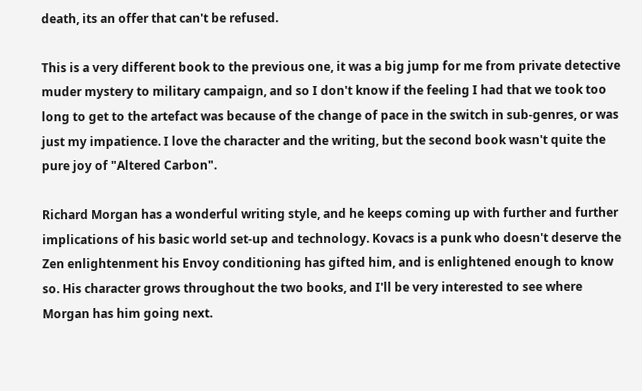death, its an offer that can't be refused.

This is a very different book to the previous one, it was a big jump for me from private detective muder mystery to military campaign, and so I don't know if the feeling I had that we took too long to get to the artefact was because of the change of pace in the switch in sub-genres, or was just my impatience. I love the character and the writing, but the second book wasn't quite the pure joy of "Altered Carbon".

Richard Morgan has a wonderful writing style, and he keeps coming up with further and further implications of his basic world set-up and technology. Kovacs is a punk who doesn't deserve the Zen enlightenment his Envoy conditioning has gifted him, and is enlightened enough to know so. His character grows throughout the two books, and I'll be very interested to see where Morgan has him going next.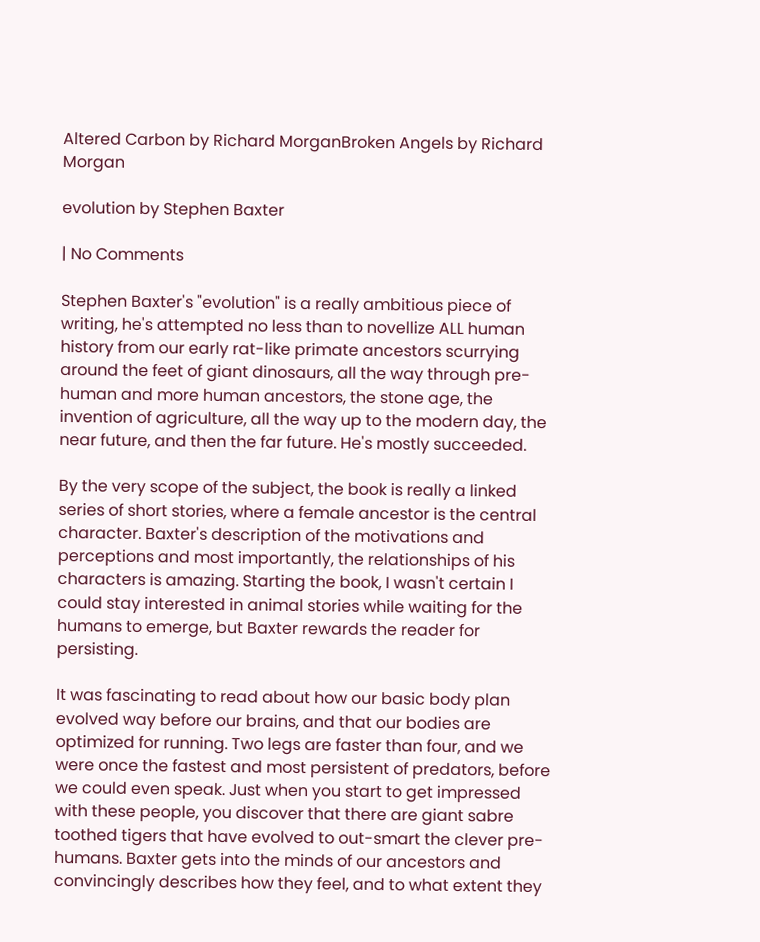Altered Carbon by Richard MorganBroken Angels by Richard Morgan

evolution by Stephen Baxter

| No Comments

Stephen Baxter's "evolution" is a really ambitious piece of writing, he's attempted no less than to novellize ALL human history from our early rat-like primate ancestors scurrying around the feet of giant dinosaurs, all the way through pre-human and more human ancestors, the stone age, the invention of agriculture, all the way up to the modern day, the near future, and then the far future. He's mostly succeeded.

By the very scope of the subject, the book is really a linked series of short stories, where a female ancestor is the central character. Baxter's description of the motivations and perceptions and most importantly, the relationships of his characters is amazing. Starting the book, I wasn't certain I could stay interested in animal stories while waiting for the humans to emerge, but Baxter rewards the reader for persisting.

It was fascinating to read about how our basic body plan evolved way before our brains, and that our bodies are optimized for running. Two legs are faster than four, and we were once the fastest and most persistent of predators, before we could even speak. Just when you start to get impressed with these people, you discover that there are giant sabre toothed tigers that have evolved to out-smart the clever pre-humans. Baxter gets into the minds of our ancestors and convincingly describes how they feel, and to what extent they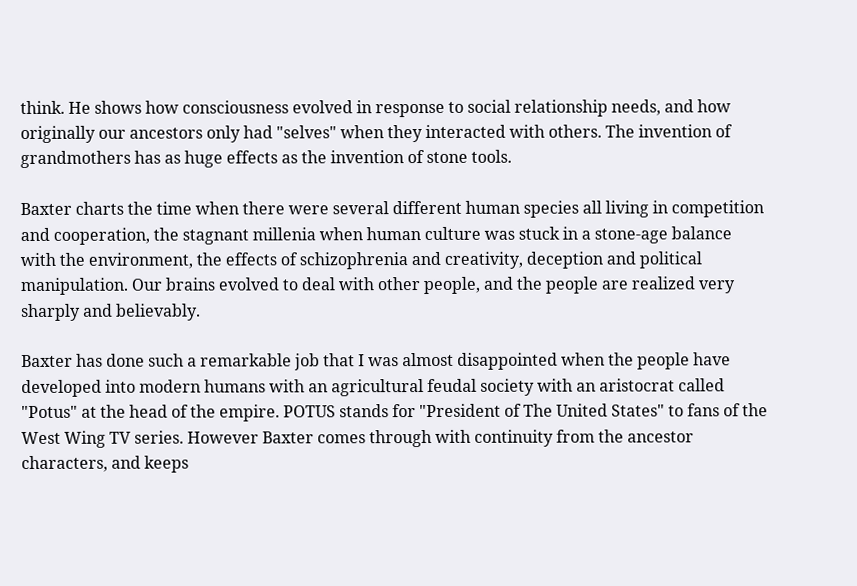think. He shows how consciousness evolved in response to social relationship needs, and how originally our ancestors only had "selves" when they interacted with others. The invention of grandmothers has as huge effects as the invention of stone tools.

Baxter charts the time when there were several different human species all living in competition and cooperation, the stagnant millenia when human culture was stuck in a stone-age balance with the environment, the effects of schizophrenia and creativity, deception and political manipulation. Our brains evolved to deal with other people, and the people are realized very sharply and believably.

Baxter has done such a remarkable job that I was almost disappointed when the people have developed into modern humans with an agricultural feudal society with an aristocrat called "Potus" at the head of the empire. POTUS stands for "President of The United States" to fans of the West Wing TV series. However Baxter comes through with continuity from the ancestor characters, and keeps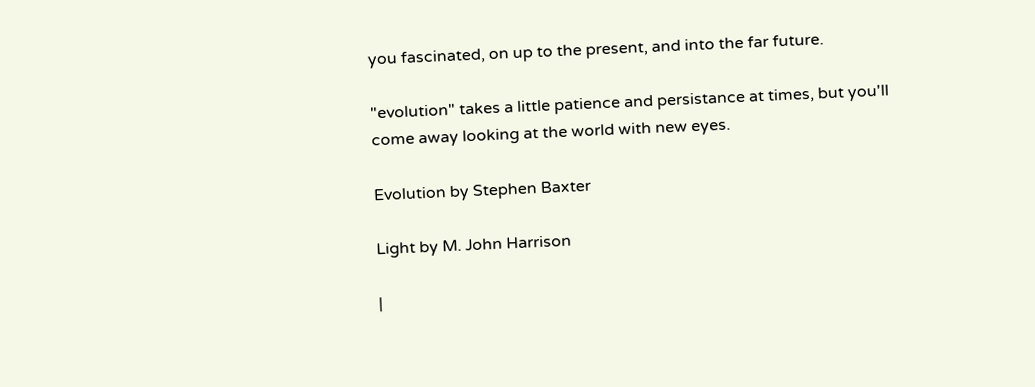you fascinated, on up to the present, and into the far future.

"evolution" takes a little patience and persistance at times, but you'll come away looking at the world with new eyes.

Evolution by Stephen Baxter

Light by M. John Harrison

|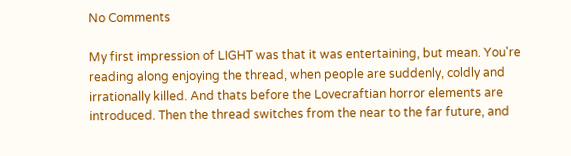No Comments

My first impression of LIGHT was that it was entertaining, but mean. You're reading along enjoying the thread, when people are suddenly, coldly and irrationally killed. And thats before the Lovecraftian horror elements are introduced. Then the thread switches from the near to the far future, and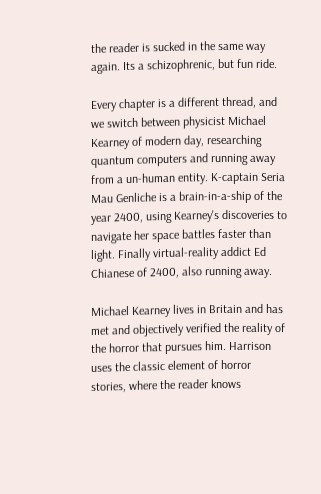the reader is sucked in the same way again. Its a schizophrenic, but fun ride.

Every chapter is a different thread, and we switch between physicist Michael Kearney of modern day, researching quantum computers and running away from a un-human entity. K-captain Seria Mau Genliche is a brain-in-a-ship of the year 2400, using Kearney's discoveries to navigate her space battles faster than light. Finally virtual-reality addict Ed Chianese of 2400, also running away.

Michael Kearney lives in Britain and has met and objectively verified the reality of the horror that pursues him. Harrison uses the classic element of horror stories, where the reader knows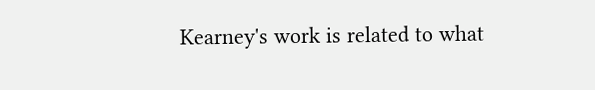Kearney's work is related to what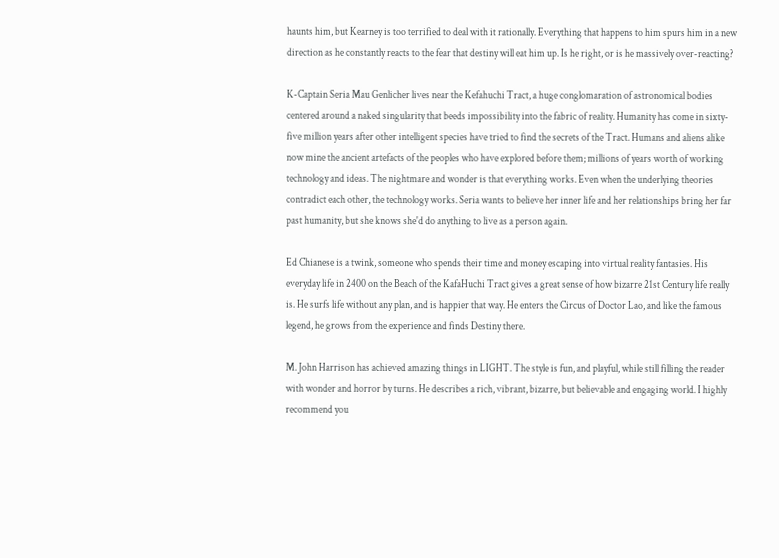haunts him, but Kearney is too terrified to deal with it rationally. Everything that happens to him spurs him in a new direction as he constantly reacts to the fear that destiny will eat him up. Is he right, or is he massively over-reacting?

K-Captain Seria Mau Genlicher lives near the Kefahuchi Tract, a huge conglomaration of astronomical bodies centered around a naked singularity that beeds impossibility into the fabric of reality. Humanity has come in sixty-five million years after other intelligent species have tried to find the secrets of the Tract. Humans and aliens alike now mine the ancient artefacts of the peoples who have explored before them; millions of years worth of working technology and ideas. The nightmare and wonder is that everything works. Even when the underlying theories contradict each other, the technology works. Seria wants to believe her inner life and her relationships bring her far past humanity, but she knows she'd do anything to live as a person again.

Ed Chianese is a twink, someone who spends their time and money escaping into virtual reality fantasies. His everyday life in 2400 on the Beach of the KafaHuchi Tract gives a great sense of how bizarre 21st Century life really is. He surfs life without any plan, and is happier that way. He enters the Circus of Doctor Lao, and like the famous legend, he grows from the experience and finds Destiny there.

M. John Harrison has achieved amazing things in LIGHT. The style is fun, and playful, while still filling the reader with wonder and horror by turns. He describes a rich, vibrant, bizarre, but believable and engaging world. I highly recommend you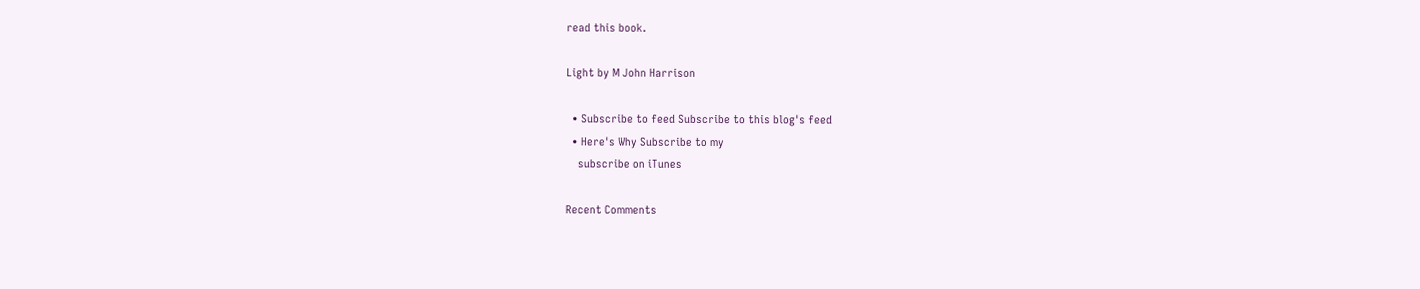read this book.

Light by M John Harrison

  • Subscribe to feed Subscribe to this blog's feed
  • Here's Why Subscribe to my
    subscribe on iTunes

Recent Comments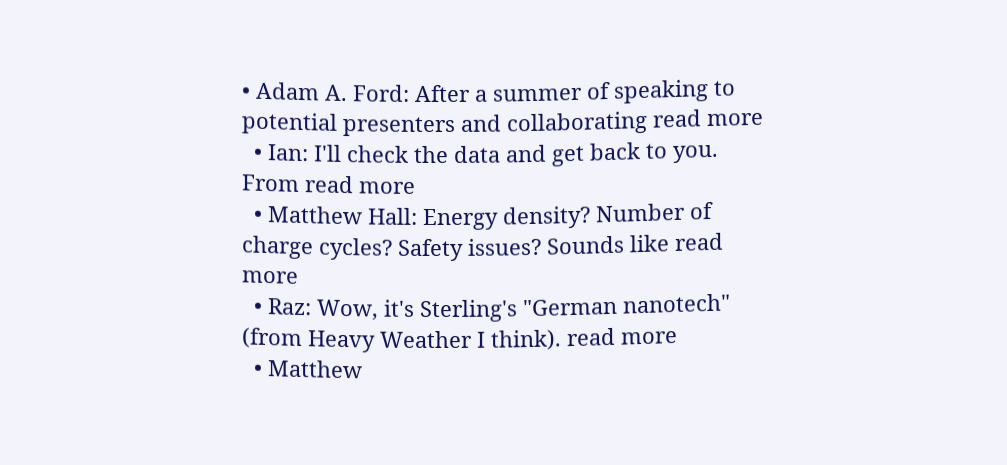• Adam A. Ford: After a summer of speaking to potential presenters and collaborating read more
  • Ian: I'll check the data and get back to you. From read more
  • Matthew Hall: Energy density? Number of charge cycles? Safety issues? Sounds like read more
  • Raz: Wow, it's Sterling's "German nanotech" (from Heavy Weather I think). read more
  • Matthew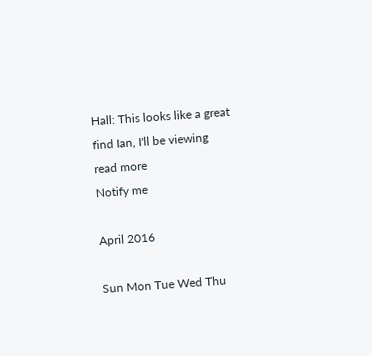Hall: This looks like a great find Ian, I'll be viewing read more
Notify me

April 2016

Sun Mon Tue Wed Thu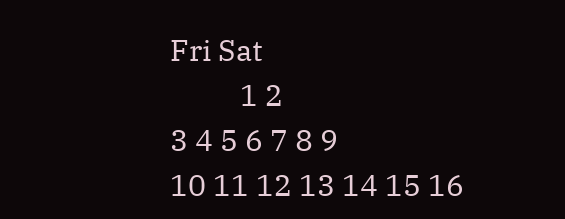Fri Sat
          1 2
3 4 5 6 7 8 9
10 11 12 13 14 15 16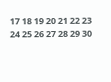17 18 19 20 21 22 23
24 25 26 27 28 29 30